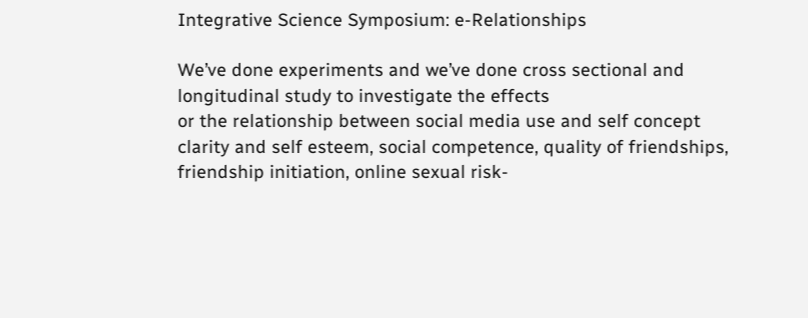Integrative Science Symposium: e-Relationships

We’ve done experiments and we’ve done cross sectional and longitudinal study to investigate the effects
or the relationship between social media use and self concept clarity and self esteem, social competence, quality of friendships, friendship initiation, online sexual risk-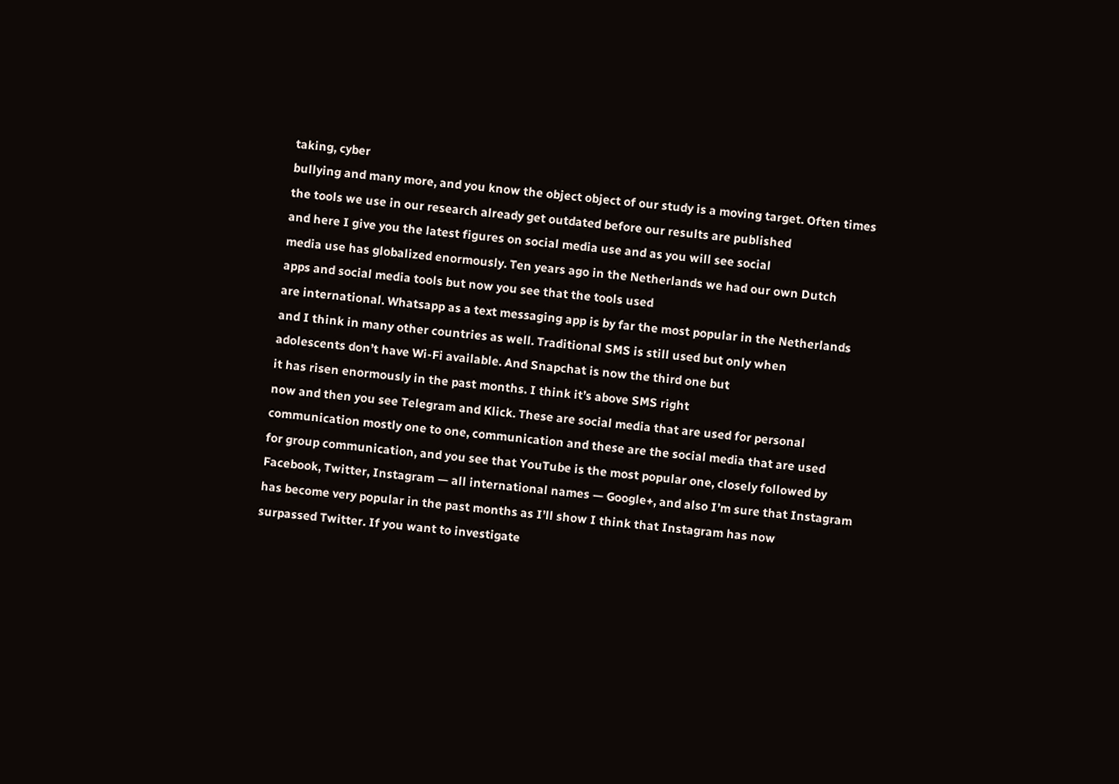taking, cyber
bullying and many more, and you know the object object of our study is a moving target. Often times
the tools we use in our research already get outdated before our results are published
and here I give you the latest figures on social media use and as you will see social
media use has globalized enormously. Ten years ago in the Netherlands we had our own Dutch
apps and social media tools but now you see that the tools used
are international. Whatsapp as a text messaging app is by far the most popular in the Netherlands
and I think in many other countries as well. Traditional SMS is still used but only when
adolescents don’t have Wi-Fi available. And Snapchat is now the third one but
it has risen enormously in the past months. I think it’s above SMS right
now and then you see Telegram and Klick. These are social media that are used for personal
communication mostly one to one, communication and these are the social media that are used
for group communication, and you see that YouTube is the most popular one, closely followed by
Facebook, Twitter, Instagram — all international names — Google+, and also I’m sure that Instagram
has become very popular in the past months as I’ll show I think that Instagram has now
surpassed Twitter. If you want to investigate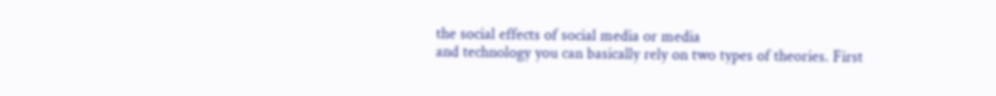the social effects of social media or media
and technology you can basically rely on two types of theories. First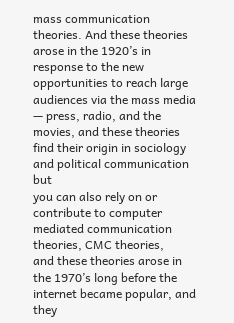mass communication theories. And these theories arose in the 1920’s in response to the new
opportunities to reach large audiences via the mass media — press, radio, and the movies, and these theories find their origin in sociology and political communication but
you can also rely on or contribute to computer mediated communication theories, CMC theories,
and these theories arose in the 1970’s long before the internet became popular, and they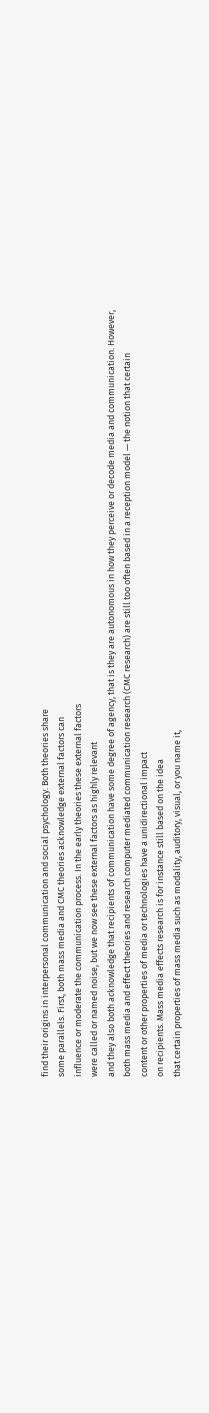find their origins in interpersonal communication and social psychology. Both theories share
some parallels. First, both mass media and CMC theories acknowledge external factors can
influence or moderate the communication process. In the early theories these external factors
were called or named noise, but we now see these external factors as highly relevant
and they also both acknowledge that recipients of communication have some degree of agency, that is they are autonomous in how they perceive or decode media and communication. However,
both mass media and effect theories and research computer mediated communication research (CMC research) are still too often based in a reception model — the notion that certain
content or other properties of media or technologies have a unidirectional impact
on recipients. Mass media effects research is for instance still based on the idea
that certain properties of mass media such as modality, auditory, visual, or you name it,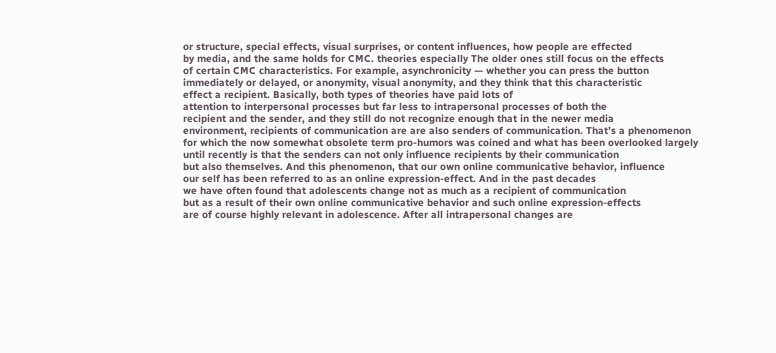or structure, special effects, visual surprises, or content influences, how people are effected
by media, and the same holds for CMC. theories especially The older ones still focus on the effects
of certain CMC characteristics. For example, asynchronicity — whether you can press the button
immediately or delayed, or anonymity, visual anonymity, and they think that this characteristic
effect a recipient. Basically, both types of theories have paid lots of
attention to interpersonal processes but far less to intrapersonal processes of both the
recipient and the sender, and they still do not recognize enough that in the newer media
environment, recipients of communication are are also senders of communication. That’s a phenomenon
for which the now somewhat obsolete term pro-humors was coined and what has been overlooked largely
until recently is that the senders can not only influence recipients by their communication
but also themselves. And this phenomenon, that our own online communicative behavior, influence
our self has been referred to as an online expression-effect. And in the past decades
we have often found that adolescents change not as much as a recipient of communication
but as a result of their own online communicative behavior and such online expression-effects
are of course highly relevant in adolescence. After all intrapersonal changes are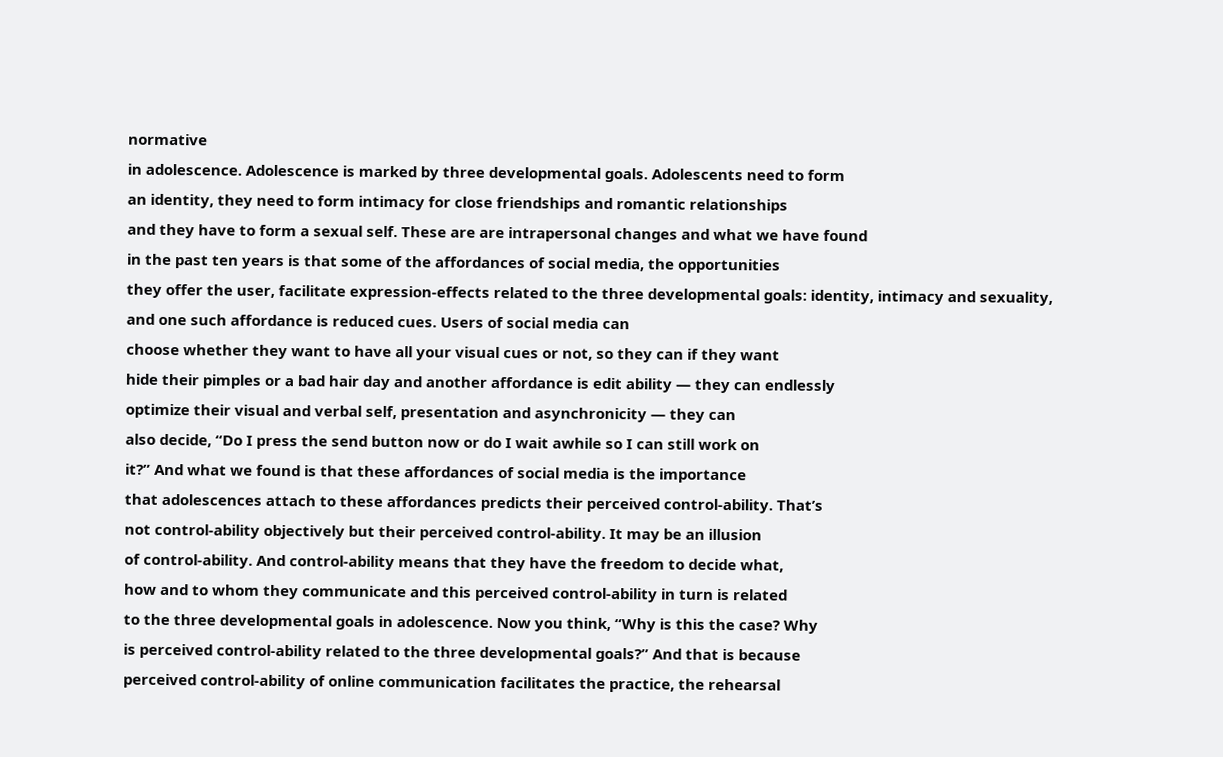normative
in adolescence. Adolescence is marked by three developmental goals. Adolescents need to form
an identity, they need to form intimacy for close friendships and romantic relationships
and they have to form a sexual self. These are are intrapersonal changes and what we have found
in the past ten years is that some of the affordances of social media, the opportunities
they offer the user, facilitate expression-effects related to the three developmental goals: identity, intimacy and sexuality, and one such affordance is reduced cues. Users of social media can
choose whether they want to have all your visual cues or not, so they can if they want
hide their pimples or a bad hair day and another affordance is edit ability — they can endlessly
optimize their visual and verbal self, presentation and asynchronicity — they can
also decide, “Do I press the send button now or do I wait awhile so I can still work on
it?” And what we found is that these affordances of social media is the importance
that adolescences attach to these affordances predicts their perceived control-ability. That’s
not control-ability objectively but their perceived control-ability. It may be an illusion
of control-ability. And control-ability means that they have the freedom to decide what,
how and to whom they communicate and this perceived control-ability in turn is related
to the three developmental goals in adolescence. Now you think, “Why is this the case? Why
is perceived control-ability related to the three developmental goals?” And that is because
perceived control-ability of online communication facilitates the practice, the rehearsal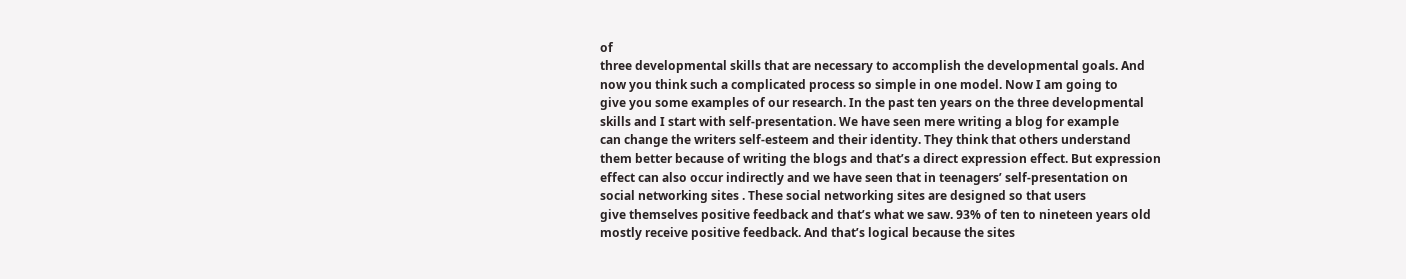of
three developmental skills that are necessary to accomplish the developmental goals. And
now you think such a complicated process so simple in one model. Now I am going to
give you some examples of our research. In the past ten years on the three developmental
skills and I start with self-presentation. We have seen mere writing a blog for example
can change the writers self-esteem and their identity. They think that others understand
them better because of writing the blogs and that’s a direct expression effect. But expression
effect can also occur indirectly and we have seen that in teenagers’ self-presentation on
social networking sites . These social networking sites are designed so that users
give themselves positive feedback and that’s what we saw. 93% of ten to nineteen years old
mostly receive positive feedback. And that’s logical because the sites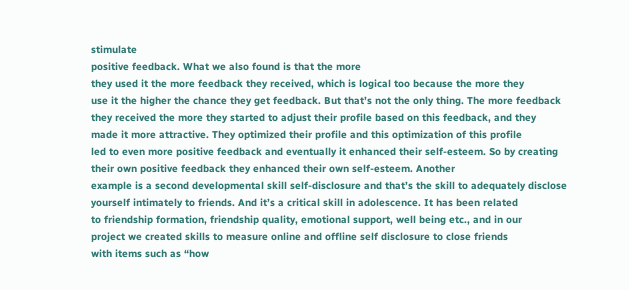stimulate
positive feedback. What we also found is that the more
they used it the more feedback they received, which is logical too because the more they
use it the higher the chance they get feedback. But that’s not the only thing. The more feedback
they received the more they started to adjust their profile based on this feedback, and they
made it more attractive. They optimized their profile and this optimization of this profile
led to even more positive feedback and eventually it enhanced their self-esteem. So by creating
their own positive feedback they enhanced their own self-esteem. Another
example is a second developmental skill self-disclosure and that’s the skill to adequately disclose
yourself intimately to friends. And it’s a critical skill in adolescence. It has been related
to friendship formation, friendship quality, emotional support, well being etc., and in our
project we created skills to measure online and offline self disclosure to close friends
with items such as “how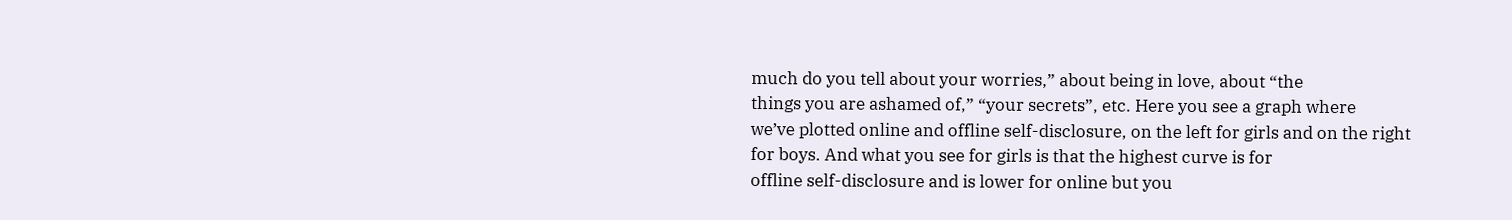much do you tell about your worries,” about being in love, about “the
things you are ashamed of,” “your secrets”, etc. Here you see a graph where
we’ve plotted online and offline self-disclosure, on the left for girls and on the right
for boys. And what you see for girls is that the highest curve is for
offline self-disclosure and is lower for online but you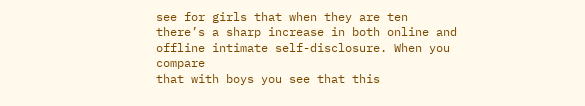see for girls that when they are ten
there’s a sharp increase in both online and offline intimate self-disclosure. When you compare
that with boys you see that this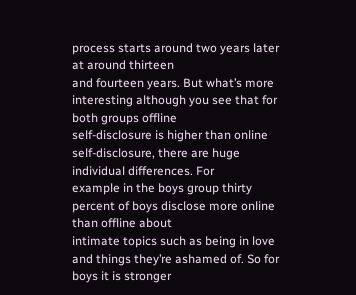process starts around two years later at around thirteen
and fourteen years. But what’s more interesting although you see that for both groups offline
self-disclosure is higher than online self-disclosure, there are huge individual differences. For
example in the boys group thirty percent of boys disclose more online than offline about
intimate topics such as being in love and things they’re ashamed of. So for boys it is stronger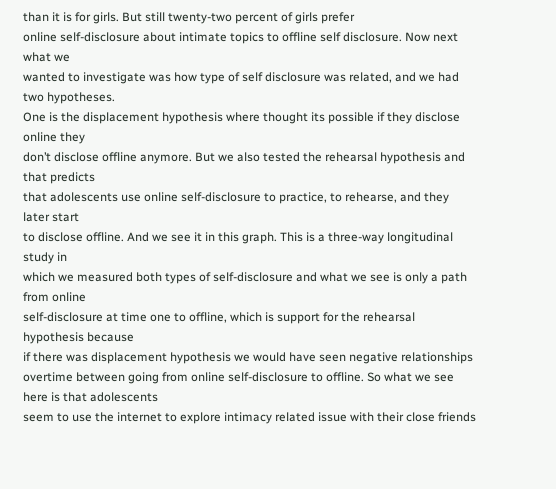than it is for girls. But still twenty-two percent of girls prefer
online self-disclosure about intimate topics to offline self disclosure. Now next what we
wanted to investigate was how type of self disclosure was related, and we had two hypotheses.
One is the displacement hypothesis where thought its possible if they disclose online they
don’t disclose offline anymore. But we also tested the rehearsal hypothesis and that predicts
that adolescents use online self-disclosure to practice, to rehearse, and they later start
to disclose offline. And we see it in this graph. This is a three-way longitudinal study in
which we measured both types of self-disclosure and what we see is only a path from online
self-disclosure at time one to offline, which is support for the rehearsal hypothesis because
if there was displacement hypothesis we would have seen negative relationships
overtime between going from online self-disclosure to offline. So what we see here is that adolescents
seem to use the internet to explore intimacy related issue with their close friends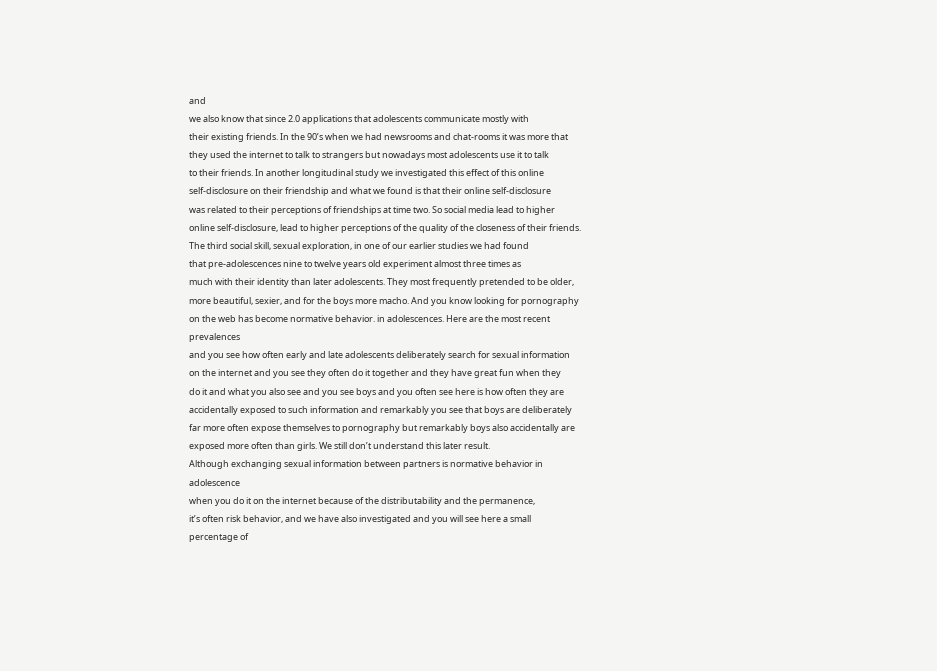and
we also know that since 2.0 applications that adolescents communicate mostly with
their existing friends. In the 90’s when we had newsrooms and chat-rooms it was more that
they used the internet to talk to strangers but nowadays most adolescents use it to talk
to their friends. In another longitudinal study we investigated this effect of this online
self-disclosure on their friendship and what we found is that their online self-disclosure
was related to their perceptions of friendships at time two. So social media lead to higher
online self-disclosure, lead to higher perceptions of the quality of the closeness of their friends. The third social skill, sexual exploration, in one of our earlier studies we had found
that pre-adolescences nine to twelve years old experiment almost three times as
much with their identity than later adolescents. They most frequently pretended to be older,
more beautiful, sexier, and for the boys more macho. And you know looking for pornography
on the web has become normative behavior. in adolescences. Here are the most recent prevalences
and you see how often early and late adolescents deliberately search for sexual information
on the internet and you see they often do it together and they have great fun when they
do it and what you also see and you see boys and you often see here is how often they are
accidentally exposed to such information and remarkably you see that boys are deliberately
far more often expose themselves to pornography but remarkably boys also accidentally are
exposed more often than girls. We still don’t understand this later result.
Although exchanging sexual information between partners is normative behavior in adolescence
when you do it on the internet because of the distributability and the permanence,
it’s often risk behavior, and we have also investigated and you will see here a small
percentage of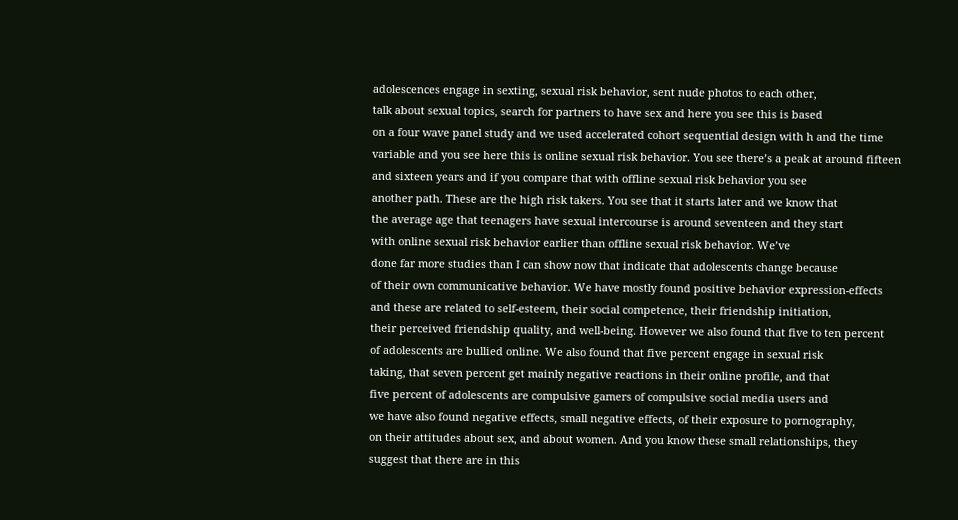adolescences engage in sexting, sexual risk behavior, sent nude photos to each other,
talk about sexual topics, search for partners to have sex and here you see this is based
on a four wave panel study and we used accelerated cohort sequential design with h and the time
variable and you see here this is online sexual risk behavior. You see there’s a peak at around fifteen
and sixteen years and if you compare that with offline sexual risk behavior you see
another path. These are the high risk takers. You see that it starts later and we know that
the average age that teenagers have sexual intercourse is around seventeen and they start
with online sexual risk behavior earlier than offline sexual risk behavior. We’ve
done far more studies than I can show now that indicate that adolescents change because
of their own communicative behavior. We have mostly found positive behavior expression-effects
and these are related to self-esteem, their social competence, their friendship initiation,
their perceived friendship quality, and well-being. However we also found that five to ten percent
of adolescents are bullied online. We also found that five percent engage in sexual risk
taking, that seven percent get mainly negative reactions in their online profile, and that
five percent of adolescents are compulsive gamers of compulsive social media users and
we have also found negative effects, small negative effects, of their exposure to pornography,
on their attitudes about sex, and about women. And you know these small relationships, they
suggest that there are in this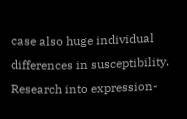case also huge individual differences in susceptibility.
Research into expression-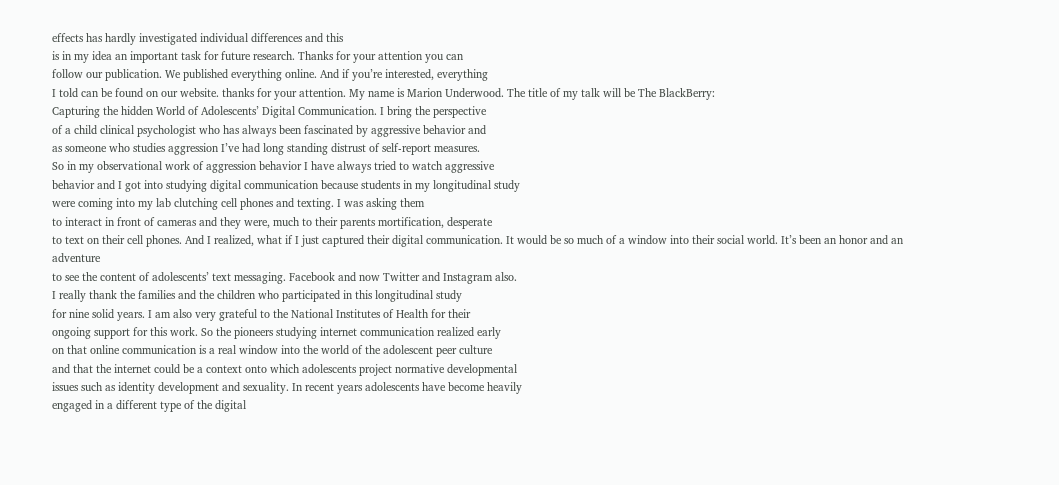effects has hardly investigated individual differences and this
is in my idea an important task for future research. Thanks for your attention you can
follow our publication. We published everything online. And if you’re interested, everything
I told can be found on our website. thanks for your attention. My name is Marion Underwood. The title of my talk will be The BlackBerry:
Capturing the hidden World of Adolescents’ Digital Communication. I bring the perspective
of a child clinical psychologist who has always been fascinated by aggressive behavior and
as someone who studies aggression I’ve had long standing distrust of self-report measures.
So in my observational work of aggression behavior I have always tried to watch aggressive
behavior and I got into studying digital communication because students in my longitudinal study
were coming into my lab clutching cell phones and texting. I was asking them
to interact in front of cameras and they were, much to their parents mortification, desperate
to text on their cell phones. And I realized, what if I just captured their digital communication. It would be so much of a window into their social world. It’s been an honor and an adventure
to see the content of adolescents’ text messaging. Facebook and now Twitter and Instagram also.
I really thank the families and the children who participated in this longitudinal study
for nine solid years. I am also very grateful to the National Institutes of Health for their
ongoing support for this work. So the pioneers studying internet communication realized early
on that online communication is a real window into the world of the adolescent peer culture
and that the internet could be a context onto which adolescents project normative developmental
issues such as identity development and sexuality. In recent years adolescents have become heavily
engaged in a different type of the digital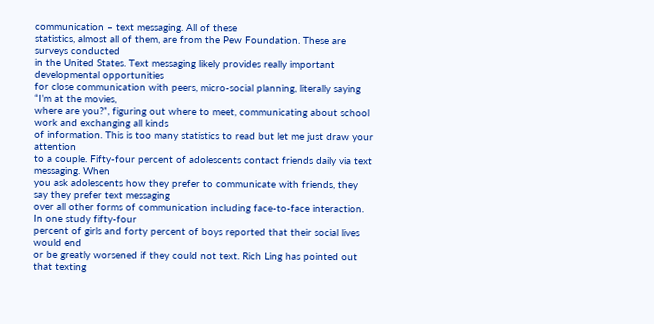communication – text messaging. All of these
statistics, almost all of them, are from the Pew Foundation. These are surveys conducted
in the United States. Text messaging likely provides really important developmental opportunities
for close communication with peers, micro-social planning, literally saying “I’m at the movies,
where are you?”, figuring out where to meet, communicating about school work and exchanging all kinds
of information. This is too many statistics to read but let me just draw your attention
to a couple. Fifty-four percent of adolescents contact friends daily via text messaging. When
you ask adolescents how they prefer to communicate with friends, they say they prefer text messaging
over all other forms of communication including face-to-face interaction. In one study fifty-four
percent of girls and forty percent of boys reported that their social lives would end
or be greatly worsened if they could not text. Rich Ling has pointed out that texting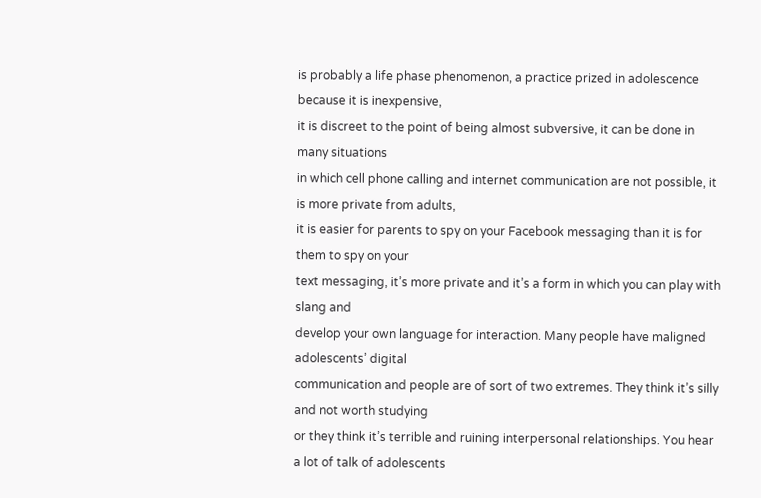is probably a life phase phenomenon, a practice prized in adolescence because it is inexpensive,
it is discreet to the point of being almost subversive, it can be done in many situations
in which cell phone calling and internet communication are not possible, it is more private from adults,
it is easier for parents to spy on your Facebook messaging than it is for them to spy on your
text messaging, it’s more private and it’s a form in which you can play with slang and
develop your own language for interaction. Many people have maligned adolescents’ digital
communication and people are of sort of two extremes. They think it’s silly and not worth studying
or they think it’s terrible and ruining interpersonal relationships. You hear a lot of talk of adolescents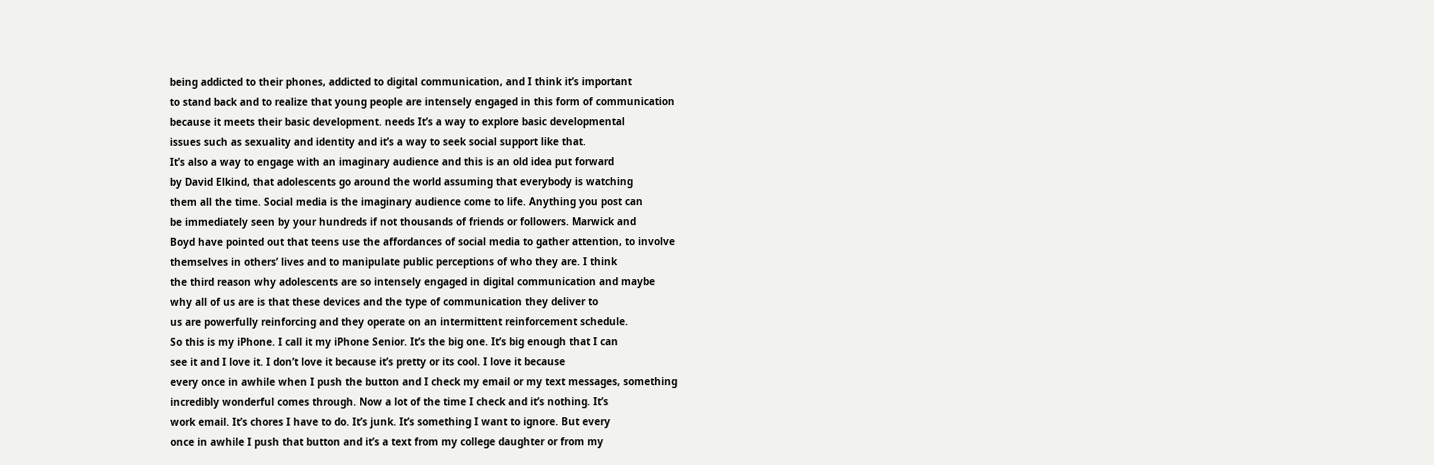being addicted to their phones, addicted to digital communication, and I think it’s important
to stand back and to realize that young people are intensely engaged in this form of communication
because it meets their basic development. needs It’s a way to explore basic developmental
issues such as sexuality and identity and it’s a way to seek social support like that.
It’s also a way to engage with an imaginary audience and this is an old idea put forward
by David Elkind, that adolescents go around the world assuming that everybody is watching
them all the time. Social media is the imaginary audience come to life. Anything you post can
be immediately seen by your hundreds if not thousands of friends or followers. Marwick and
Boyd have pointed out that teens use the affordances of social media to gather attention, to involve
themselves in others’ lives and to manipulate public perceptions of who they are. I think
the third reason why adolescents are so intensely engaged in digital communication and maybe
why all of us are is that these devices and the type of communication they deliver to
us are powerfully reinforcing and they operate on an intermittent reinforcement schedule.
So this is my iPhone. I call it my iPhone Senior. It’s the big one. It’s big enough that I can
see it and I love it. I don’t love it because it’s pretty or its cool. I love it because
every once in awhile when I push the button and I check my email or my text messages, something
incredibly wonderful comes through. Now a lot of the time I check and it’s nothing. It’s
work email. It’s chores I have to do. It’s junk. It’s something I want to ignore. But every
once in awhile I push that button and it’s a text from my college daughter or from my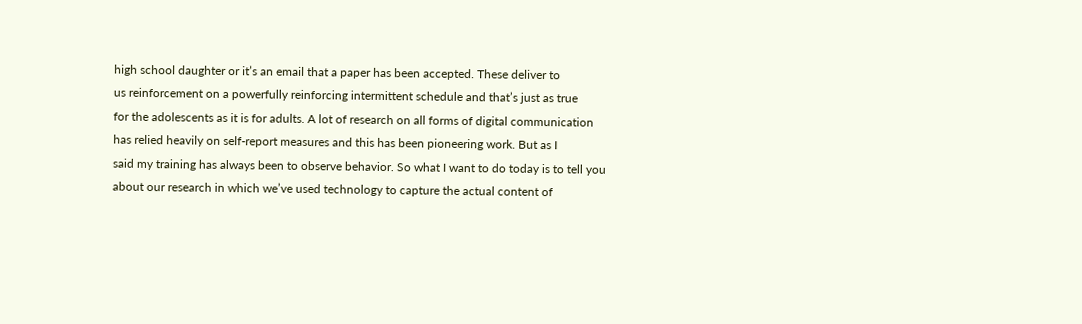high school daughter or it’s an email that a paper has been accepted. These deliver to
us reinforcement on a powerfully reinforcing intermittent schedule and that’s just as true
for the adolescents as it is for adults. A lot of research on all forms of digital communication
has relied heavily on self-report measures and this has been pioneering work. But as I
said my training has always been to observe behavior. So what I want to do today is to tell you
about our research in which we’ve used technology to capture the actual content of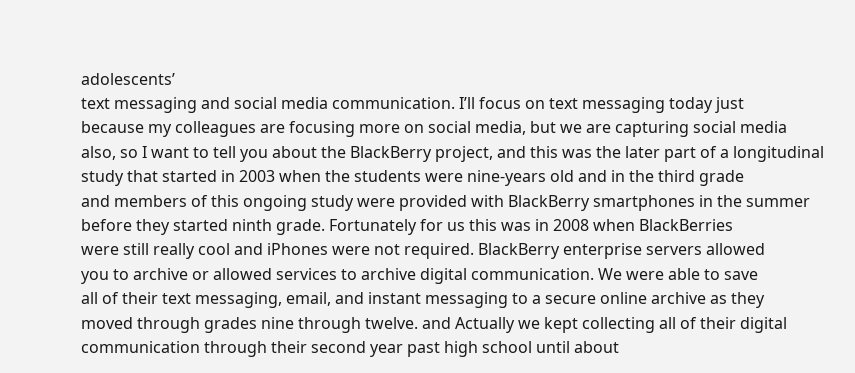adolescents’
text messaging and social media communication. I’ll focus on text messaging today just
because my colleagues are focusing more on social media, but we are capturing social media
also, so I want to tell you about the BlackBerry project, and this was the later part of a longitudinal
study that started in 2003 when the students were nine-years old and in the third grade
and members of this ongoing study were provided with BlackBerry smartphones in the summer
before they started ninth grade. Fortunately for us this was in 2008 when BlackBerries
were still really cool and iPhones were not required. BlackBerry enterprise servers allowed
you to archive or allowed services to archive digital communication. We were able to save
all of their text messaging, email, and instant messaging to a secure online archive as they
moved through grades nine through twelve. and Actually we kept collecting all of their digital
communication through their second year past high school until about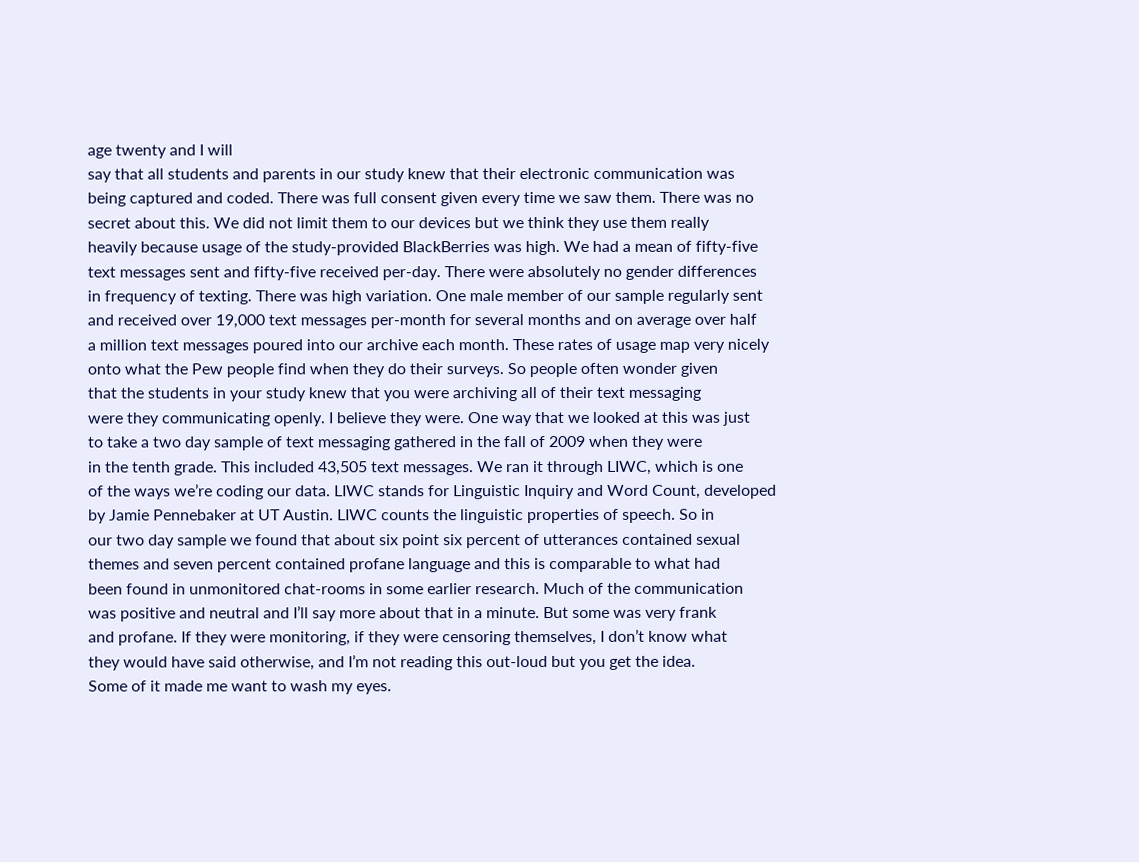age twenty and I will
say that all students and parents in our study knew that their electronic communication was
being captured and coded. There was full consent given every time we saw them. There was no
secret about this. We did not limit them to our devices but we think they use them really
heavily because usage of the study-provided BlackBerries was high. We had a mean of fifty-five
text messages sent and fifty-five received per-day. There were absolutely no gender differences
in frequency of texting. There was high variation. One male member of our sample regularly sent
and received over 19,000 text messages per-month for several months and on average over half
a million text messages poured into our archive each month. These rates of usage map very nicely
onto what the Pew people find when they do their surveys. So people often wonder given
that the students in your study knew that you were archiving all of their text messaging
were they communicating openly. I believe they were. One way that we looked at this was just
to take a two day sample of text messaging gathered in the fall of 2009 when they were
in the tenth grade. This included 43,505 text messages. We ran it through LIWC, which is one
of the ways we’re coding our data. LIWC stands for Linguistic Inquiry and Word Count, developed
by Jamie Pennebaker at UT Austin. LIWC counts the linguistic properties of speech. So in
our two day sample we found that about six point six percent of utterances contained sexual
themes and seven percent contained profane language and this is comparable to what had
been found in unmonitored chat-rooms in some earlier research. Much of the communication
was positive and neutral and I’ll say more about that in a minute. But some was very frank
and profane. If they were monitoring, if they were censoring themselves, I don’t know what
they would have said otherwise, and I’m not reading this out-loud but you get the idea.
Some of it made me want to wash my eyes.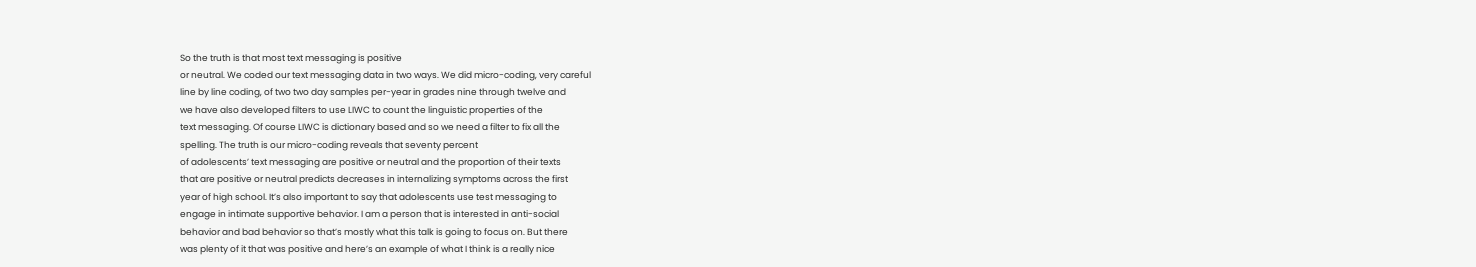So the truth is that most text messaging is positive
or neutral. We coded our text messaging data in two ways. We did micro-coding, very careful
line by line coding, of two two day samples per-year in grades nine through twelve and
we have also developed filters to use LIWC to count the linguistic properties of the
text messaging. Of course LIWC is dictionary based and so we need a filter to fix all the
spelling. The truth is our micro-coding reveals that seventy percent
of adolescents’ text messaging are positive or neutral and the proportion of their texts
that are positive or neutral predicts decreases in internalizing symptoms across the first
year of high school. It’s also important to say that adolescents use test messaging to
engage in intimate supportive behavior. I am a person that is interested in anti-social
behavior and bad behavior so that’s mostly what this talk is going to focus on. But there
was plenty of it that was positive and here’s an example of what I think is a really nice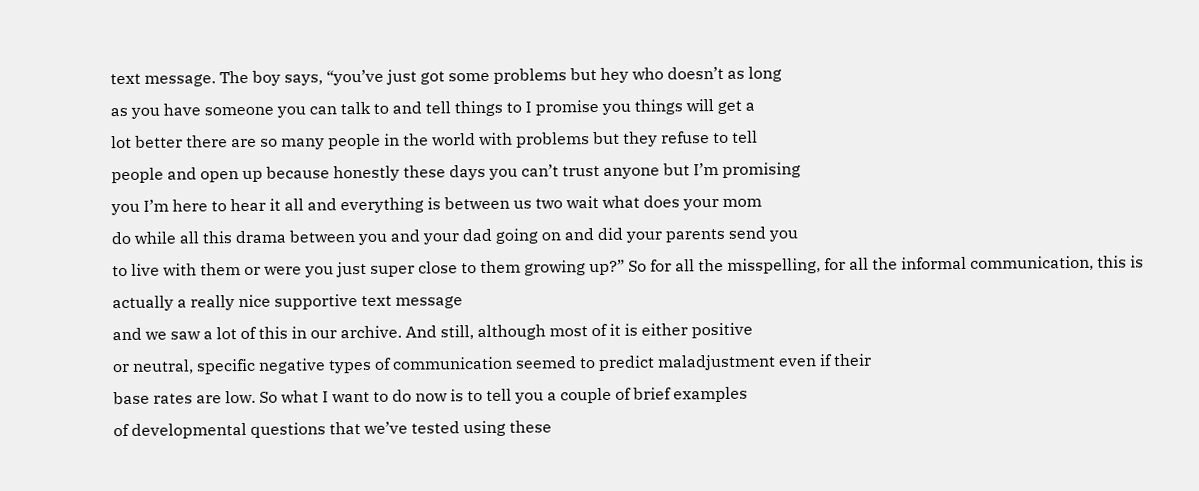text message. The boy says, “you’ve just got some problems but hey who doesn’t as long
as you have someone you can talk to and tell things to I promise you things will get a
lot better there are so many people in the world with problems but they refuse to tell
people and open up because honestly these days you can’t trust anyone but I’m promising
you I’m here to hear it all and everything is between us two wait what does your mom
do while all this drama between you and your dad going on and did your parents send you
to live with them or were you just super close to them growing up?” So for all the misspelling, for all the informal communication, this is actually a really nice supportive text message
and we saw a lot of this in our archive. And still, although most of it is either positive
or neutral, specific negative types of communication seemed to predict maladjustment even if their
base rates are low. So what I want to do now is to tell you a couple of brief examples
of developmental questions that we’ve tested using these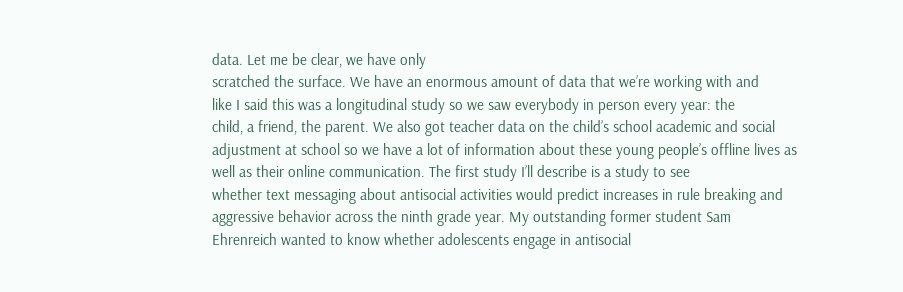data. Let me be clear, we have only
scratched the surface. We have an enormous amount of data that we’re working with and
like I said this was a longitudinal study so we saw everybody in person every year: the
child, a friend, the parent. We also got teacher data on the child’s school academic and social
adjustment at school so we have a lot of information about these young people’s offline lives as
well as their online communication. The first study I’ll describe is a study to see
whether text messaging about antisocial activities would predict increases in rule breaking and
aggressive behavior across the ninth grade year. My outstanding former student Sam
Ehrenreich wanted to know whether adolescents engage in antisocial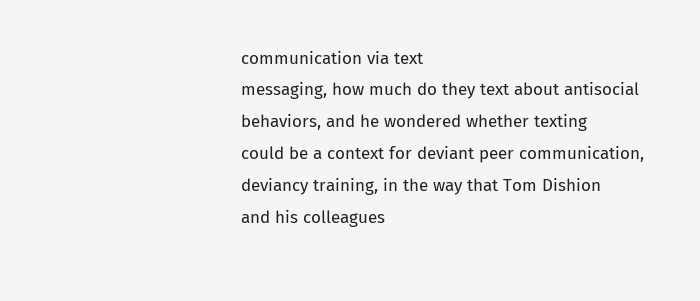communication via text
messaging, how much do they text about antisocial behaviors, and he wondered whether texting
could be a context for deviant peer communication, deviancy training, in the way that Tom Dishion
and his colleagues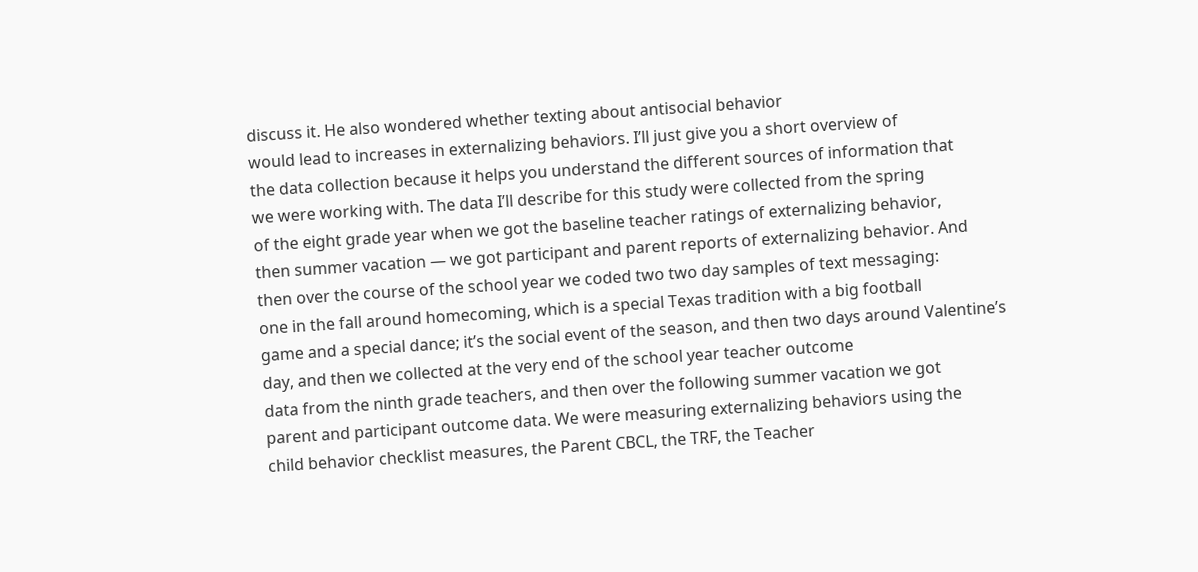discuss it. He also wondered whether texting about antisocial behavior
would lead to increases in externalizing behaviors. I’ll just give you a short overview of
the data collection because it helps you understand the different sources of information that
we were working with. The data I’ll describe for this study were collected from the spring
of the eight grade year when we got the baseline teacher ratings of externalizing behavior,
then summer vacation — we got participant and parent reports of externalizing behavior. And
then over the course of the school year we coded two two day samples of text messaging:
one in the fall around homecoming, which is a special Texas tradition with a big football
game and a special dance; it’s the social event of the season, and then two days around Valentine’s
day, and then we collected at the very end of the school year teacher outcome
data from the ninth grade teachers, and then over the following summer vacation we got
parent and participant outcome data. We were measuring externalizing behaviors using the
child behavior checklist measures, the Parent CBCL, the TRF, the Teacher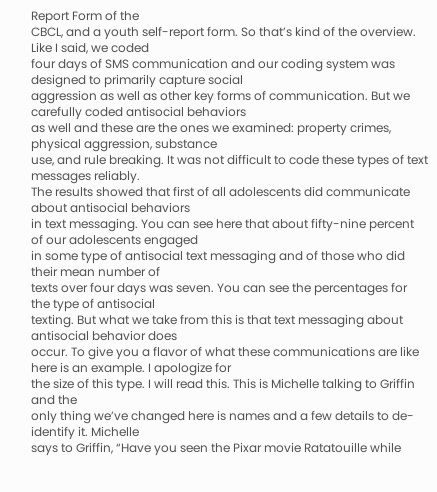Report Form of the
CBCL, and a youth self-report form. So that’s kind of the overview. Like I said, we coded
four days of SMS communication and our coding system was designed to primarily capture social
aggression as well as other key forms of communication. But we carefully coded antisocial behaviors
as well and these are the ones we examined: property crimes, physical aggression, substance
use, and rule breaking. It was not difficult to code these types of text messages reliably.
The results showed that first of all adolescents did communicate about antisocial behaviors
in text messaging. You can see here that about fifty-nine percent of our adolescents engaged
in some type of antisocial text messaging and of those who did their mean number of
texts over four days was seven. You can see the percentages for the type of antisocial
texting. But what we take from this is that text messaging about antisocial behavior does
occur. To give you a flavor of what these communications are like here is an example. I apologize for
the size of this type. I will read this. This is Michelle talking to Griffin and the
only thing we’ve changed here is names and a few details to de-identify it. Michelle
says to Griffin, “Have you seen the Pixar movie Ratatouille while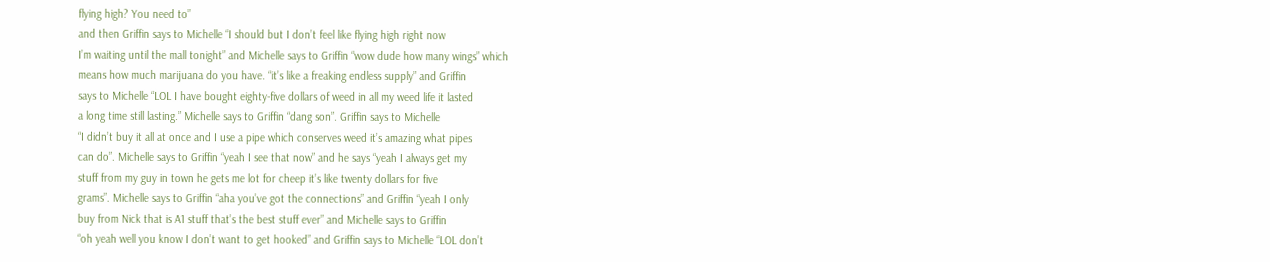flying high? You need to”
and then Griffin says to Michelle “I should but I don’t feel like flying high right now
I’m waiting until the mall tonight” and Michelle says to Griffin “wow dude how many wings” which
means how much marijuana do you have. “it’s like a freaking endless supply” and Griffin
says to Michelle “LOL I have bought eighty-five dollars of weed in all my weed life it lasted
a long time still lasting.” Michelle says to Griffin “dang son”. Griffin says to Michelle
“I didn’t buy it all at once and I use a pipe which conserves weed it’s amazing what pipes
can do”. Michelle says to Griffin “yeah I see that now” and he says “yeah I always get my
stuff from my guy in town he gets me lot for cheep it’s like twenty dollars for five
grams”. Michelle says to Griffin “aha you’ve got the connections” and Griffin “yeah I only
buy from Nick that is A1 stuff that’s the best stuff ever” and Michelle says to Griffin
“oh yeah well you know I don’t want to get hooked” and Griffin says to Michelle “LOL don’t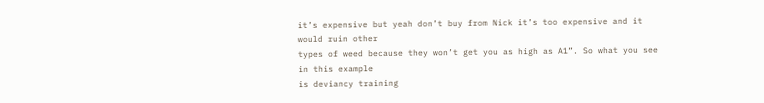it’s expensive but yeah don’t buy from Nick it’s too expensive and it would ruin other
types of weed because they won’t get you as high as A1”. So what you see in this example
is deviancy training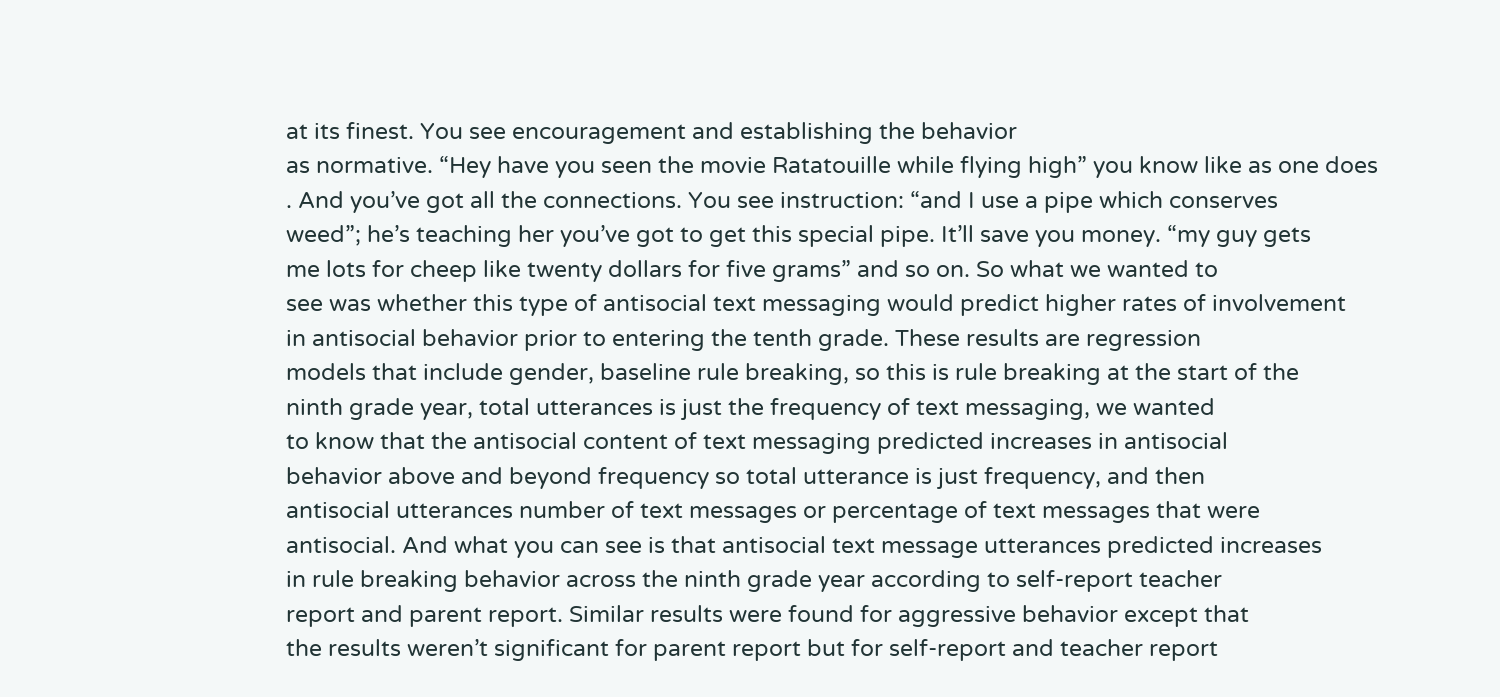at its finest. You see encouragement and establishing the behavior
as normative. “Hey have you seen the movie Ratatouille while flying high” you know like as one does
. And you’ve got all the connections. You see instruction: “and I use a pipe which conserves
weed”; he’s teaching her you’ve got to get this special pipe. It’ll save you money. “my guy gets
me lots for cheep like twenty dollars for five grams” and so on. So what we wanted to
see was whether this type of antisocial text messaging would predict higher rates of involvement
in antisocial behavior prior to entering the tenth grade. These results are regression
models that include gender, baseline rule breaking, so this is rule breaking at the start of the
ninth grade year, total utterances is just the frequency of text messaging, we wanted
to know that the antisocial content of text messaging predicted increases in antisocial
behavior above and beyond frequency so total utterance is just frequency, and then
antisocial utterances number of text messages or percentage of text messages that were
antisocial. And what you can see is that antisocial text message utterances predicted increases
in rule breaking behavior across the ninth grade year according to self-report teacher
report and parent report. Similar results were found for aggressive behavior except that
the results weren’t significant for parent report but for self-report and teacher report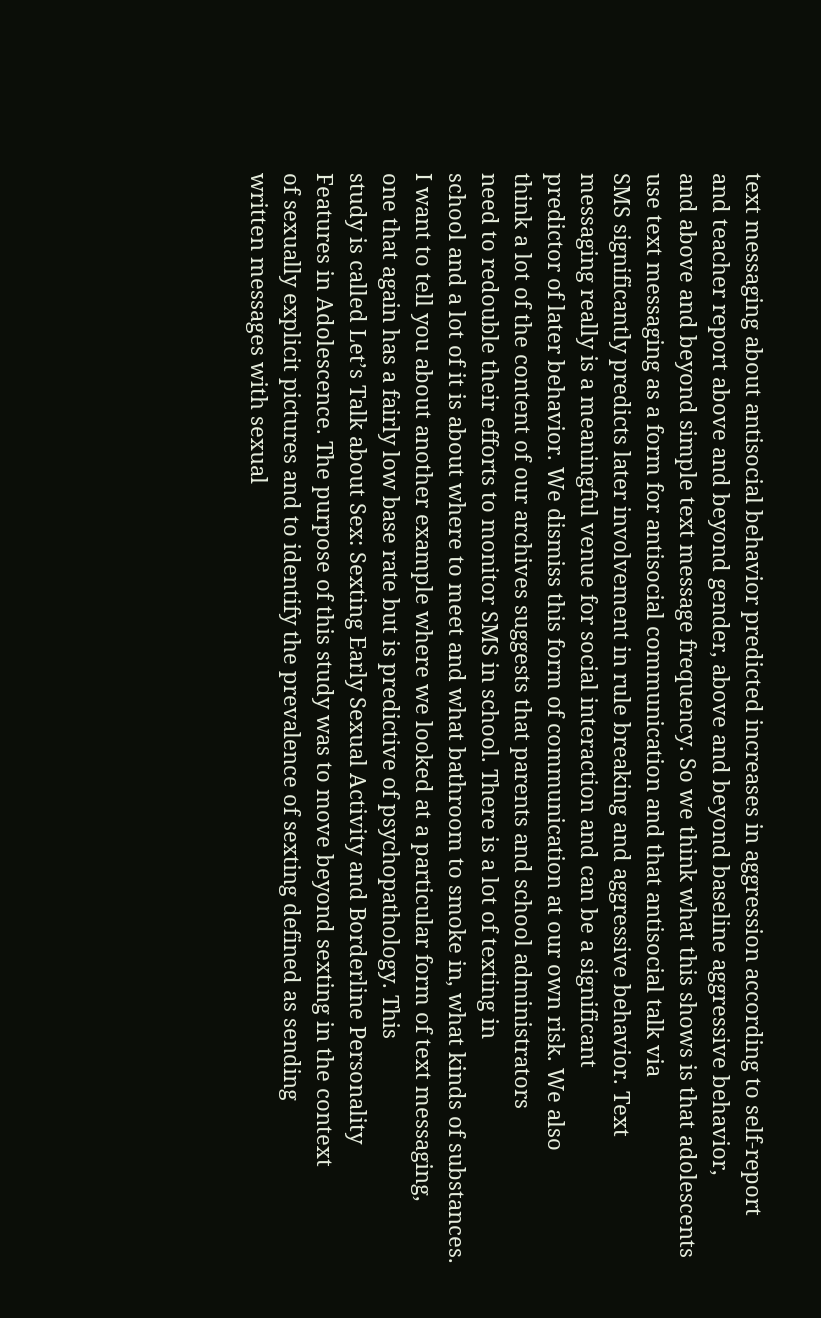text messaging about antisocial behavior predicted increases in aggression according to self-report
and teacher report above and beyond gender, above and beyond baseline aggressive behavior,
and above and beyond simple text message frequency. So we think what this shows is that adolescents
use text messaging as a form for antisocial communication and that antisocial talk via
SMS significantly predicts later involvement in rule breaking and aggressive behavior. Text
messaging really is a meaningful venue for social interaction and can be a significant
predictor of later behavior. We dismiss this form of communication at our own risk. We also
think a lot of the content of our archives suggests that parents and school administrators
need to redouble their efforts to monitor SMS in school. There is a lot of texting in
school and a lot of it is about where to meet and what bathroom to smoke in, what kinds of substances.
I want to tell you about another example where we looked at a particular form of text messaging,
one that again has a fairly low base rate but is predictive of psychopathology. This
study is called Let’s Talk about Sex: Sexting Early Sexual Activity and Borderline Personality
Features in Adolescence. The purpose of this study was to move beyond sexting in the context
of sexually explicit pictures and to identify the prevalence of sexting defined as sending
written messages with sexual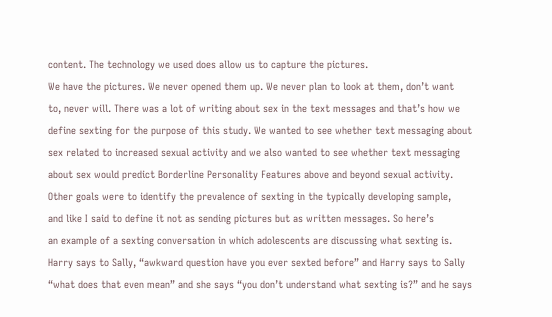content. The technology we used does allow us to capture the pictures.
We have the pictures. We never opened them up. We never plan to look at them, don’t want
to, never will. There was a lot of writing about sex in the text messages and that’s how we
define sexting for the purpose of this study. We wanted to see whether text messaging about
sex related to increased sexual activity and we also wanted to see whether text messaging
about sex would predict Borderline Personality Features above and beyond sexual activity.
Other goals were to identify the prevalence of sexting in the typically developing sample,
and like I said to define it not as sending pictures but as written messages. So here’s
an example of a sexting conversation in which adolescents are discussing what sexting is.
Harry says to Sally, “awkward question have you ever sexted before” and Harry says to Sally
“what does that even mean” and she says “you don’t understand what sexting is?” and he says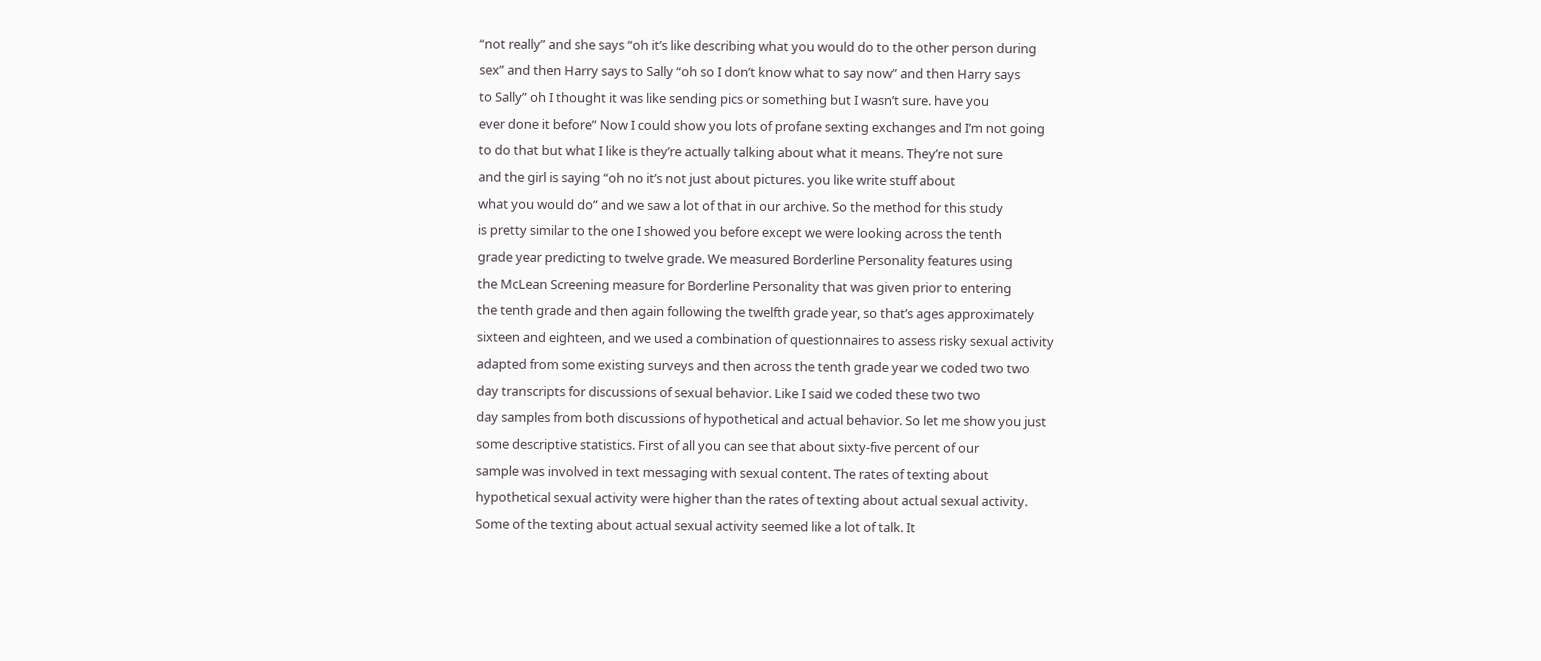“not really” and she says “oh it’s like describing what you would do to the other person during
sex” and then Harry says to Sally “oh so I don’t know what to say now” and then Harry says
to Sally” oh I thought it was like sending pics or something but I wasn’t sure. have you
ever done it before” Now I could show you lots of profane sexting exchanges and I’m not going
to do that but what I like is they’re actually talking about what it means. They’re not sure
and the girl is saying “oh no it’s not just about pictures. you like write stuff about
what you would do” and we saw a lot of that in our archive. So the method for this study
is pretty similar to the one I showed you before except we were looking across the tenth
grade year predicting to twelve grade. We measured Borderline Personality features using
the McLean Screening measure for Borderline Personality that was given prior to entering
the tenth grade and then again following the twelfth grade year, so that’s ages approximately
sixteen and eighteen, and we used a combination of questionnaires to assess risky sexual activity
adapted from some existing surveys and then across the tenth grade year we coded two two
day transcripts for discussions of sexual behavior. Like I said we coded these two two
day samples from both discussions of hypothetical and actual behavior. So let me show you just
some descriptive statistics. First of all you can see that about sixty-five percent of our
sample was involved in text messaging with sexual content. The rates of texting about
hypothetical sexual activity were higher than the rates of texting about actual sexual activity.
Some of the texting about actual sexual activity seemed like a lot of talk. It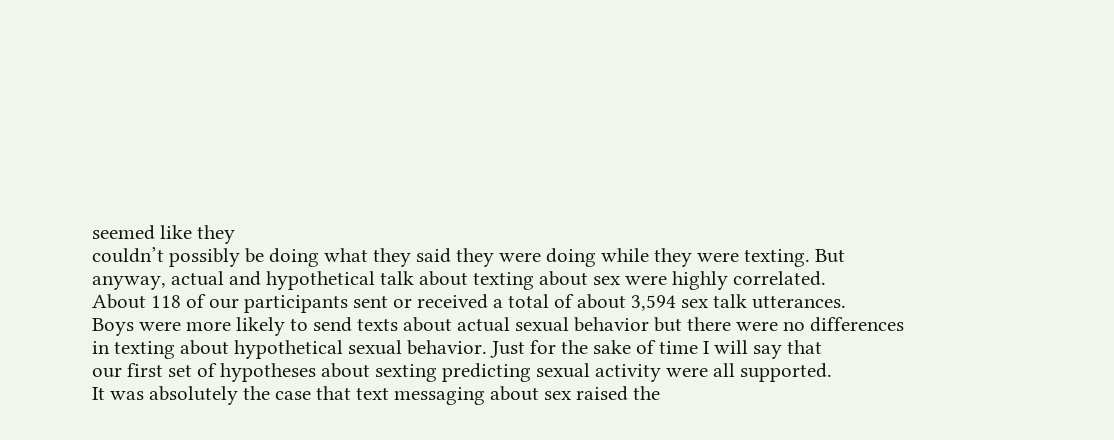seemed like they
couldn’t possibly be doing what they said they were doing while they were texting. But
anyway, actual and hypothetical talk about texting about sex were highly correlated.
About 118 of our participants sent or received a total of about 3,594 sex talk utterances.
Boys were more likely to send texts about actual sexual behavior but there were no differences
in texting about hypothetical sexual behavior. Just for the sake of time I will say that
our first set of hypotheses about sexting predicting sexual activity were all supported.
It was absolutely the case that text messaging about sex raised the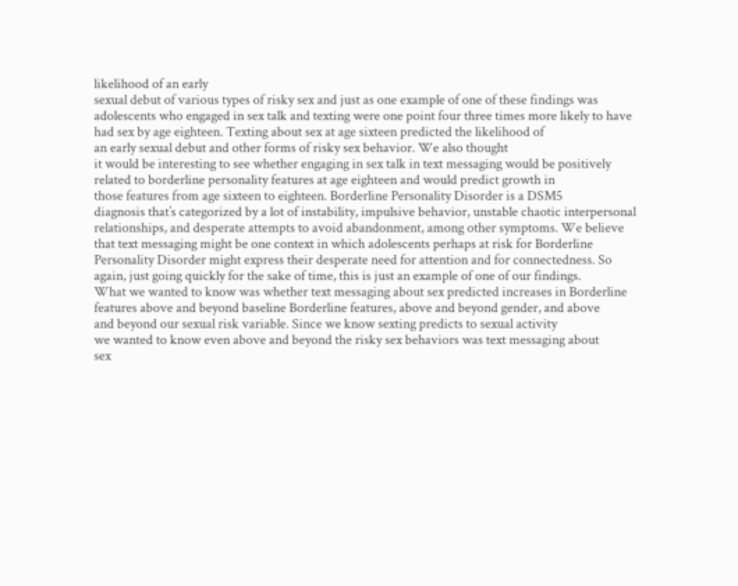likelihood of an early
sexual debut of various types of risky sex and just as one example of one of these findings was
adolescents who engaged in sex talk and texting were one point four three times more likely to have
had sex by age eighteen. Texting about sex at age sixteen predicted the likelihood of
an early sexual debut and other forms of risky sex behavior. We also thought
it would be interesting to see whether engaging in sex talk in text messaging would be positively
related to borderline personality features at age eighteen and would predict growth in
those features from age sixteen to eighteen. Borderline Personality Disorder is a DSM5
diagnosis that’s categorized by a lot of instability, impulsive behavior, unstable chaotic interpersonal
relationships, and desperate attempts to avoid abandonment, among other symptoms. We believe
that text messaging might be one context in which adolescents perhaps at risk for Borderline
Personality Disorder might express their desperate need for attention and for connectedness. So
again, just going quickly for the sake of time, this is just an example of one of our findings.
What we wanted to know was whether text messaging about sex predicted increases in Borderline
features above and beyond baseline Borderline features, above and beyond gender, and above
and beyond our sexual risk variable. Since we know sexting predicts to sexual activity
we wanted to know even above and beyond the risky sex behaviors was text messaging about
sex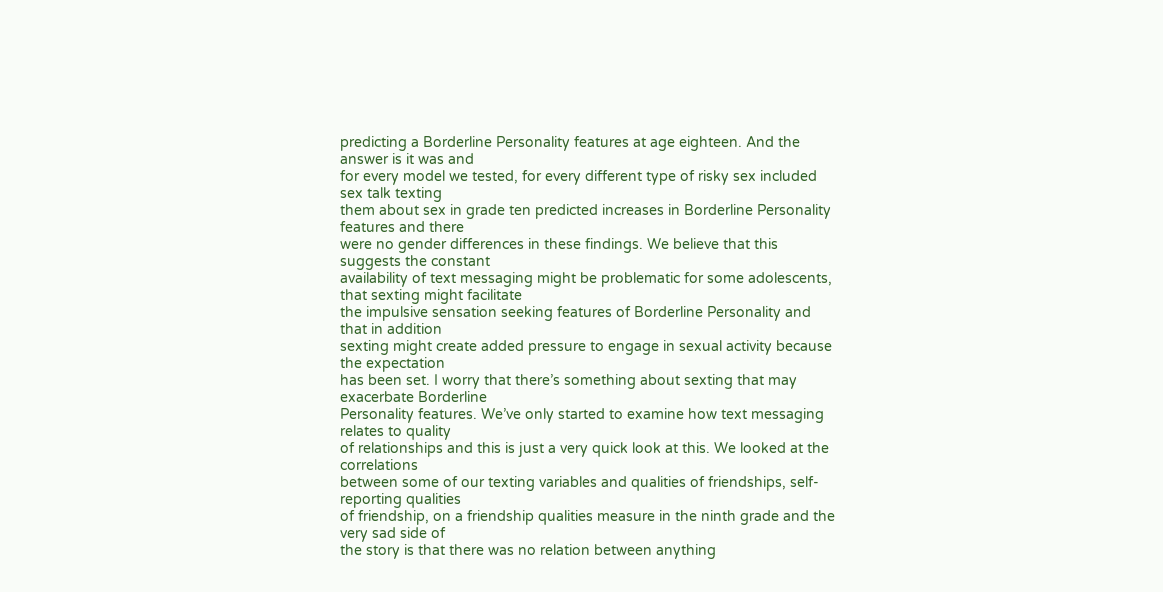predicting a Borderline Personality features at age eighteen. And the answer is it was and
for every model we tested, for every different type of risky sex included sex talk texting
them about sex in grade ten predicted increases in Borderline Personality features and there
were no gender differences in these findings. We believe that this suggests the constant
availability of text messaging might be problematic for some adolescents, that sexting might facilitate
the impulsive sensation seeking features of Borderline Personality and that in addition
sexting might create added pressure to engage in sexual activity because the expectation
has been set. I worry that there’s something about sexting that may exacerbate Borderline
Personality features. We’ve only started to examine how text messaging relates to quality
of relationships and this is just a very quick look at this. We looked at the correlations
between some of our texting variables and qualities of friendships, self-reporting qualities
of friendship, on a friendship qualities measure in the ninth grade and the very sad side of
the story is that there was no relation between anything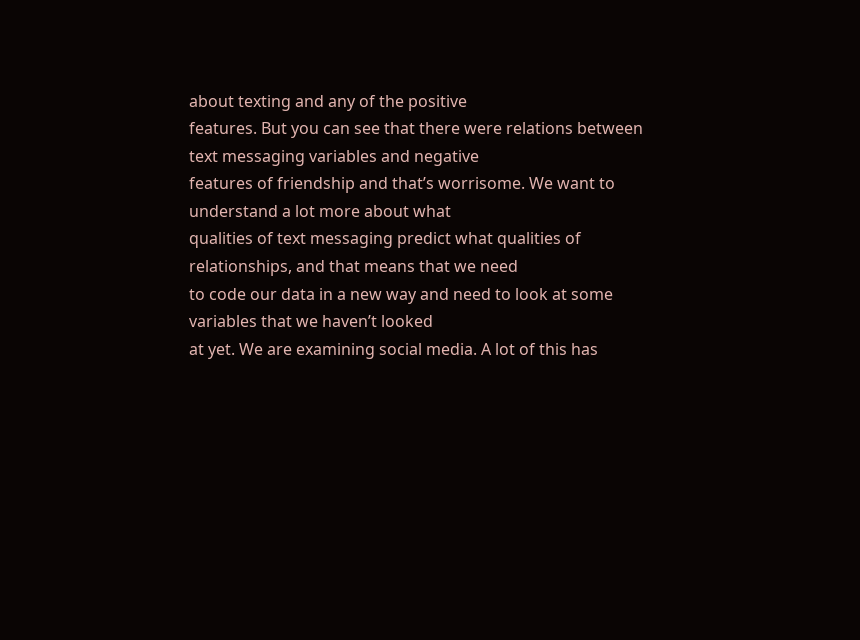about texting and any of the positive
features. But you can see that there were relations between text messaging variables and negative
features of friendship and that’s worrisome. We want to understand a lot more about what
qualities of text messaging predict what qualities of relationships, and that means that we need
to code our data in a new way and need to look at some variables that we haven’t looked
at yet. We are examining social media. A lot of this has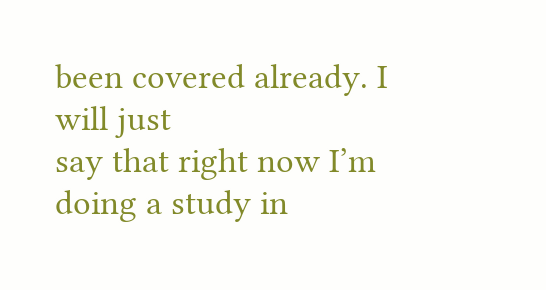been covered already. I will just
say that right now I’m doing a study in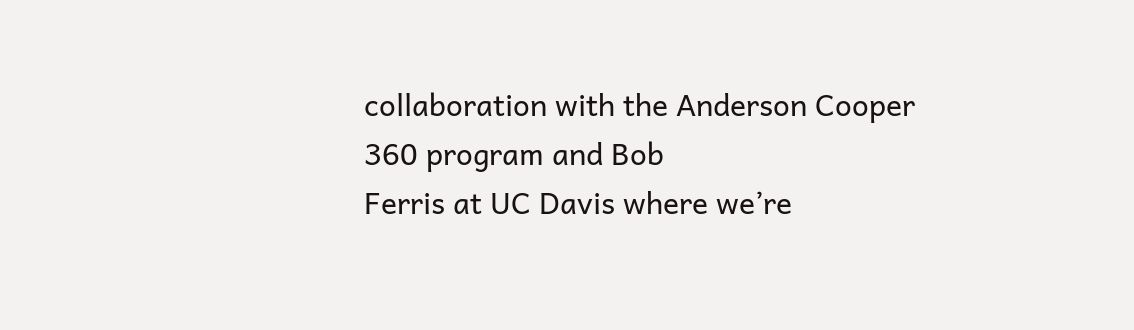collaboration with the Anderson Cooper 360 program and Bob
Ferris at UC Davis where we’re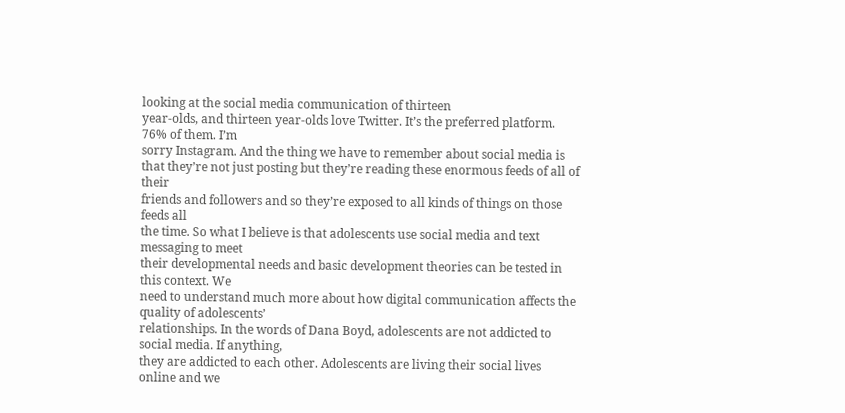looking at the social media communication of thirteen
year-olds, and thirteen year-olds love Twitter. It’s the preferred platform. 76% of them. I’m
sorry Instagram. And the thing we have to remember about social media is
that they’re not just posting but they’re reading these enormous feeds of all of their
friends and followers and so they’re exposed to all kinds of things on those feeds all
the time. So what I believe is that adolescents use social media and text messaging to meet
their developmental needs and basic development theories can be tested in this context. We
need to understand much more about how digital communication affects the quality of adolescents’
relationships. In the words of Dana Boyd, adolescents are not addicted to social media. If anything,
they are addicted to each other. Adolescents are living their social lives online and we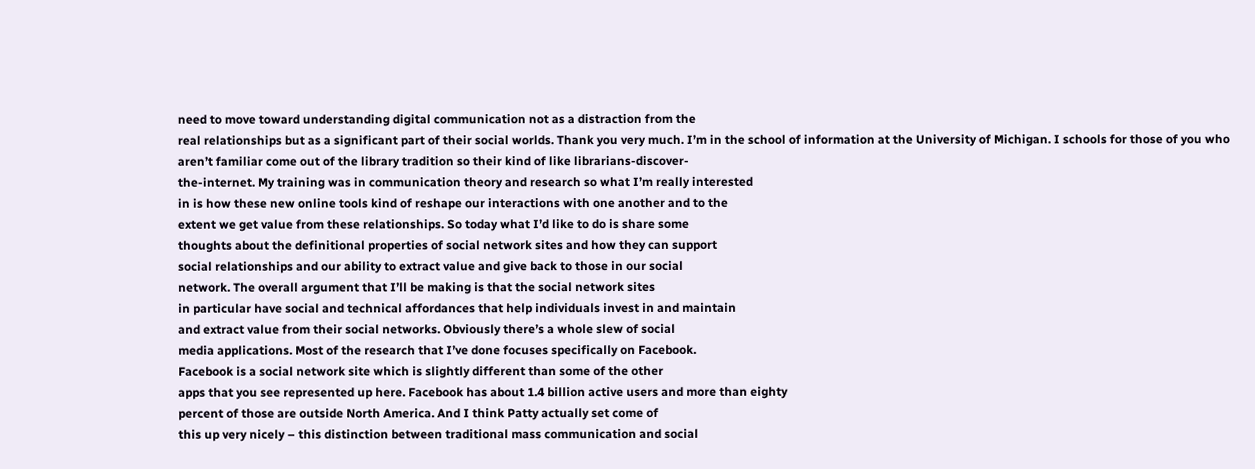need to move toward understanding digital communication not as a distraction from the
real relationships but as a significant part of their social worlds. Thank you very much. I’m in the school of information at the University of Michigan. I schools for those of you who
aren’t familiar come out of the library tradition so their kind of like librarians-discover-
the-internet. My training was in communication theory and research so what I’m really interested
in is how these new online tools kind of reshape our interactions with one another and to the
extent we get value from these relationships. So today what I’d like to do is share some
thoughts about the definitional properties of social network sites and how they can support
social relationships and our ability to extract value and give back to those in our social
network. The overall argument that I’ll be making is that the social network sites
in particular have social and technical affordances that help individuals invest in and maintain
and extract value from their social networks. Obviously there’s a whole slew of social
media applications. Most of the research that I’ve done focuses specifically on Facebook.
Facebook is a social network site which is slightly different than some of the other
apps that you see represented up here. Facebook has about 1.4 billion active users and more than eighty
percent of those are outside North America. And I think Patty actually set come of
this up very nicely – this distinction between traditional mass communication and social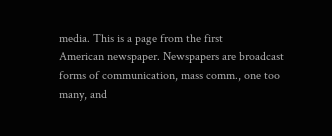media. This is a page from the first
American newspaper. Newspapers are broadcast forms of communication, mass comm., one too
many, and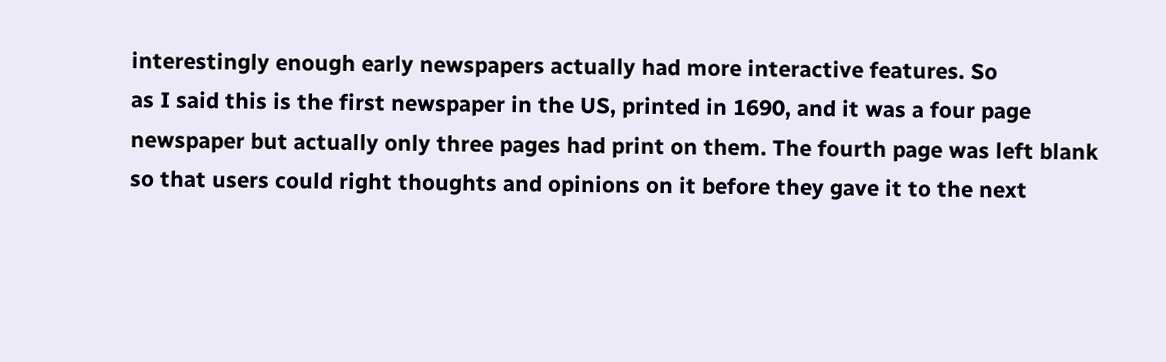interestingly enough early newspapers actually had more interactive features. So
as I said this is the first newspaper in the US, printed in 1690, and it was a four page
newspaper but actually only three pages had print on them. The fourth page was left blank
so that users could right thoughts and opinions on it before they gave it to the next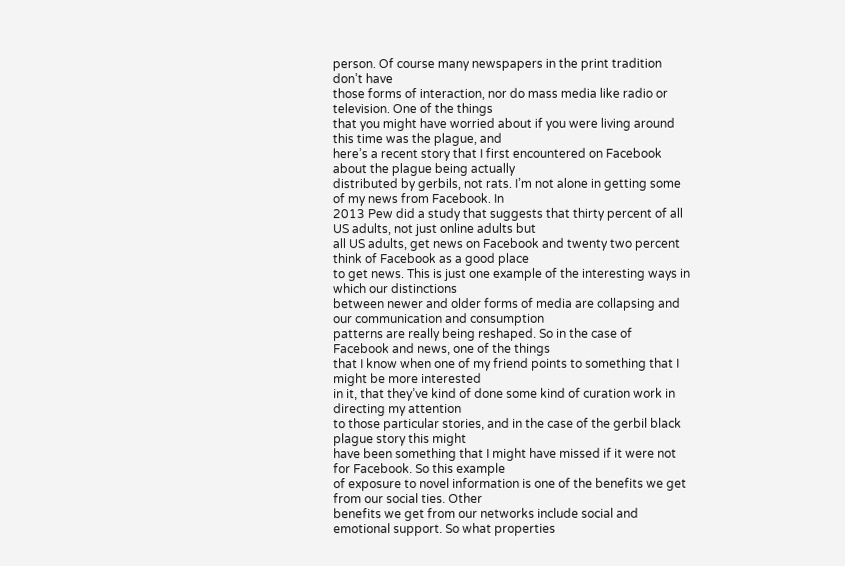person. Of course many newspapers in the print tradition don’t have
those forms of interaction, nor do mass media like radio or television. One of the things
that you might have worried about if you were living around this time was the plague, and
here’s a recent story that I first encountered on Facebook about the plague being actually
distributed by gerbils, not rats. I’m not alone in getting some of my news from Facebook. In
2013 Pew did a study that suggests that thirty percent of all US adults, not just online adults but
all US adults, get news on Facebook and twenty two percent think of Facebook as a good place
to get news. This is just one example of the interesting ways in which our distinctions
between newer and older forms of media are collapsing and our communication and consumption
patterns are really being reshaped. So in the case of Facebook and news, one of the things
that I know when one of my friend points to something that I might be more interested
in it, that they’ve kind of done some kind of curation work in directing my attention
to those particular stories, and in the case of the gerbil black plague story this might
have been something that I might have missed if it were not for Facebook. So this example
of exposure to novel information is one of the benefits we get from our social ties. Other
benefits we get from our networks include social and emotional support. So what properties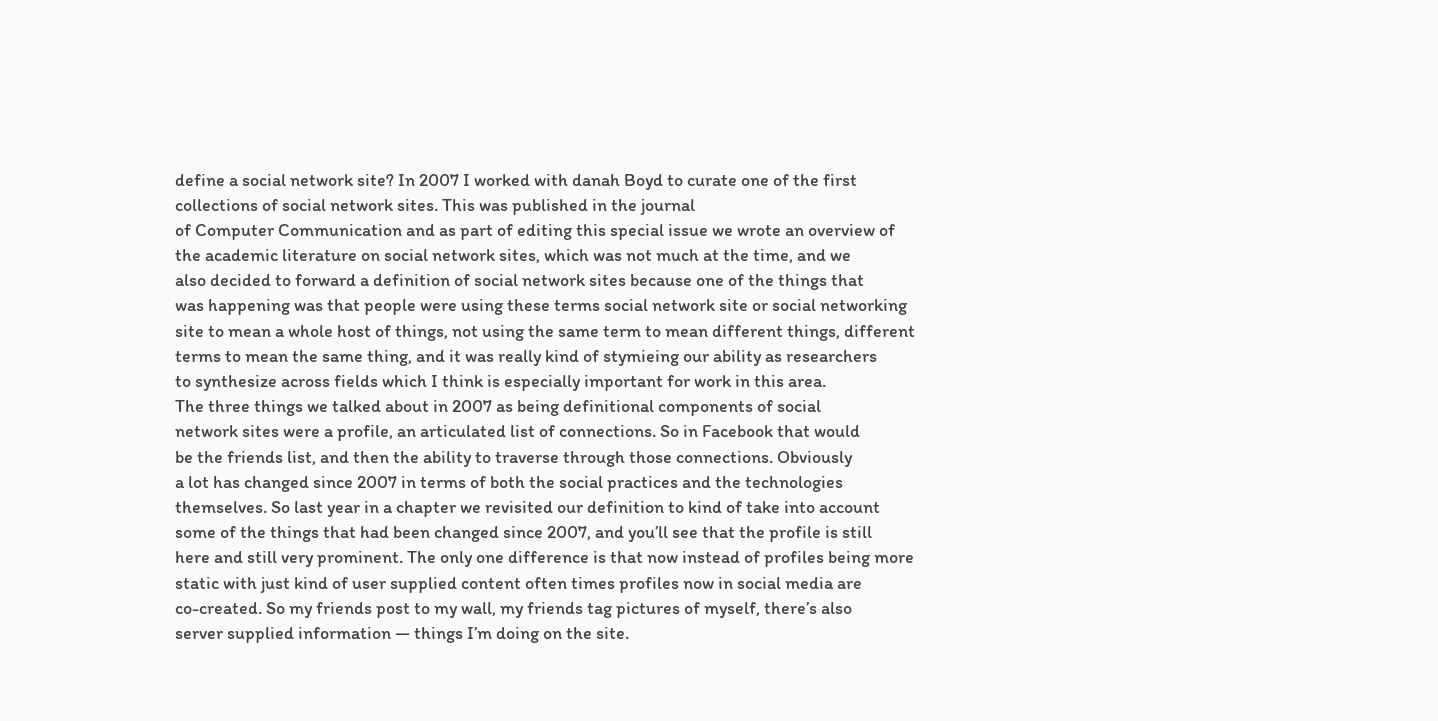define a social network site? In 2007 I worked with danah Boyd to curate one of the first
collections of social network sites. This was published in the journal
of Computer Communication and as part of editing this special issue we wrote an overview of
the academic literature on social network sites, which was not much at the time, and we
also decided to forward a definition of social network sites because one of the things that
was happening was that people were using these terms social network site or social networking
site to mean a whole host of things, not using the same term to mean different things, different
terms to mean the same thing, and it was really kind of stymieing our ability as researchers
to synthesize across fields which I think is especially important for work in this area.
The three things we talked about in 2007 as being definitional components of social
network sites were a profile, an articulated list of connections. So in Facebook that would
be the friends list, and then the ability to traverse through those connections. Obviously
a lot has changed since 2007 in terms of both the social practices and the technologies
themselves. So last year in a chapter we revisited our definition to kind of take into account
some of the things that had been changed since 2007, and you’ll see that the profile is still
here and still very prominent. The only one difference is that now instead of profiles being more
static with just kind of user supplied content often times profiles now in social media are
co-created. So my friends post to my wall, my friends tag pictures of myself, there’s also
server supplied information — things I’m doing on the site.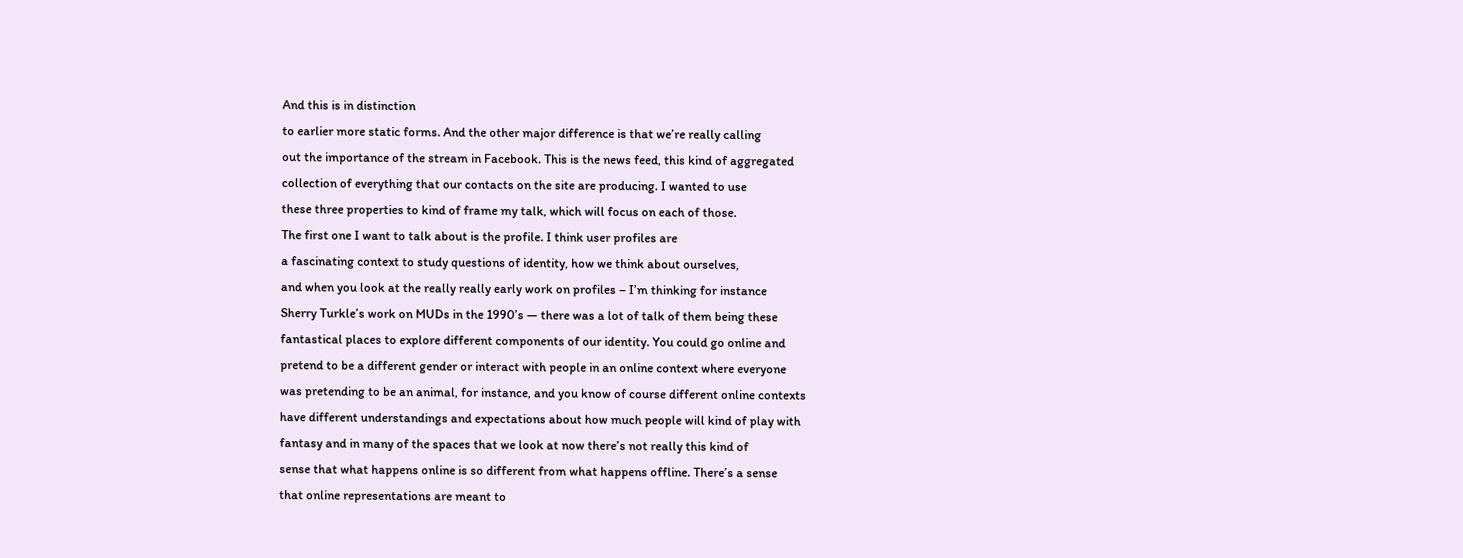And this is in distinction
to earlier more static forms. And the other major difference is that we’re really calling
out the importance of the stream in Facebook. This is the news feed, this kind of aggregated
collection of everything that our contacts on the site are producing. I wanted to use
these three properties to kind of frame my talk, which will focus on each of those.
The first one I want to talk about is the profile. I think user profiles are
a fascinating context to study questions of identity, how we think about ourselves,
and when you look at the really really early work on profiles – I’m thinking for instance
Sherry Turkle’s work on MUDs in the 1990’s — there was a lot of talk of them being these
fantastical places to explore different components of our identity. You could go online and
pretend to be a different gender or interact with people in an online context where everyone
was pretending to be an animal, for instance, and you know of course different online contexts
have different understandings and expectations about how much people will kind of play with
fantasy and in many of the spaces that we look at now there’s not really this kind of
sense that what happens online is so different from what happens offline. There’s a sense
that online representations are meant to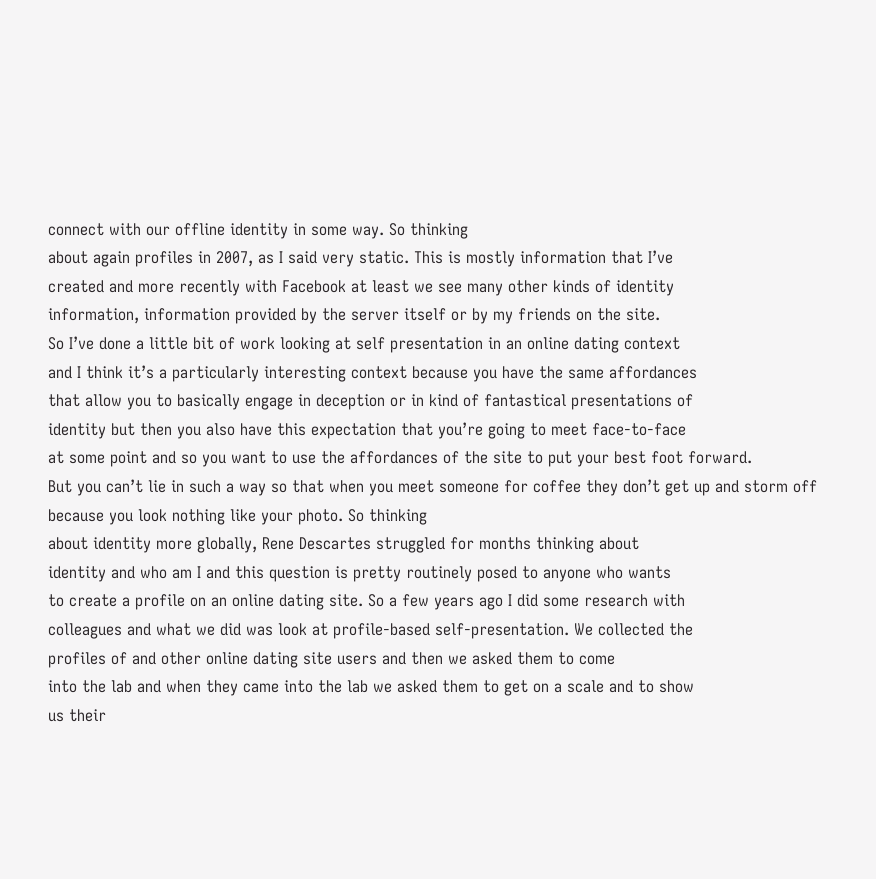connect with our offline identity in some way. So thinking
about again profiles in 2007, as I said very static. This is mostly information that I’ve
created and more recently with Facebook at least we see many other kinds of identity
information, information provided by the server itself or by my friends on the site.
So I’ve done a little bit of work looking at self presentation in an online dating context
and I think it’s a particularly interesting context because you have the same affordances
that allow you to basically engage in deception or in kind of fantastical presentations of
identity but then you also have this expectation that you’re going to meet face-to-face
at some point and so you want to use the affordances of the site to put your best foot forward.
But you can’t lie in such a way so that when you meet someone for coffee they don’t get up and storm off because you look nothing like your photo. So thinking
about identity more globally, Rene Descartes struggled for months thinking about
identity and who am I and this question is pretty routinely posed to anyone who wants
to create a profile on an online dating site. So a few years ago I did some research with
colleagues and what we did was look at profile-based self-presentation. We collected the
profiles of and other online dating site users and then we asked them to come
into the lab and when they came into the lab we asked them to get on a scale and to show
us their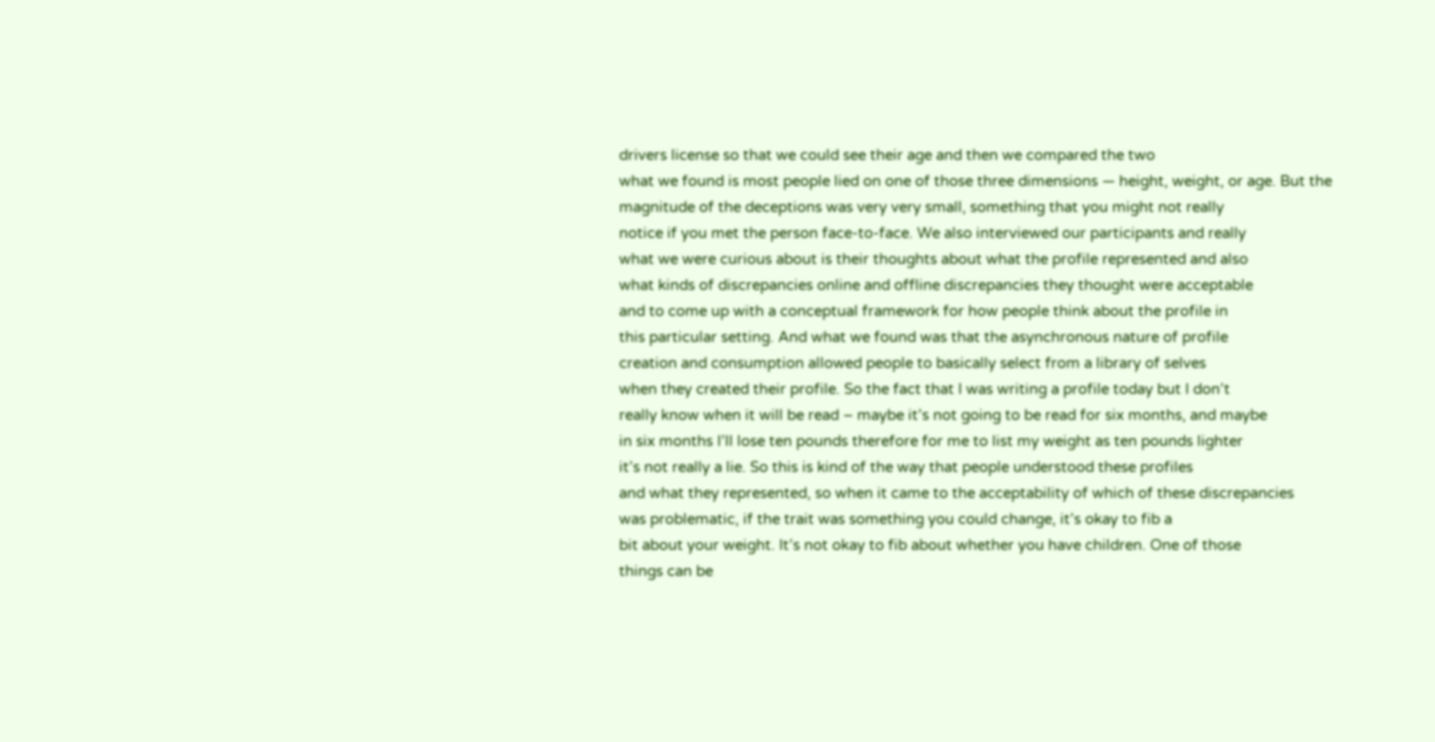drivers license so that we could see their age and then we compared the two
what we found is most people lied on one of those three dimensions — height, weight, or age. But the magnitude of the deceptions was very very small, something that you might not really
notice if you met the person face-to-face. We also interviewed our participants and really
what we were curious about is their thoughts about what the profile represented and also
what kinds of discrepancies online and offline discrepancies they thought were acceptable
and to come up with a conceptual framework for how people think about the profile in
this particular setting. And what we found was that the asynchronous nature of profile
creation and consumption allowed people to basically select from a library of selves
when they created their profile. So the fact that I was writing a profile today but I don’t
really know when it will be read – maybe it’s not going to be read for six months, and maybe
in six months I’ll lose ten pounds therefore for me to list my weight as ten pounds lighter
it’s not really a lie. So this is kind of the way that people understood these profiles
and what they represented, so when it came to the acceptability of which of these discrepancies
was problematic, if the trait was something you could change, it’s okay to fib a
bit about your weight. It’s not okay to fib about whether you have children. One of those
things can be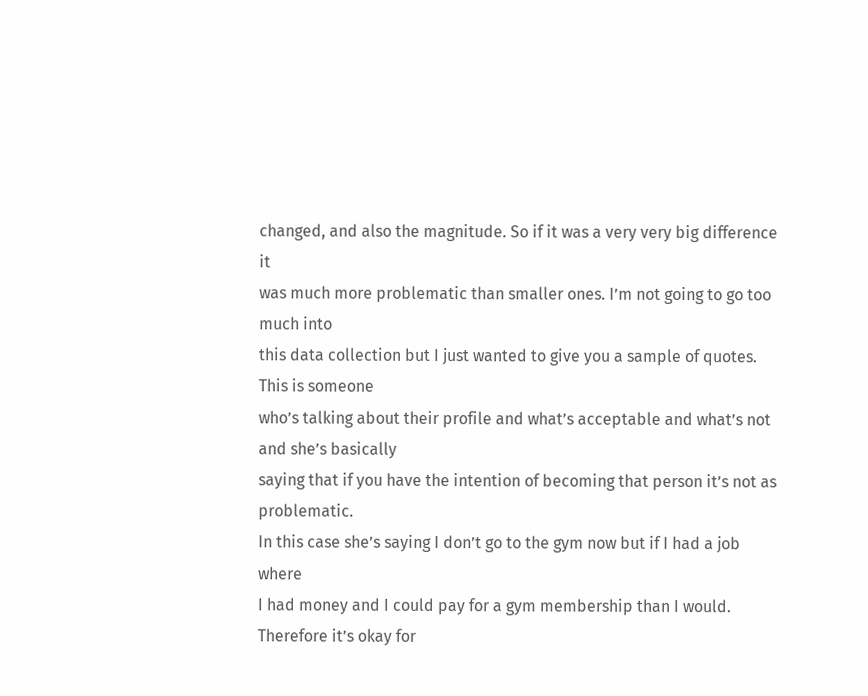changed, and also the magnitude. So if it was a very very big difference it
was much more problematic than smaller ones. I’m not going to go too much into
this data collection but I just wanted to give you a sample of quotes. This is someone
who’s talking about their profile and what’s acceptable and what’s not and she’s basically
saying that if you have the intention of becoming that person it’s not as problematic.
In this case she’s saying I don’t go to the gym now but if I had a job where
I had money and I could pay for a gym membership than I would. Therefore it’s okay for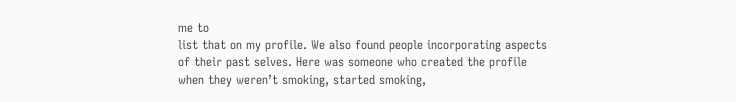me to
list that on my profile. We also found people incorporating aspects of their past selves. Here was someone who created the profile when they weren’t smoking, started smoking,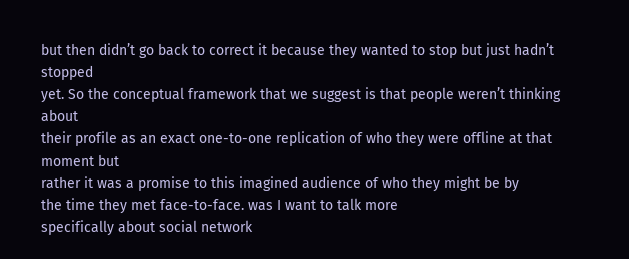but then didn’t go back to correct it because they wanted to stop but just hadn’t stopped
yet. So the conceptual framework that we suggest is that people weren’t thinking about
their profile as an exact one-to-one replication of who they were offline at that moment but
rather it was a promise to this imagined audience of who they might be by
the time they met face-to-face. was I want to talk more
specifically about social network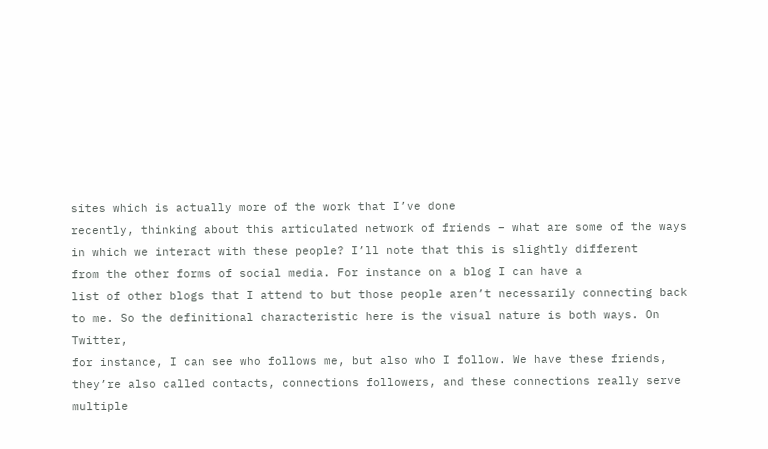sites which is actually more of the work that I’ve done
recently, thinking about this articulated network of friends – what are some of the ways
in which we interact with these people? I’ll note that this is slightly different
from the other forms of social media. For instance on a blog I can have a
list of other blogs that I attend to but those people aren’t necessarily connecting back
to me. So the definitional characteristic here is the visual nature is both ways. On Twitter,
for instance, I can see who follows me, but also who I follow. We have these friends,
they’re also called contacts, connections followers, and these connections really serve multiple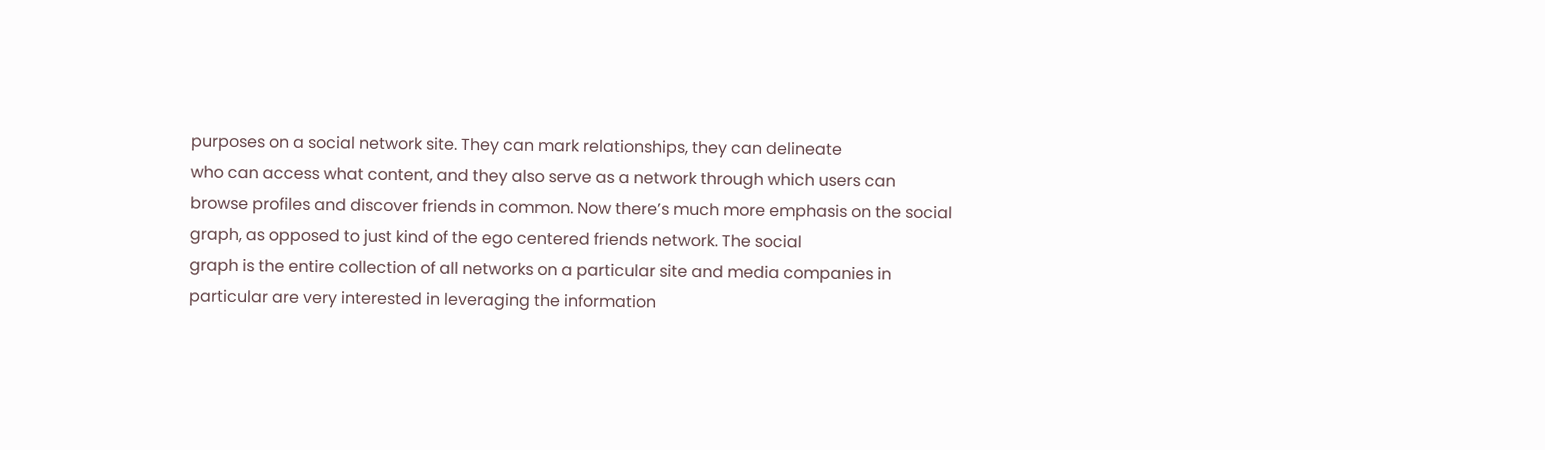purposes on a social network site. They can mark relationships, they can delineate
who can access what content, and they also serve as a network through which users can
browse profiles and discover friends in common. Now there’s much more emphasis on the social
graph, as opposed to just kind of the ego centered friends network. The social
graph is the entire collection of all networks on a particular site and media companies in
particular are very interested in leveraging the information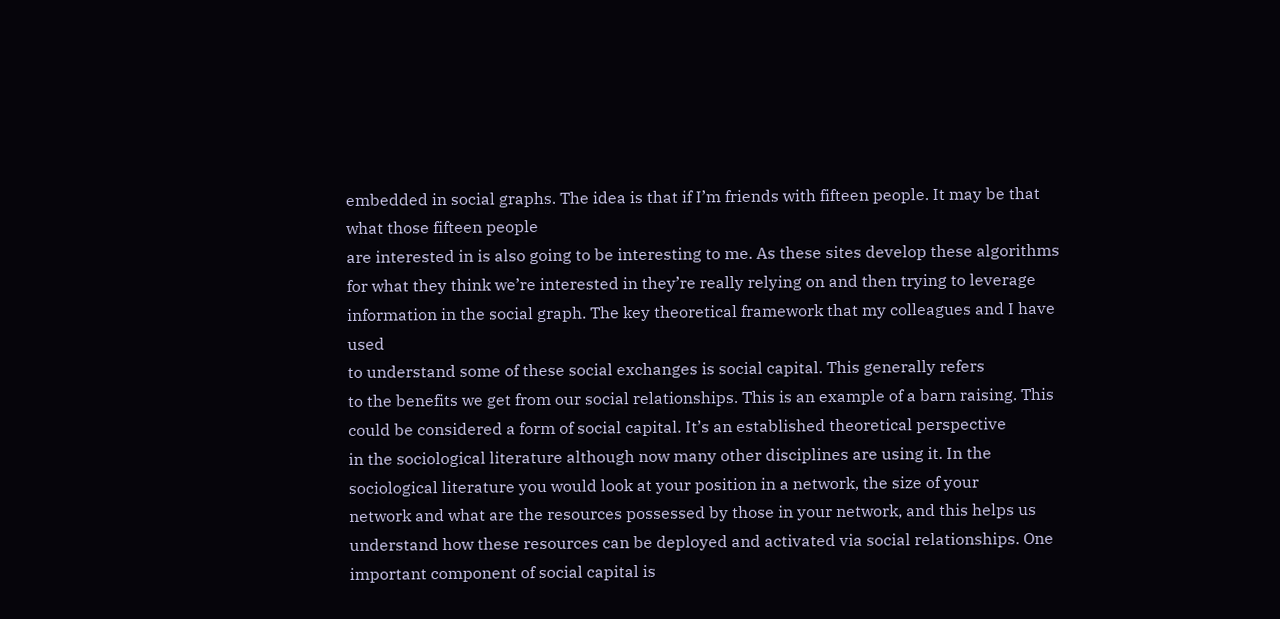embedded in social graphs. The idea is that if I’m friends with fifteen people. It may be that what those fifteen people
are interested in is also going to be interesting to me. As these sites develop these algorithms
for what they think we’re interested in they’re really relying on and then trying to leverage
information in the social graph. The key theoretical framework that my colleagues and I have used
to understand some of these social exchanges is social capital. This generally refers
to the benefits we get from our social relationships. This is an example of a barn raising. This
could be considered a form of social capital. It’s an established theoretical perspective
in the sociological literature although now many other disciplines are using it. In the sociological literature you would look at your position in a network, the size of your
network and what are the resources possessed by those in your network, and this helps us
understand how these resources can be deployed and activated via social relationships. One important component of social capital is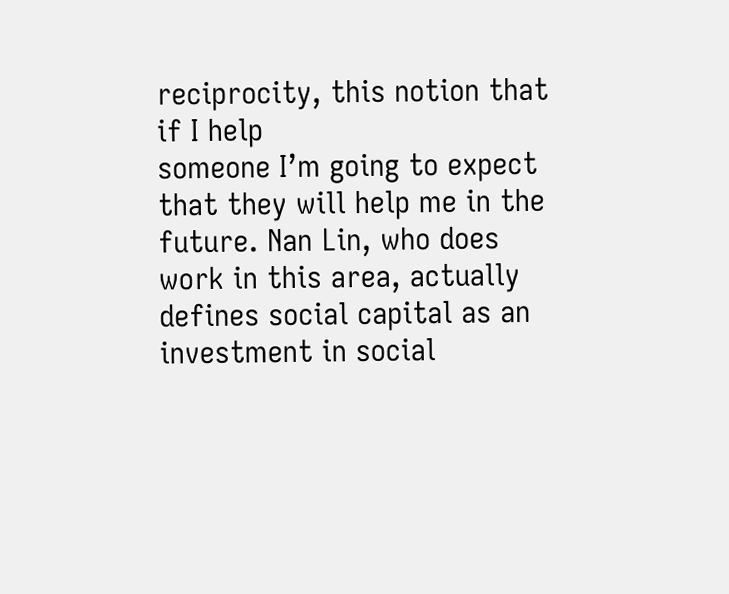reciprocity, this notion that if I help
someone I’m going to expect that they will help me in the future. Nan Lin, who does
work in this area, actually defines social capital as an investment in social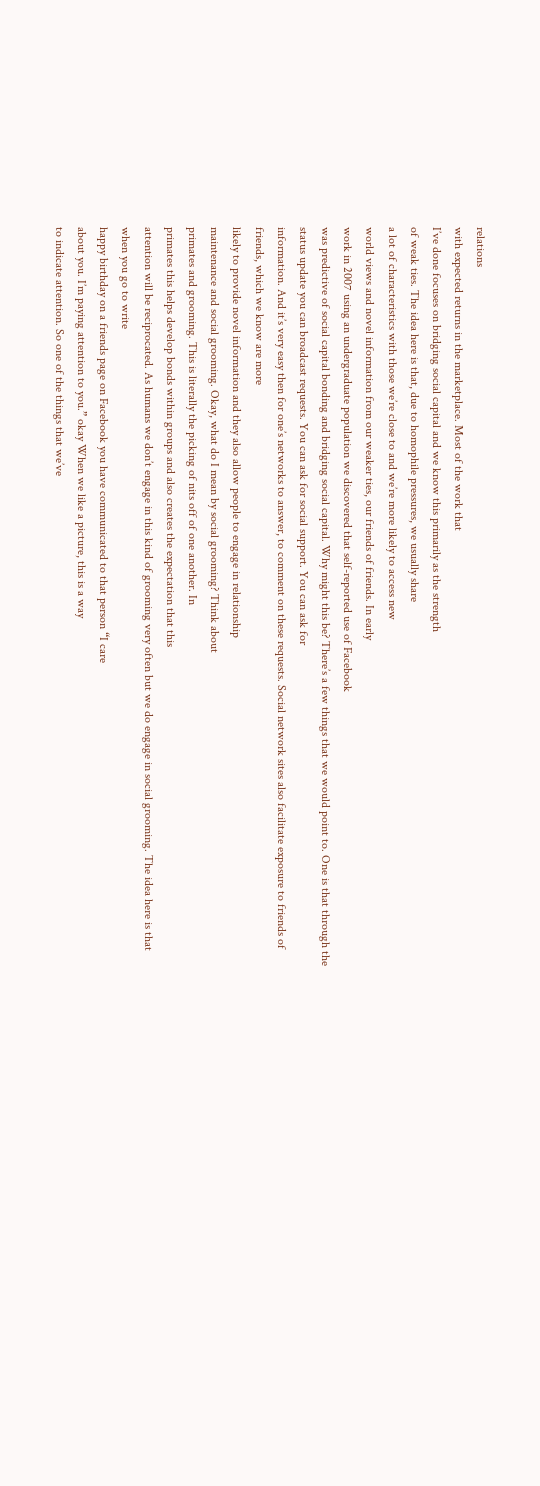relations
with expected returns in the marketplace. Most of the work that
I’ve done focuses on bridging social capital and we know this primarily as the strength
of weak ties. The idea here is that, due to homophile pressures, we usually share
a lot of characteristics with those we’re close to and we’re more likely to access new
world views and novel information from our weaker ties, our friends of friends. In early
work in 2007 using an undergraduate population we discovered that self-reported use of Facebook
was predictive of social capital bonding and bridging social capital. Why might this be? There’s a few things that we would point to. One is that through the
status update you can broadcast requests. You can ask for social support. You can ask for
information. And it’s very easy then for one’s networks to answer, to comment on these requests. Social network sites also facilitate exposure to friends of friends, which we know are more
likely to provide novel information and they also allow people to engage in relationship
maintenance and social grooming. Okay, what do I mean by social grooming? Think about
primates and grooming. This is literally the picking of nits off of one another. In
primates this helps develop bonds within groups and also creates the expectation that this
attention will be reciprocated. As humans we don’t engage in this kind of grooming very often but we do engage in social grooming. The idea here is that when you go to write
happy birthday on a friends page on Facebook you have communicated to that person “I care
about you. I’m paying attention to you.” okay When we like a picture, this is a way
to indicate attention. So one of the things that we’ve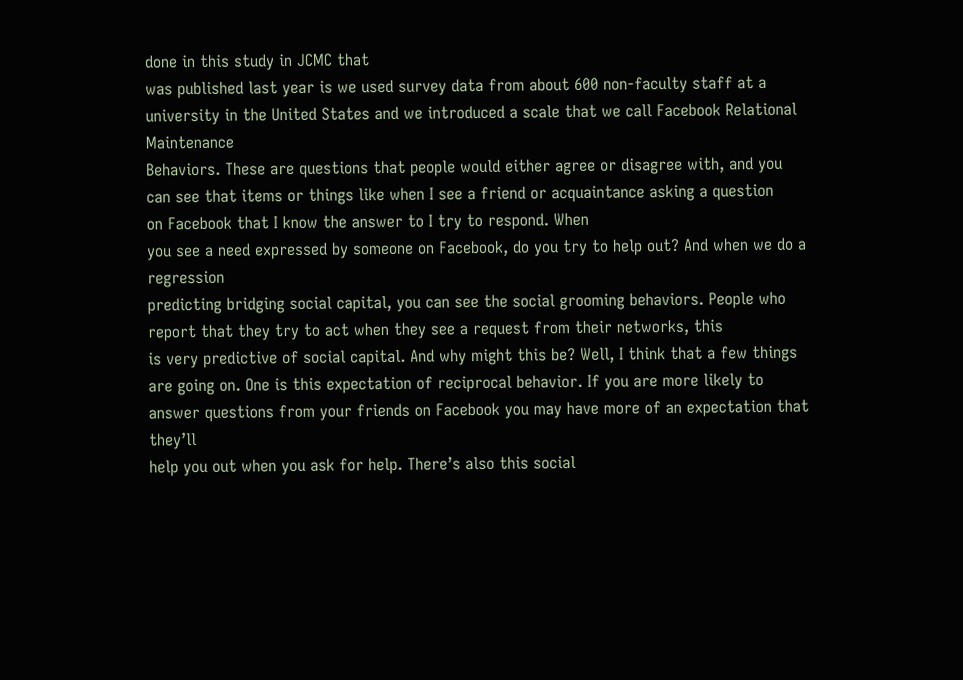done in this study in JCMC that
was published last year is we used survey data from about 600 non-faculty staff at a
university in the United States and we introduced a scale that we call Facebook Relational Maintenance
Behaviors. These are questions that people would either agree or disagree with, and you
can see that items or things like when I see a friend or acquaintance asking a question
on Facebook that I know the answer to I try to respond. When
you see a need expressed by someone on Facebook, do you try to help out? And when we do a regression
predicting bridging social capital, you can see the social grooming behaviors. People who report that they try to act when they see a request from their networks, this
is very predictive of social capital. And why might this be? Well, I think that a few things
are going on. One is this expectation of reciprocal behavior. If you are more likely to
answer questions from your friends on Facebook you may have more of an expectation that they’ll
help you out when you ask for help. There’s also this social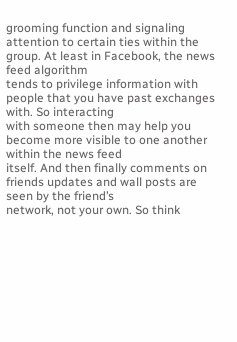grooming function and signaling
attention to certain ties within the group. At least in Facebook, the news feed algorithm
tends to privilege information with people that you have past exchanges with. So interacting
with someone then may help you become more visible to one another within the news feed
itself. And then finally comments on friends updates and wall posts are seen by the friend’s
network, not your own. So think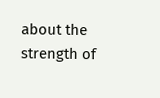about the strength of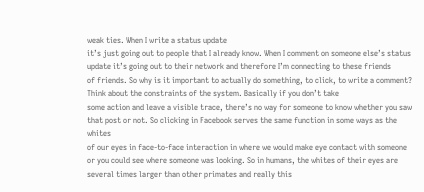weak ties. When I write a status update
it’s just going out to people that I already know. When I comment on someone else’s status
update it’s going out to their network and therefore I’m connecting to these friends
of friends. So why is it important to actually do something, to click, to write a comment? Think about the constraints of the system. Basically if you don’t take
some action and leave a visible trace, there’s no way for someone to know whether you saw
that post or not. So clicking in Facebook serves the same function in some ways as the whites
of our eyes in face-to-face interaction in where we would make eye contact with someone
or you could see where someone was looking. So in humans, the whites of their eyes are several times larger than other primates and really this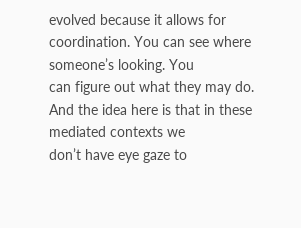evolved because it allows for coordination. You can see where someone’s looking. You
can figure out what they may do. And the idea here is that in these mediated contexts we
don’t have eye gaze to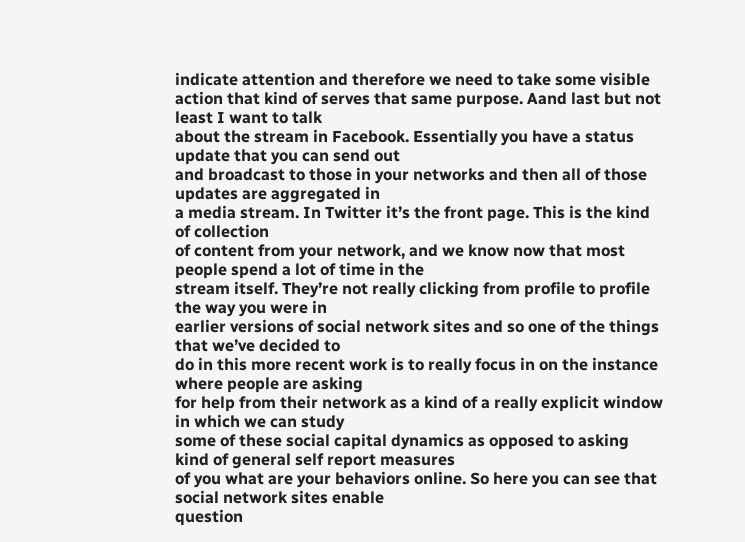indicate attention and therefore we need to take some visible
action that kind of serves that same purpose. Aand last but not least I want to talk
about the stream in Facebook. Essentially you have a status update that you can send out
and broadcast to those in your networks and then all of those updates are aggregated in
a media stream. In Twitter it’s the front page. This is the kind of collection
of content from your network, and we know now that most people spend a lot of time in the
stream itself. They’re not really clicking from profile to profile the way you were in
earlier versions of social network sites and so one of the things that we’ve decided to
do in this more recent work is to really focus in on the instance where people are asking
for help from their network as a kind of a really explicit window in which we can study
some of these social capital dynamics as opposed to asking kind of general self report measures
of you what are your behaviors online. So here you can see that social network sites enable
question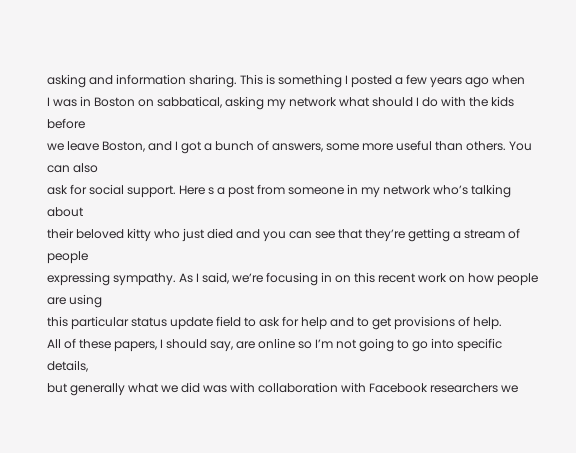asking and information sharing. This is something I posted a few years ago when
I was in Boston on sabbatical, asking my network what should I do with the kids before
we leave Boston, and I got a bunch of answers, some more useful than others. You can also
ask for social support. Here s a post from someone in my network who’s talking about
their beloved kitty who just died and you can see that they’re getting a stream of people
expressing sympathy. As I said, we’re focusing in on this recent work on how people are using
this particular status update field to ask for help and to get provisions of help.
All of these papers, I should say, are online so I’m not going to go into specific details,
but generally what we did was with collaboration with Facebook researchers we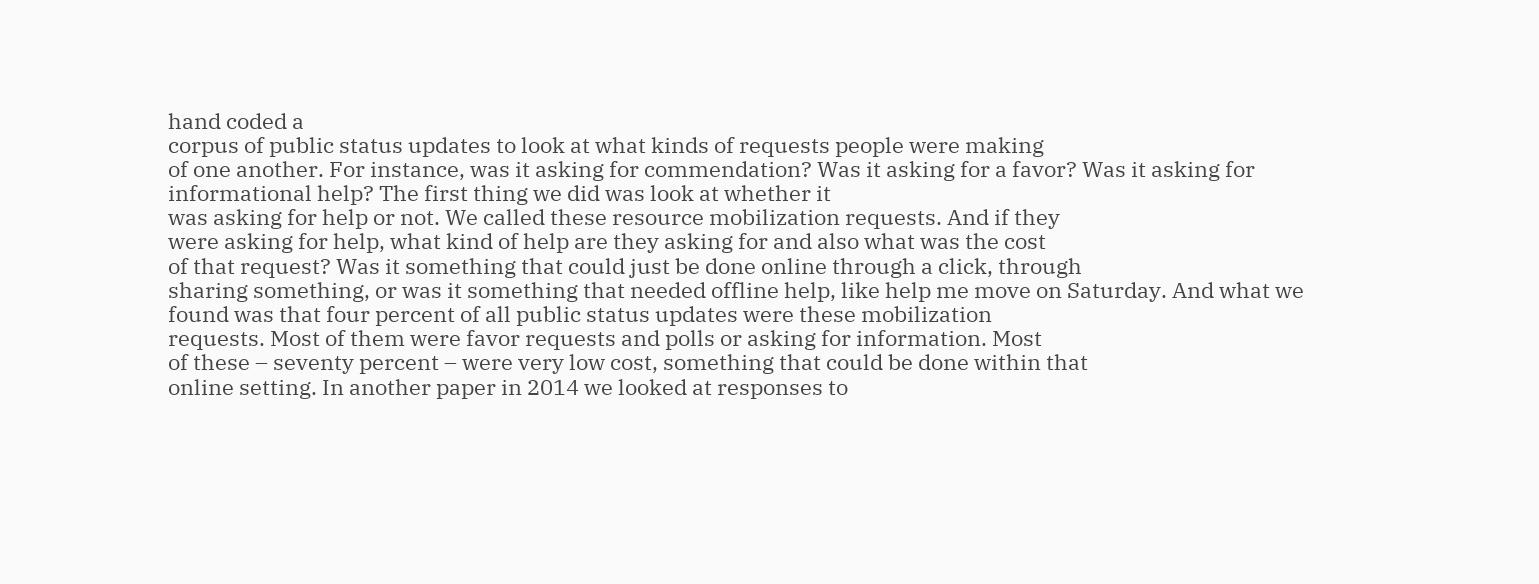hand coded a
corpus of public status updates to look at what kinds of requests people were making
of one another. For instance, was it asking for commendation? Was it asking for a favor? Was it asking for informational help? The first thing we did was look at whether it
was asking for help or not. We called these resource mobilization requests. And if they
were asking for help, what kind of help are they asking for and also what was the cost
of that request? Was it something that could just be done online through a click, through
sharing something, or was it something that needed offline help, like help me move on Saturday. And what we found was that four percent of all public status updates were these mobilization
requests. Most of them were favor requests and polls or asking for information. Most
of these – seventy percent – were very low cost, something that could be done within that
online setting. In another paper in 2014 we looked at responses to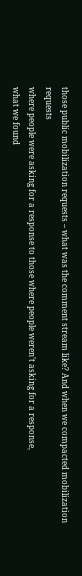those public mobilization requests – what was the comment stream like? And when we compacted mobilization requests
where people were asking for a response to those where people weren’t asking for a response,
what we found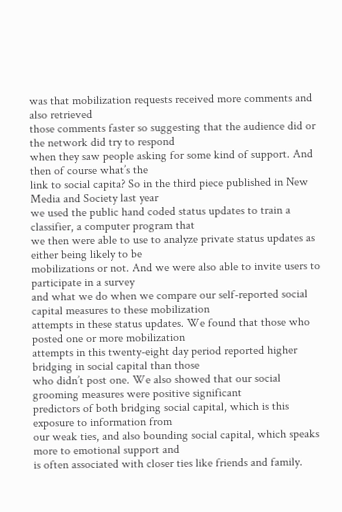was that mobilization requests received more comments and also retrieved
those comments faster so suggesting that the audience did or the network did try to respond
when they saw people asking for some kind of support. And then of course what’s the
link to social capita? So in the third piece published in New Media and Society last year
we used the public hand coded status updates to train a classifier, a computer program that
we then were able to use to analyze private status updates as either being likely to be
mobilizations or not. And we were also able to invite users to participate in a survey
and what we do when we compare our self-reported social capital measures to these mobilization
attempts in these status updates. We found that those who posted one or more mobilization
attempts in this twenty-eight day period reported higher bridging in social capital than those
who didn’t post one. We also showed that our social grooming measures were positive significant
predictors of both bridging social capital, which is this exposure to information from
our weak ties, and also bounding social capital, which speaks more to emotional support and
is often associated with closer ties like friends and family.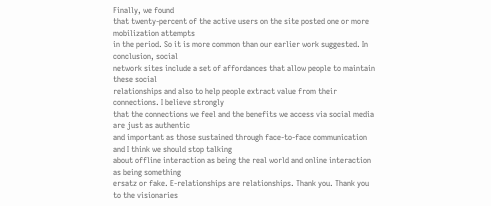Finally, we found
that twenty-percent of the active users on the site posted one or more mobilization attempts
in the period. So it is more common than our earlier work suggested. In conclusion, social
network sites include a set of affordances that allow people to maintain these social
relationships and also to help people extract value from their connections. I believe strongly
that the connections we feel and the benefits we access via social media are just as authentic
and important as those sustained through face-to-face communication and I think we should stop talking
about offline interaction as being the real world and online interaction as being something
ersatz or fake. E-relationships are relationships. Thank you. Thank you to the visionaries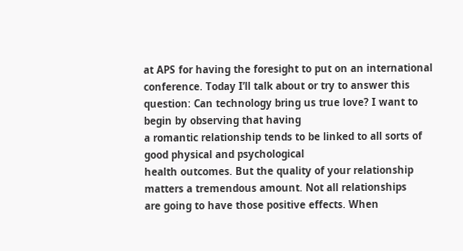at APS for having the foresight to put on an international conference. Today I’ll talk about or try to answer this
question: Can technology bring us true love? I want to begin by observing that having
a romantic relationship tends to be linked to all sorts of good physical and psychological
health outcomes. But the quality of your relationship matters a tremendous amount. Not all relationships
are going to have those positive effects. When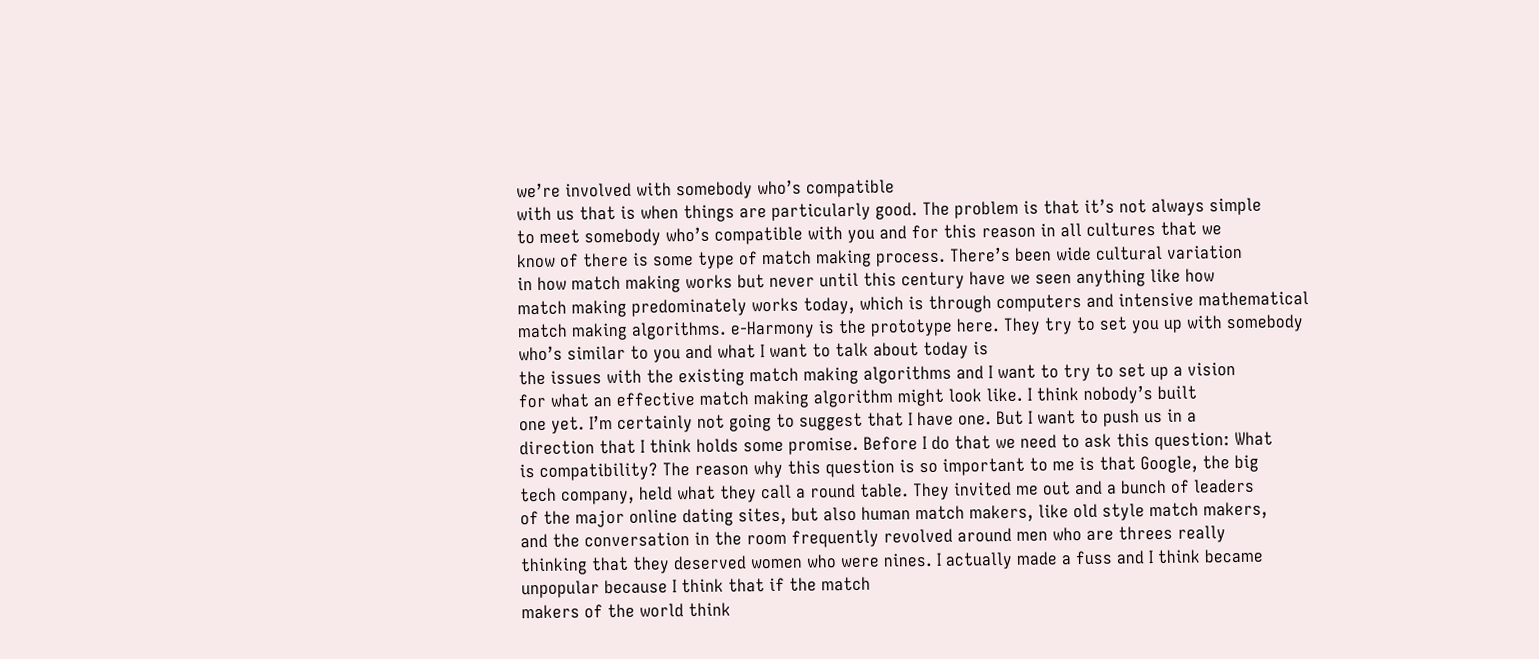we’re involved with somebody who’s compatible
with us that is when things are particularly good. The problem is that it’s not always simple
to meet somebody who’s compatible with you and for this reason in all cultures that we
know of there is some type of match making process. There’s been wide cultural variation
in how match making works but never until this century have we seen anything like how
match making predominately works today, which is through computers and intensive mathematical
match making algorithms. e-Harmony is the prototype here. They try to set you up with somebody who’s similar to you and what I want to talk about today is
the issues with the existing match making algorithms and I want to try to set up a vision
for what an effective match making algorithm might look like. I think nobody’s built
one yet. I’m certainly not going to suggest that I have one. But I want to push us in a
direction that I think holds some promise. Before I do that we need to ask this question: What
is compatibility? The reason why this question is so important to me is that Google, the big
tech company, held what they call a round table. They invited me out and a bunch of leaders
of the major online dating sites, but also human match makers, like old style match makers,
and the conversation in the room frequently revolved around men who are threes really
thinking that they deserved women who were nines. I actually made a fuss and I think became unpopular because I think that if the match
makers of the world think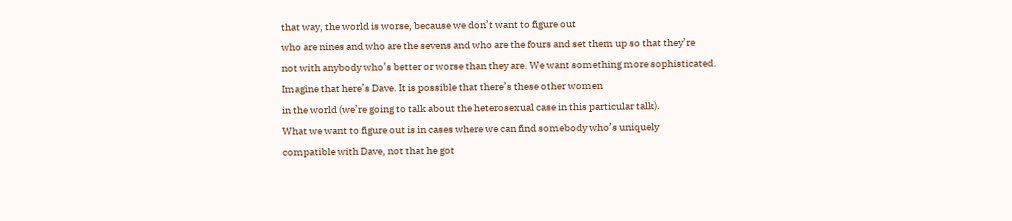that way, the world is worse, because we don’t want to figure out
who are nines and who are the sevens and who are the fours and set them up so that they’re
not with anybody who’s better or worse than they are. We want something more sophisticated.
Imagine that here’s Dave. It is possible that there’s these other women
in the world (we’re going to talk about the heterosexual case in this particular talk).
What we want to figure out is in cases where we can find somebody who’s uniquely
compatible with Dave, not that he got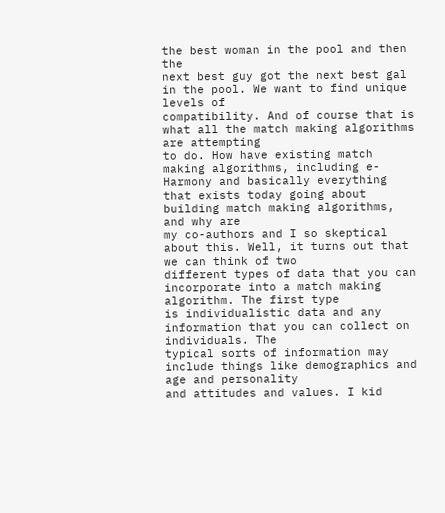the best woman in the pool and then the
next best guy got the next best gal in the pool. We want to find unique levels of
compatibility. And of course that is what all the match making algorithms are attempting
to do. How have existing match making algorithms, including e-Harmony and basically everything
that exists today going about building match making algorithms, and why are
my co-authors and I so skeptical about this. Well, it turns out that we can think of two
different types of data that you can incorporate into a match making algorithm. The first type
is individualistic data and any information that you can collect on individuals. The
typical sorts of information may include things like demographics and age and personality
and attitudes and values. I kid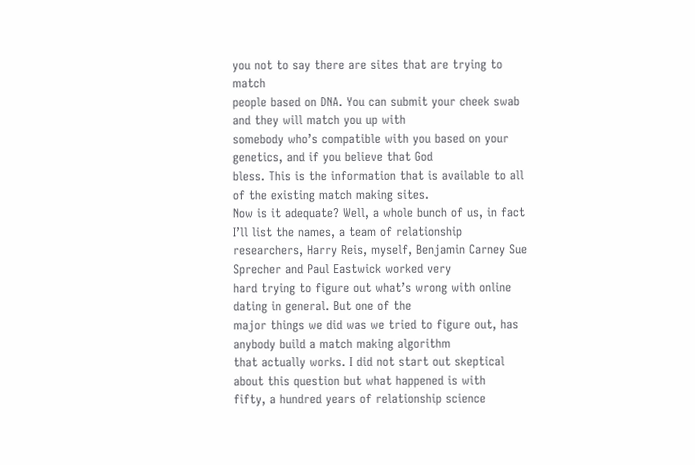you not to say there are sites that are trying to match
people based on DNA. You can submit your cheek swab and they will match you up with
somebody who’s compatible with you based on your genetics, and if you believe that God
bless. This is the information that is available to all of the existing match making sites.
Now is it adequate? Well, a whole bunch of us, in fact I’ll list the names, a team of relationship
researchers, Harry Reis, myself, Benjamin Carney Sue Sprecher and Paul Eastwick worked very
hard trying to figure out what’s wrong with online dating in general. But one of the
major things we did was we tried to figure out, has anybody build a match making algorithm
that actually works. I did not start out skeptical about this question but what happened is with
fifty, a hundred years of relationship science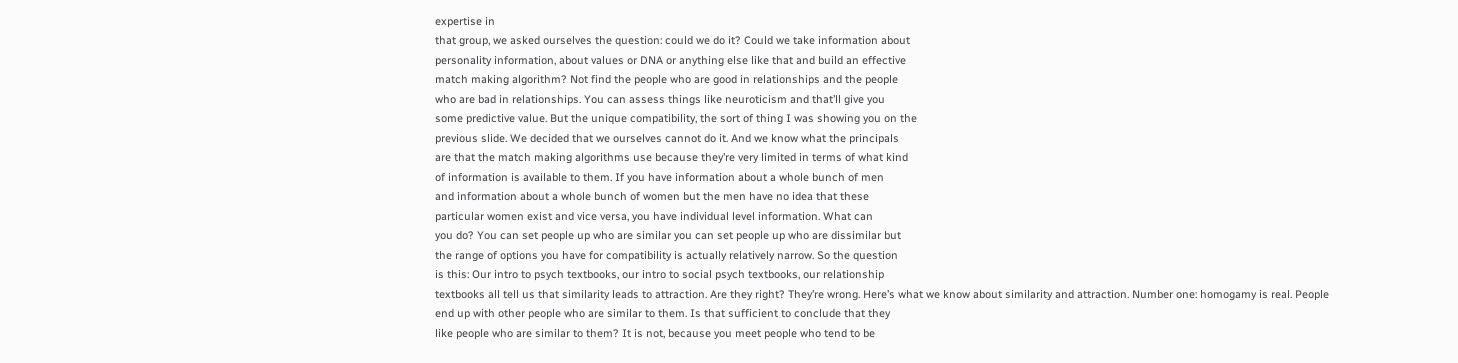expertise in
that group, we asked ourselves the question: could we do it? Could we take information about
personality information, about values or DNA or anything else like that and build an effective
match making algorithm? Not find the people who are good in relationships and the people
who are bad in relationships. You can assess things like neuroticism and that’ll give you
some predictive value. But the unique compatibility, the sort of thing I was showing you on the
previous slide. We decided that we ourselves cannot do it. And we know what the principals
are that the match making algorithms use because they’re very limited in terms of what kind
of information is available to them. If you have information about a whole bunch of men
and information about a whole bunch of women but the men have no idea that these
particular women exist and vice versa, you have individual level information. What can
you do? You can set people up who are similar you can set people up who are dissimilar but
the range of options you have for compatibility is actually relatively narrow. So the question
is this: Our intro to psych textbooks, our intro to social psych textbooks, our relationship
textbooks all tell us that similarity leads to attraction. Are they right? They’re wrong. Here’s what we know about similarity and attraction. Number one: homogamy is real. People
end up with other people who are similar to them. Is that sufficient to conclude that they
like people who are similar to them? It is not, because you meet people who tend to be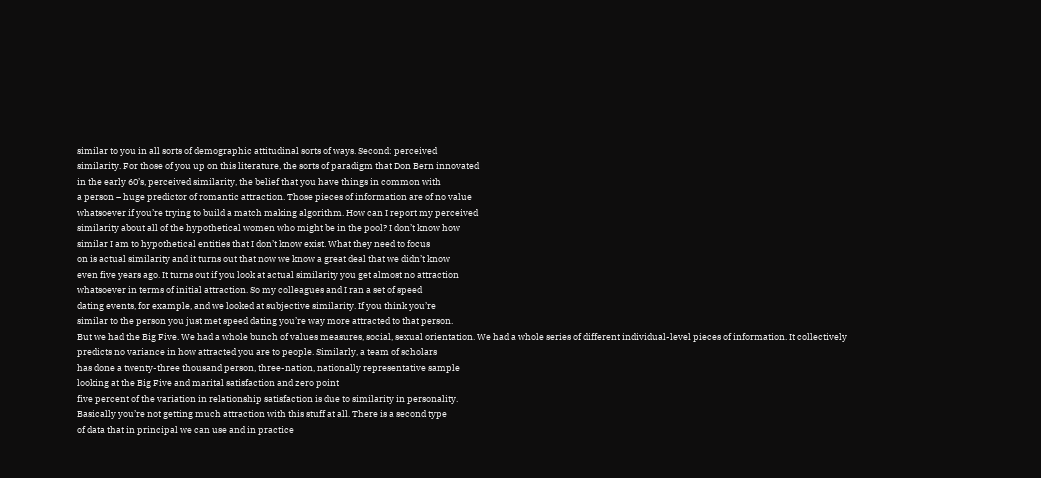similar to you in all sorts of demographic attitudinal sorts of ways. Second: perceived
similarity. For those of you up on this literature, the sorts of paradigm that Don Bern innovated
in the early 60’s, perceived similarity, the belief that you have things in common with
a person – huge predictor of romantic attraction. Those pieces of information are of no value
whatsoever if you’re trying to build a match making algorithm. How can I report my perceived
similarity about all of the hypothetical women who might be in the pool? I don’t know how
similar I am to hypothetical entities that I don’t know exist. What they need to focus
on is actual similarity and it turns out that now we know a great deal that we didn’t know
even five years ago. It turns out if you look at actual similarity you get almost no attraction
whatsoever in terms of initial attraction. So my colleagues and I ran a set of speed
dating events, for example, and we looked at subjective similarity. If you think you’re
similar to the person you just met speed dating you’re way more attracted to that person.
But we had the Big Five. We had a whole bunch of values measures, social, sexual orientation. We had a whole series of different individual-level pieces of information. It collectively
predicts no variance in how attracted you are to people. Similarly, a team of scholars
has done a twenty-three thousand person, three-nation, nationally representative sample
looking at the Big Five and marital satisfaction and zero point
five percent of the variation in relationship satisfaction is due to similarity in personality.
Basically you’re not getting much attraction with this stuff at all. There is a second type
of data that in principal we can use and in practice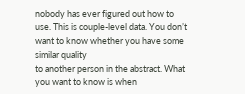nobody has ever figured out how to
use. This is couple-level data. You don’t want to know whether you have some similar quality
to another person in the abstract. What you want to know is when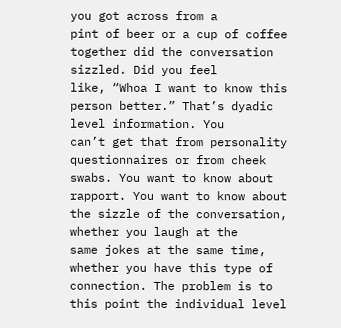you got across from a
pint of beer or a cup of coffee together did the conversation sizzled. Did you feel
like, “Whoa I want to know this person better.” That’s dyadic level information. You
can’t get that from personality questionnaires or from cheek swabs. You want to know about
rapport. You want to know about the sizzle of the conversation, whether you laugh at the
same jokes at the same time, whether you have this type of connection. The problem is to
this point the individual level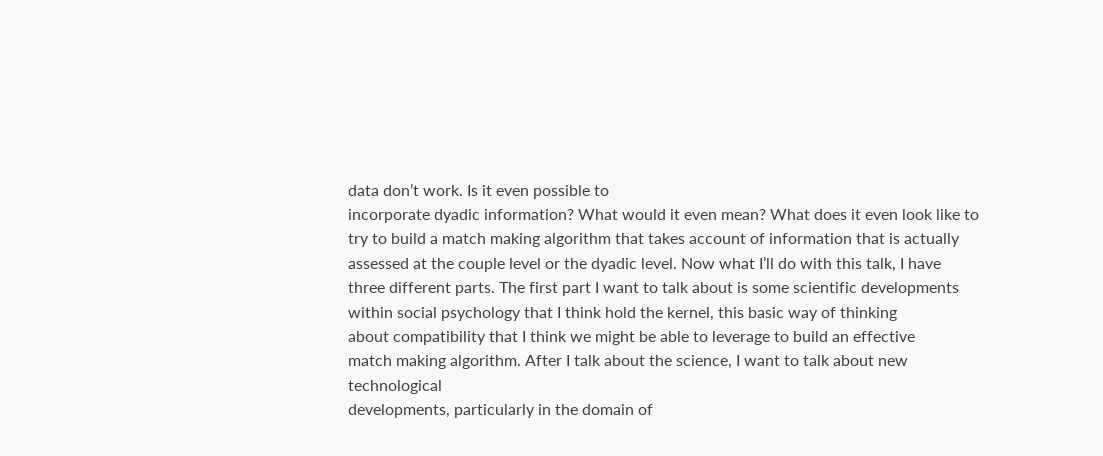data don’t work. Is it even possible to
incorporate dyadic information? What would it even mean? What does it even look like to
try to build a match making algorithm that takes account of information that is actually
assessed at the couple level or the dyadic level. Now what I’ll do with this talk, I have
three different parts. The first part I want to talk about is some scientific developments
within social psychology that I think hold the kernel, this basic way of thinking
about compatibility that I think we might be able to leverage to build an effective
match making algorithm. After I talk about the science, I want to talk about new technological
developments, particularly in the domain of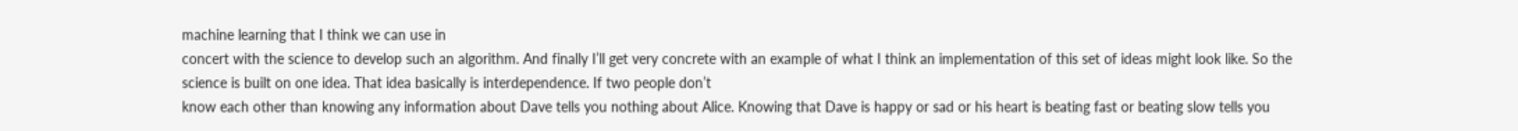machine learning that I think we can use in
concert with the science to develop such an algorithm. And finally I’ll get very concrete with an example of what I think an implementation of this set of ideas might look like. So the
science is built on one idea. That idea basically is interdependence. If two people don’t
know each other than knowing any information about Dave tells you nothing about Alice. Knowing that Dave is happy or sad or his heart is beating fast or beating slow tells you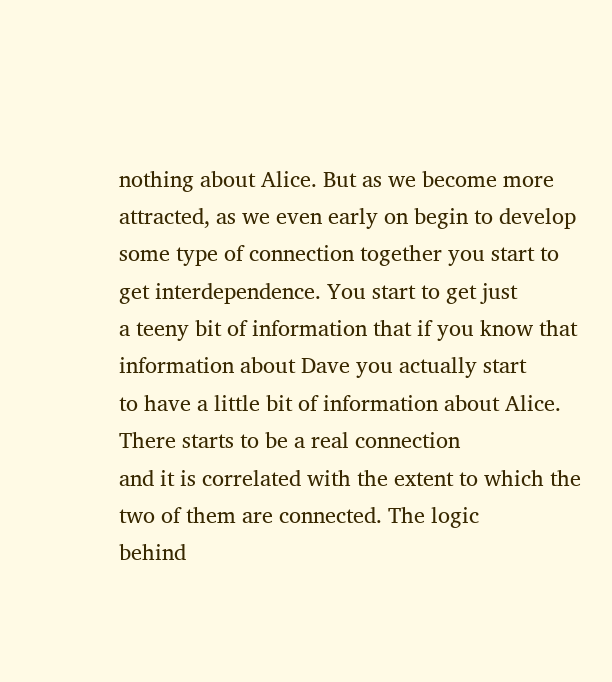nothing about Alice. But as we become more attracted, as we even early on begin to develop
some type of connection together you start to get interdependence. You start to get just
a teeny bit of information that if you know that information about Dave you actually start
to have a little bit of information about Alice. There starts to be a real connection
and it is correlated with the extent to which the two of them are connected. The logic
behind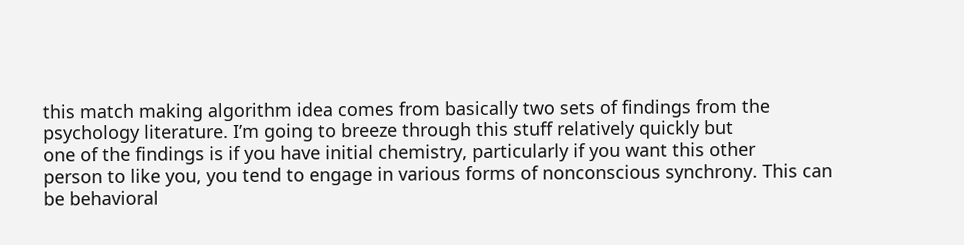this match making algorithm idea comes from basically two sets of findings from the
psychology literature. I’m going to breeze through this stuff relatively quickly but
one of the findings is if you have initial chemistry, particularly if you want this other
person to like you, you tend to engage in various forms of nonconscious synchrony. This can
be behavioral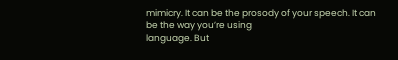mimicry. It can be the prosody of your speech. It can be the way you’re using
language. But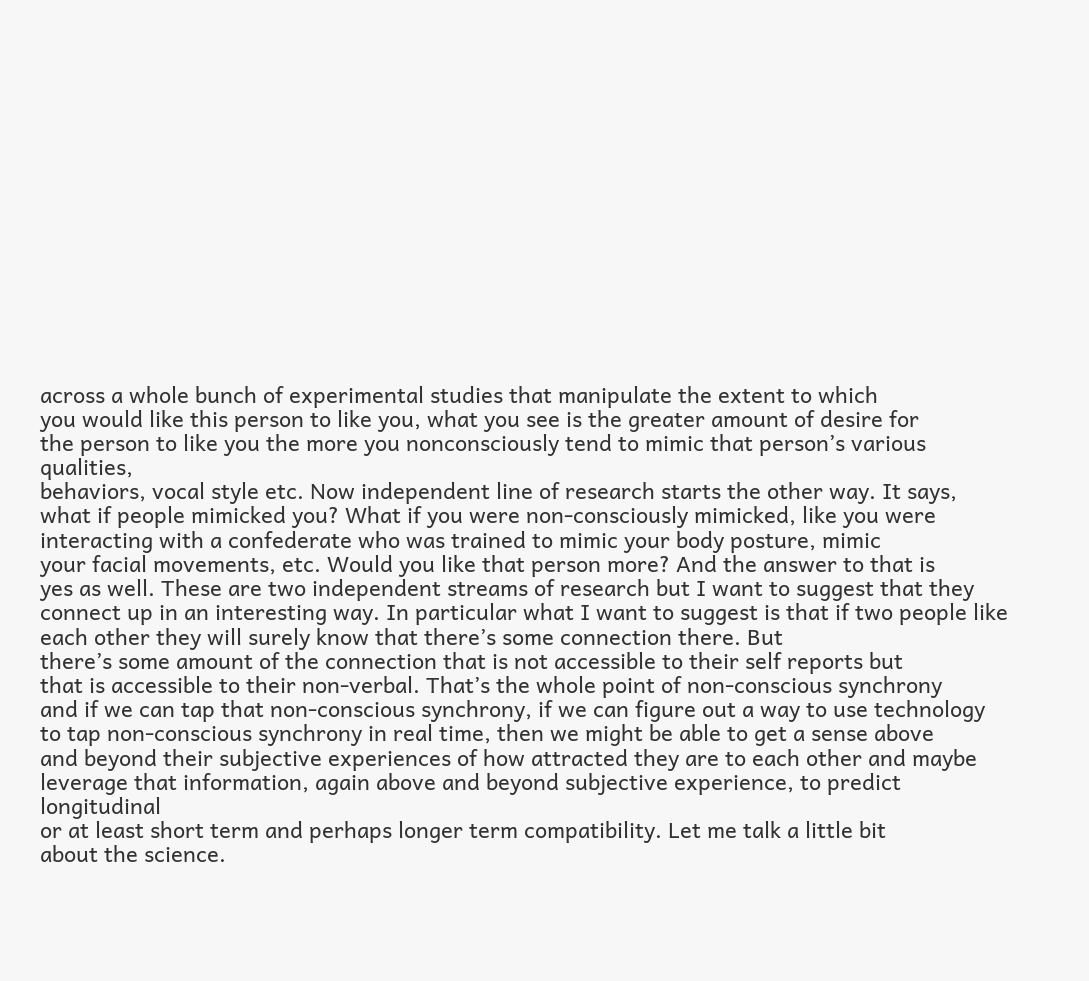across a whole bunch of experimental studies that manipulate the extent to which
you would like this person to like you, what you see is the greater amount of desire for
the person to like you the more you nonconsciously tend to mimic that person’s various qualities,
behaviors, vocal style etc. Now independent line of research starts the other way. It says,
what if people mimicked you? What if you were non-consciously mimicked, like you were interacting with a confederate who was trained to mimic your body posture, mimic
your facial movements, etc. Would you like that person more? And the answer to that is
yes as well. These are two independent streams of research but I want to suggest that they
connect up in an interesting way. In particular what I want to suggest is that if two people like each other they will surely know that there’s some connection there. But
there’s some amount of the connection that is not accessible to their self reports but
that is accessible to their non-verbal. That’s the whole point of non-conscious synchrony
and if we can tap that non-conscious synchrony, if we can figure out a way to use technology
to tap non-conscious synchrony in real time, then we might be able to get a sense above
and beyond their subjective experiences of how attracted they are to each other and maybe
leverage that information, again above and beyond subjective experience, to predict longitudinal
or at least short term and perhaps longer term compatibility. Let me talk a little bit
about the science.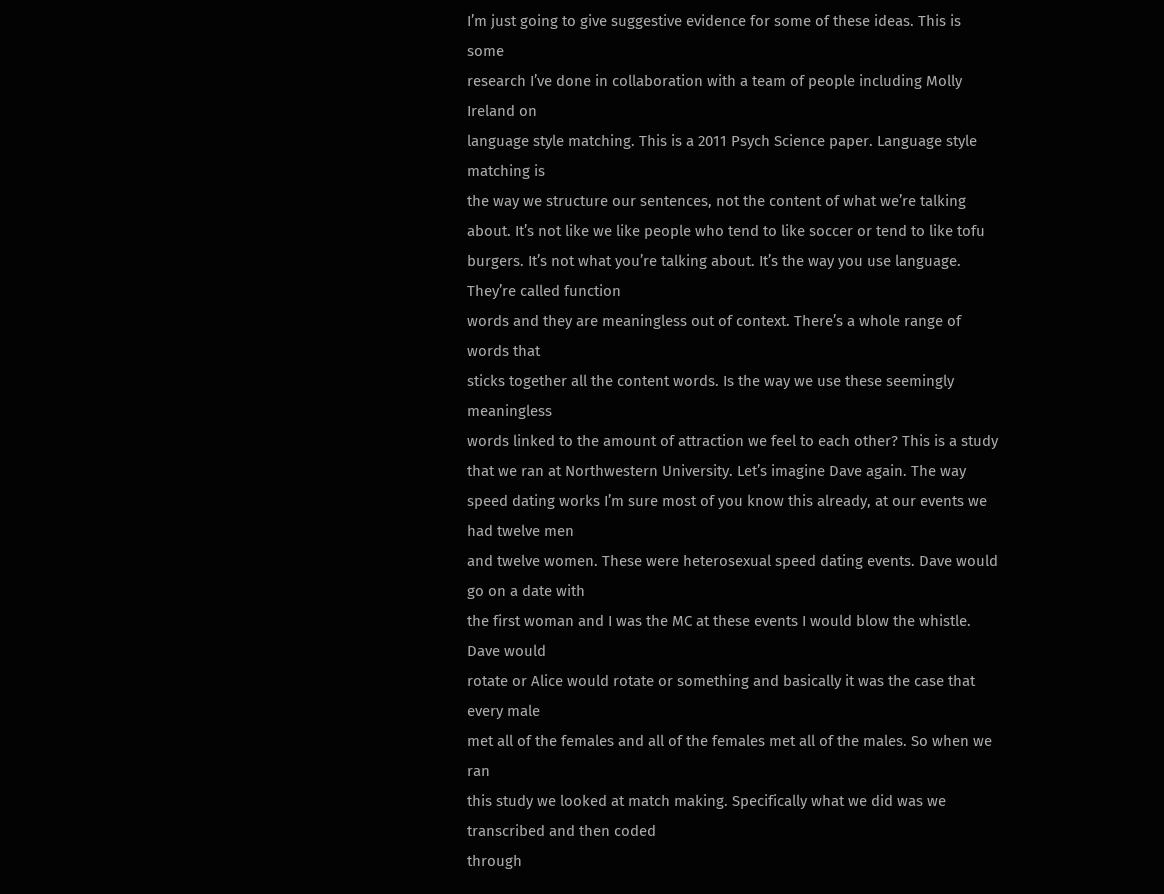I’m just going to give suggestive evidence for some of these ideas. This is some
research I’ve done in collaboration with a team of people including Molly Ireland on
language style matching. This is a 2011 Psych Science paper. Language style matching is
the way we structure our sentences, not the content of what we’re talking about. It’s not like we like people who tend to like soccer or tend to like tofu burgers. It’s not what you’re talking about. It’s the way you use language. They’re called function
words and they are meaningless out of context. There’s a whole range of words that
sticks together all the content words. Is the way we use these seemingly meaningless
words linked to the amount of attraction we feel to each other? This is a study that we ran at Northwestern University. Let’s imagine Dave again. The way
speed dating works I’m sure most of you know this already, at our events we had twelve men
and twelve women. These were heterosexual speed dating events. Dave would go on a date with
the first woman and I was the MC at these events I would blow the whistle. Dave would
rotate or Alice would rotate or something and basically it was the case that every male
met all of the females and all of the females met all of the males. So when we ran
this study we looked at match making. Specifically what we did was we transcribed and then coded
through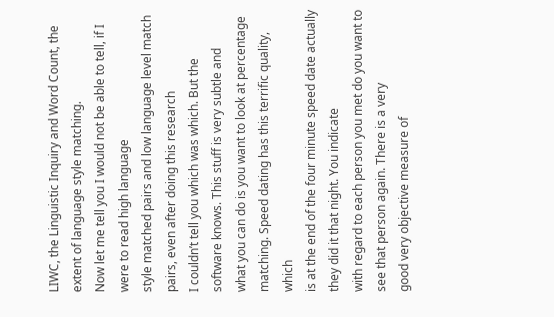LIWC, the Linguistic Inquiry and Word Count, the extent of language style matching.
Now let me tell you I would not be able to tell, if I were to read high language
style matched pairs and low language level match pairs, even after doing this research
I couldn’t tell you which was which. But the software knows. This stuff is very subtle and
what you can do is you want to look at percentage matching. Speed dating has this terrific quality, which
is at the end of the four minute speed date actually they did it that night. You indicate
with regard to each person you met do you want to see that person again. There is a very
good very objective measure of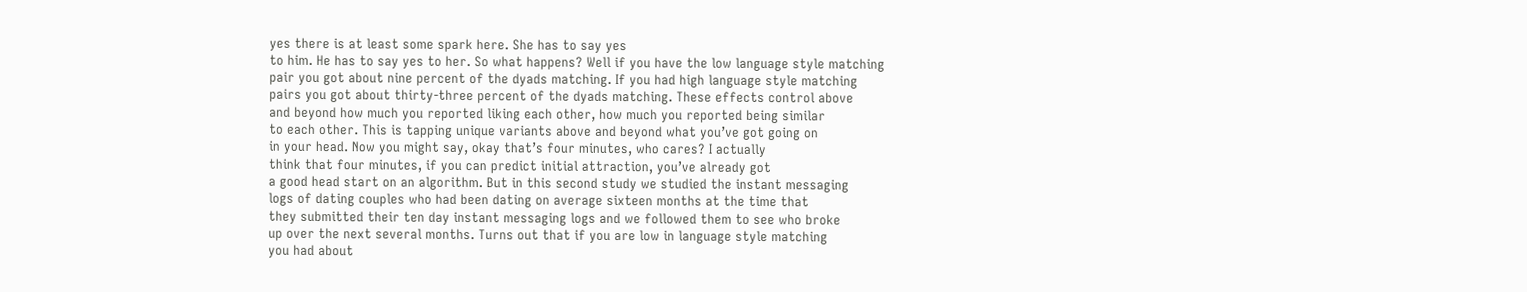yes there is at least some spark here. She has to say yes
to him. He has to say yes to her. So what happens? Well if you have the low language style matching
pair you got about nine percent of the dyads matching. If you had high language style matching
pairs you got about thirty-three percent of the dyads matching. These effects control above
and beyond how much you reported liking each other, how much you reported being similar
to each other. This is tapping unique variants above and beyond what you’ve got going on
in your head. Now you might say, okay that’s four minutes, who cares? I actually
think that four minutes, if you can predict initial attraction, you’ve already got
a good head start on an algorithm. But in this second study we studied the instant messaging
logs of dating couples who had been dating on average sixteen months at the time that
they submitted their ten day instant messaging logs and we followed them to see who broke
up over the next several months. Turns out that if you are low in language style matching
you had about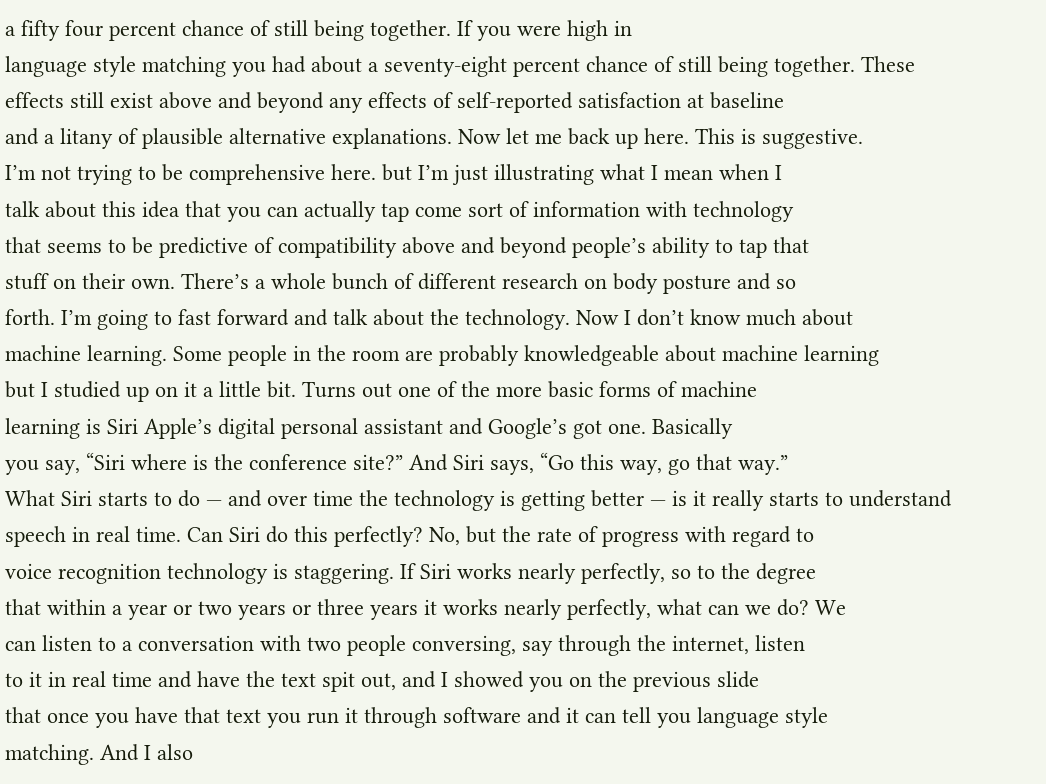a fifty four percent chance of still being together. If you were high in
language style matching you had about a seventy-eight percent chance of still being together. These
effects still exist above and beyond any effects of self-reported satisfaction at baseline
and a litany of plausible alternative explanations. Now let me back up here. This is suggestive.
I’m not trying to be comprehensive here. but I’m just illustrating what I mean when I
talk about this idea that you can actually tap come sort of information with technology
that seems to be predictive of compatibility above and beyond people’s ability to tap that
stuff on their own. There’s a whole bunch of different research on body posture and so
forth. I’m going to fast forward and talk about the technology. Now I don’t know much about
machine learning. Some people in the room are probably knowledgeable about machine learning
but I studied up on it a little bit. Turns out one of the more basic forms of machine
learning is Siri Apple’s digital personal assistant and Google’s got one. Basically
you say, “Siri where is the conference site?” And Siri says, “Go this way, go that way.”
What Siri starts to do — and over time the technology is getting better — is it really starts to understand
speech in real time. Can Siri do this perfectly? No, but the rate of progress with regard to
voice recognition technology is staggering. If Siri works nearly perfectly, so to the degree
that within a year or two years or three years it works nearly perfectly, what can we do? We
can listen to a conversation with two people conversing, say through the internet, listen
to it in real time and have the text spit out, and I showed you on the previous slide
that once you have that text you run it through software and it can tell you language style
matching. And I also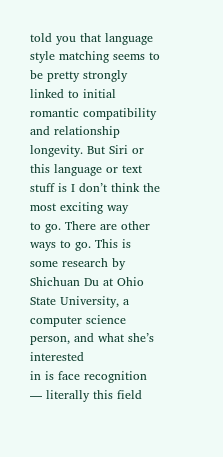told you that language style matching seems to be pretty strongly
linked to initial romantic compatibility and relationship longevity. But Siri or this language or text stuff is I don’t think the most exciting way
to go. There are other ways to go. This is some research by Shichuan Du at Ohio State University, a computer science person, and what she’s interested
in is face recognition — literally this field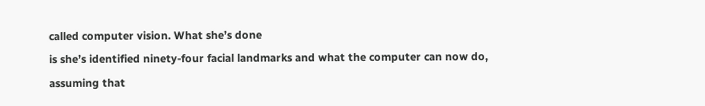called computer vision. What she’s done
is she’s identified ninety-four facial landmarks and what the computer can now do,
assuming that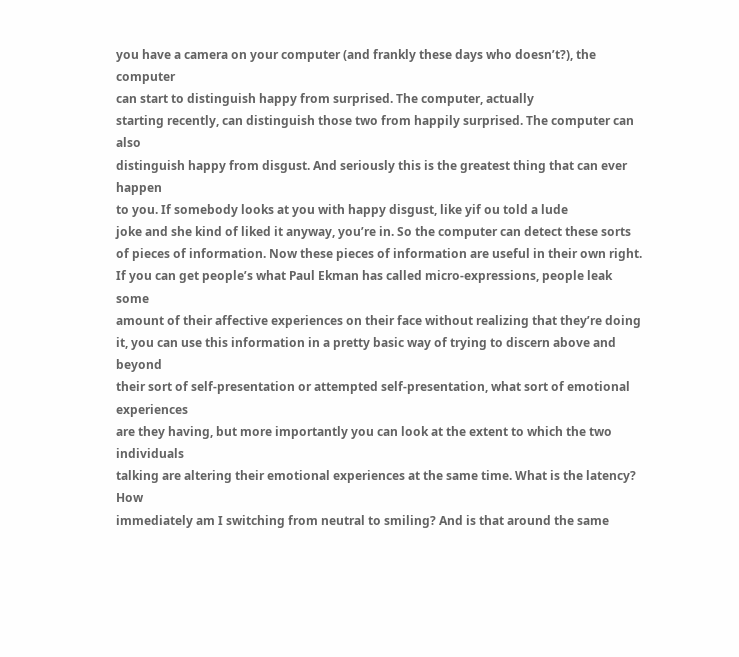you have a camera on your computer (and frankly these days who doesn’t?), the computer
can start to distinguish happy from surprised. The computer, actually
starting recently, can distinguish those two from happily surprised. The computer can also
distinguish happy from disgust. And seriously this is the greatest thing that can ever happen
to you. If somebody looks at you with happy disgust, like yif ou told a lude
joke and she kind of liked it anyway, you’re in. So the computer can detect these sorts
of pieces of information. Now these pieces of information are useful in their own right.
If you can get people’s what Paul Ekman has called micro-expressions, people leak some
amount of their affective experiences on their face without realizing that they’re doing
it, you can use this information in a pretty basic way of trying to discern above and beyond
their sort of self-presentation or attempted self-presentation, what sort of emotional experiences
are they having, but more importantly you can look at the extent to which the two individuals
talking are altering their emotional experiences at the same time. What is the latency? How
immediately am I switching from neutral to smiling? And is that around the same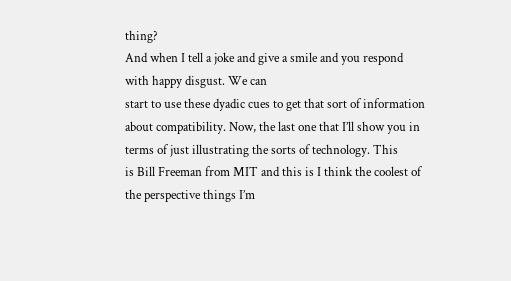thing?
And when I tell a joke and give a smile and you respond with happy disgust. We can
start to use these dyadic cues to get that sort of information about compatibility. Now, the last one that I’ll show you in terms of just illustrating the sorts of technology. This
is Bill Freeman from MIT and this is I think the coolest of the perspective things I’m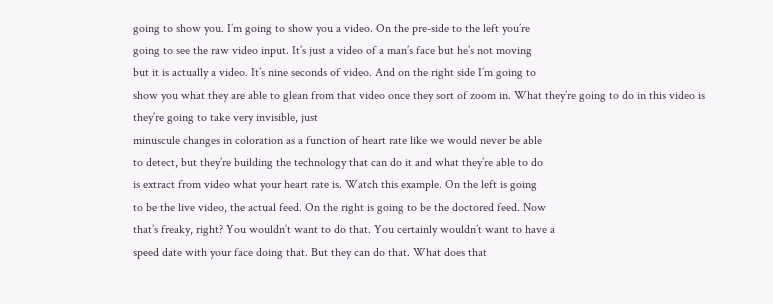going to show you. I’m going to show you a video. On the pre-side to the left you’re
going to see the raw video input. It’s just a video of a man’s face but he’s not moving
but it is actually a video. It’s nine seconds of video. And on the right side I’m going to
show you what they are able to glean from that video once they sort of zoom in. What they’re going to do in this video is they’re going to take very invisible, just
minuscule changes in coloration as a function of heart rate like we would never be able
to detect, but they’re building the technology that can do it and what they’re able to do
is extract from video what your heart rate is. Watch this example. On the left is going
to be the live video, the actual feed. On the right is going to be the doctored feed. Now
that’s freaky, right? You wouldn’t want to do that. You certainly wouldn’t want to have a
speed date with your face doing that. But they can do that. What does that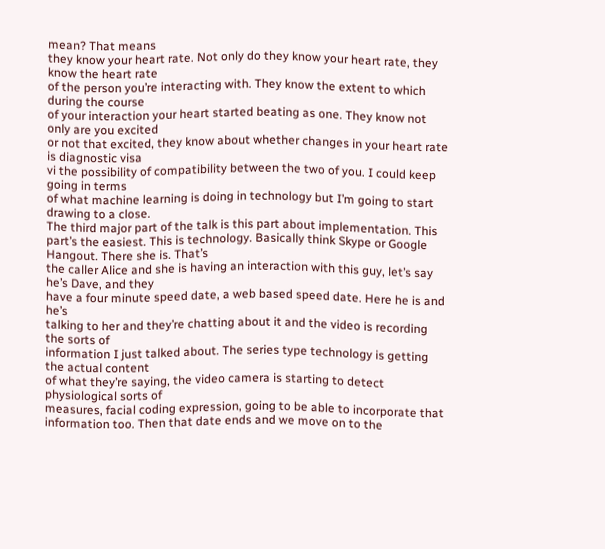mean? That means
they know your heart rate. Not only do they know your heart rate, they know the heart rate
of the person you’re interacting with. They know the extent to which during the course
of your interaction your heart started beating as one. They know not only are you excited
or not that excited, they know about whether changes in your heart rate is diagnostic visa
vi the possibility of compatibility between the two of you. I could keep going in terms
of what machine learning is doing in technology but I’m going to start drawing to a close.
The third major part of the talk is this part about implementation. This part’s the easiest. This is technology. Basically think Skype or Google Hangout. There she is. That’s
the caller Alice and she is having an interaction with this guy, let’s say he’s Dave, and they
have a four minute speed date, a web based speed date. Here he is and he’s
talking to her and they’re chatting about it and the video is recording the sorts of
information I just talked about. The series type technology is getting the actual content
of what they’re saying, the video camera is starting to detect physiological sorts of
measures, facial coding expression, going to be able to incorporate that information too. Then that date ends and we move on to the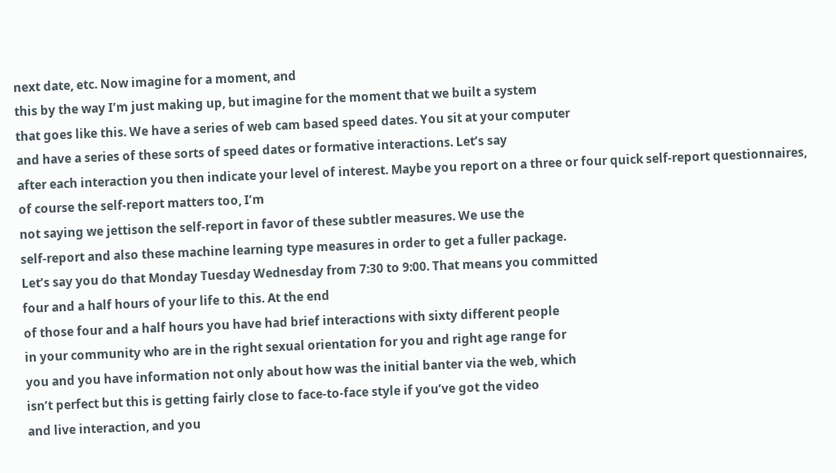next date, etc. Now imagine for a moment, and
this by the way I’m just making up, but imagine for the moment that we built a system
that goes like this. We have a series of web cam based speed dates. You sit at your computer
and have a series of these sorts of speed dates or formative interactions. Let’s say
after each interaction you then indicate your level of interest. Maybe you report on a three or four quick self-report questionnaires, of course the self-report matters too, I’m
not saying we jettison the self-report in favor of these subtler measures. We use the
self-report and also these machine learning type measures in order to get a fuller package.
Let’s say you do that Monday Tuesday Wednesday from 7:30 to 9:00. That means you committed
four and a half hours of your life to this. At the end
of those four and a half hours you have had brief interactions with sixty different people
in your community who are in the right sexual orientation for you and right age range for
you and you have information not only about how was the initial banter via the web, which
isn’t perfect but this is getting fairly close to face-to-face style if you’ve got the video
and live interaction, and you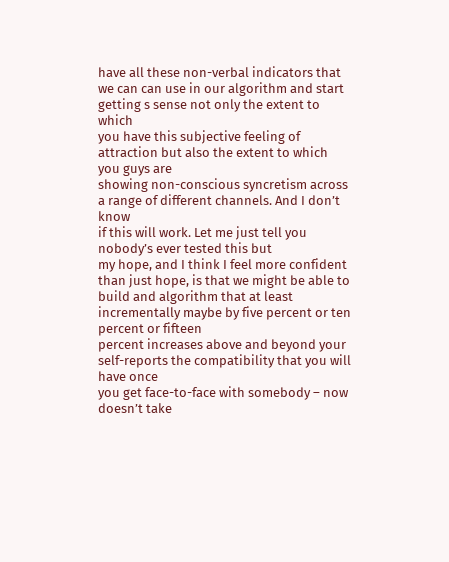have all these non-verbal indicators that we can can use in our algorithm and start getting s sense not only the extent to which
you have this subjective feeling of attraction but also the extent to which you guys are
showing non-conscious syncretism across a range of different channels. And I don’t know
if this will work. Let me just tell you nobody’s ever tested this but
my hope, and I think I feel more confident than just hope, is that we might be able to
build and algorithm that at least incrementally maybe by five percent or ten percent or fifteen
percent increases above and beyond your self-reports the compatibility that you will have once
you get face-to-face with somebody – now doesn’t take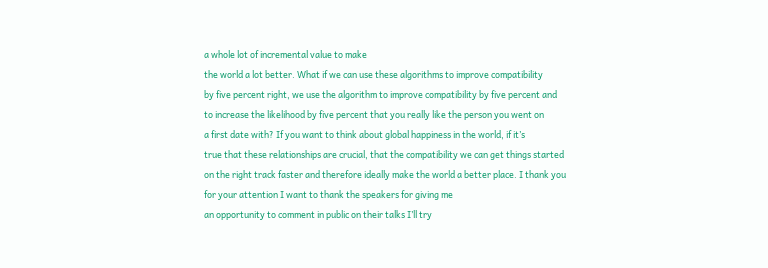a whole lot of incremental value to make
the world a lot better. What if we can use these algorithms to improve compatibility
by five percent right, we use the algorithm to improve compatibility by five percent and
to increase the likelihood by five percent that you really like the person you went on
a first date with? If you want to think about global happiness in the world, if it’s
true that these relationships are crucial, that the compatibility we can get things started
on the right track faster and therefore ideally make the world a better place. I thank you
for your attention I want to thank the speakers for giving me
an opportunity to comment in public on their talks I’ll try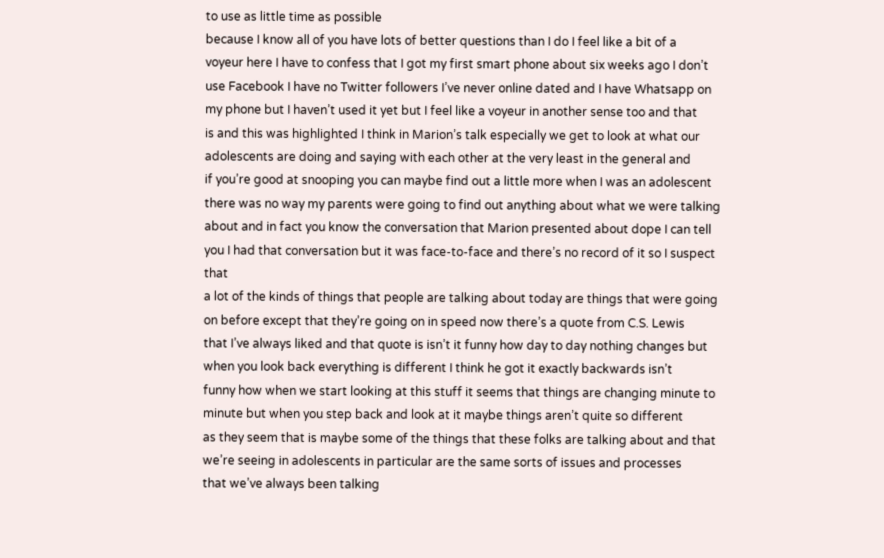to use as little time as possible
because I know all of you have lots of better questions than I do I feel like a bit of a
voyeur here I have to confess that I got my first smart phone about six weeks ago I don’t
use Facebook I have no Twitter followers I’ve never online dated and I have Whatsapp on
my phone but I haven’t used it yet but I feel like a voyeur in another sense too and that
is and this was highlighted I think in Marion’s talk especially we get to look at what our
adolescents are doing and saying with each other at the very least in the general and
if you’re good at snooping you can maybe find out a little more when I was an adolescent
there was no way my parents were going to find out anything about what we were talking
about and in fact you know the conversation that Marion presented about dope I can tell
you I had that conversation but it was face-to-face and there’s no record of it so I suspect that
a lot of the kinds of things that people are talking about today are things that were going
on before except that they’re going on in speed now there’s a quote from C.S. Lewis
that I’ve always liked and that quote is isn’t it funny how day to day nothing changes but
when you look back everything is different I think he got it exactly backwards isn’t
funny how when we start looking at this stuff it seems that things are changing minute to
minute but when you step back and look at it maybe things aren’t quite so different
as they seem that is maybe some of the things that these folks are talking about and that
we’re seeing in adolescents in particular are the same sorts of issues and processes
that we’ve always been talking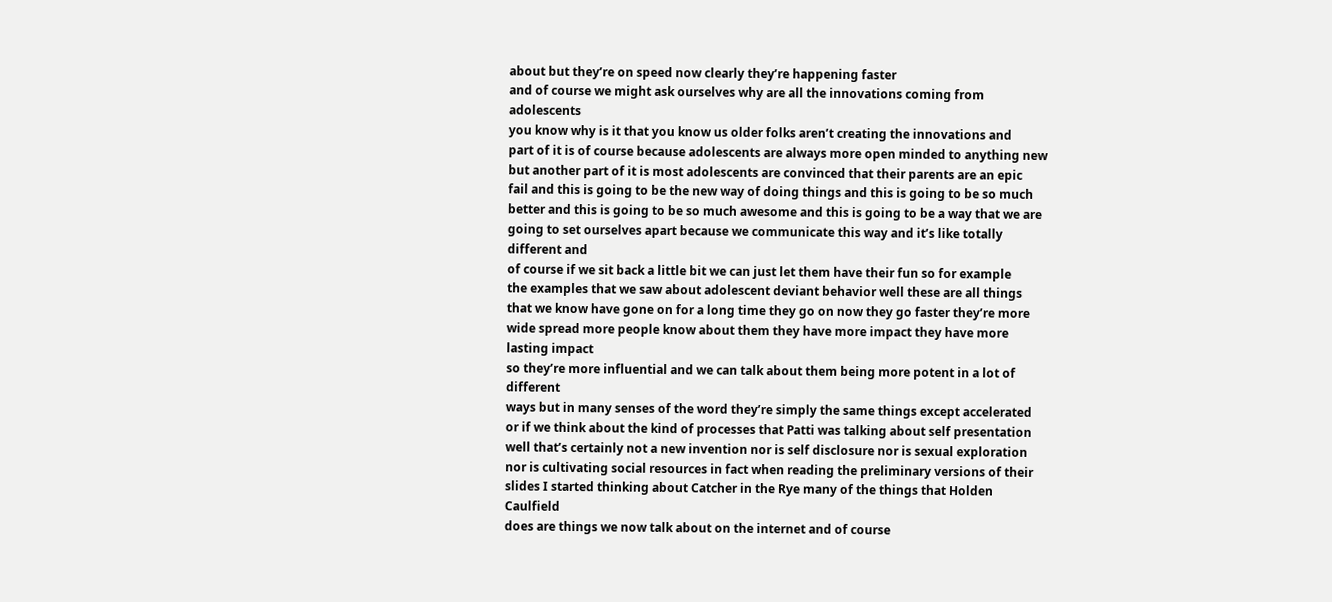about but they’re on speed now clearly they’re happening faster
and of course we might ask ourselves why are all the innovations coming from adolescents
you know why is it that you know us older folks aren’t creating the innovations and
part of it is of course because adolescents are always more open minded to anything new
but another part of it is most adolescents are convinced that their parents are an epic
fail and this is going to be the new way of doing things and this is going to be so much
better and this is going to be so much awesome and this is going to be a way that we are
going to set ourselves apart because we communicate this way and it’s like totally different and
of course if we sit back a little bit we can just let them have their fun so for example
the examples that we saw about adolescent deviant behavior well these are all things
that we know have gone on for a long time they go on now they go faster they’re more
wide spread more people know about them they have more impact they have more lasting impact
so they’re more influential and we can talk about them being more potent in a lot of different
ways but in many senses of the word they’re simply the same things except accelerated
or if we think about the kind of processes that Patti was talking about self presentation
well that’s certainly not a new invention nor is self disclosure nor is sexual exploration
nor is cultivating social resources in fact when reading the preliminary versions of their
slides I started thinking about Catcher in the Rye many of the things that Holden Caulfield
does are things we now talk about on the internet and of course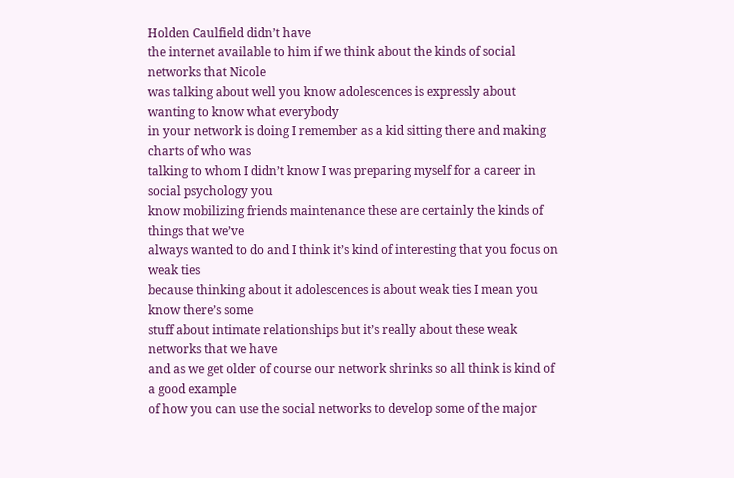Holden Caulfield didn’t have
the internet available to him if we think about the kinds of social networks that Nicole
was talking about well you know adolescences is expressly about wanting to know what everybody
in your network is doing I remember as a kid sitting there and making charts of who was
talking to whom I didn’t know I was preparing myself for a career in social psychology you
know mobilizing friends maintenance these are certainly the kinds of things that we’ve
always wanted to do and I think it’s kind of interesting that you focus on weak ties
because thinking about it adolescences is about weak ties I mean you know there’s some
stuff about intimate relationships but it’s really about these weak networks that we have
and as we get older of course our network shrinks so all think is kind of a good example
of how you can use the social networks to develop some of the major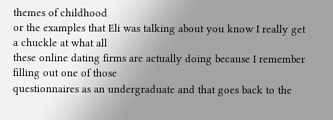themes of childhood
or the examples that Eli was talking about you know I really get a chuckle at what all
these online dating firms are actually doing because I remember filling out one of those
questionnaires as an undergraduate and that goes back to the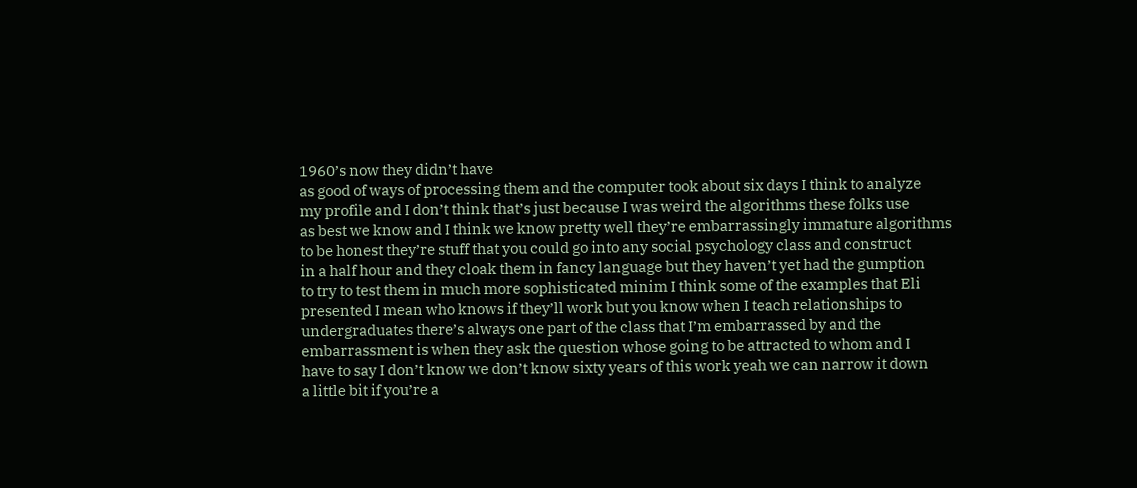1960’s now they didn’t have
as good of ways of processing them and the computer took about six days I think to analyze
my profile and I don’t think that’s just because I was weird the algorithms these folks use
as best we know and I think we know pretty well they’re embarrassingly immature algorithms
to be honest they’re stuff that you could go into any social psychology class and construct
in a half hour and they cloak them in fancy language but they haven’t yet had the gumption
to try to test them in much more sophisticated minim I think some of the examples that Eli
presented I mean who knows if they’ll work but you know when I teach relationships to
undergraduates there’s always one part of the class that I’m embarrassed by and the
embarrassment is when they ask the question whose going to be attracted to whom and I
have to say I don’t know we don’t know sixty years of this work yeah we can narrow it down
a little bit if you’re a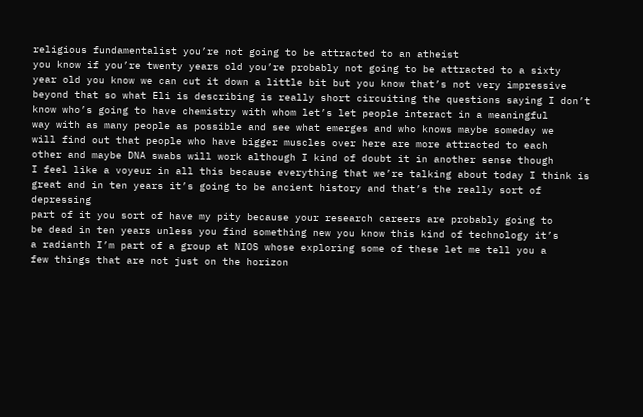religious fundamentalist you’re not going to be attracted to an atheist
you know if you’re twenty years old you’re probably not going to be attracted to a sixty
year old you know we can cut it down a little bit but you know that’s not very impressive
beyond that so what Eli is describing is really short circuiting the questions saying I don’t
know who’s going to have chemistry with whom let’s let people interact in a meaningful
way with as many people as possible and see what emerges and who knows maybe someday we
will find out that people who have bigger muscles over here are more attracted to each
other and maybe DNA swabs will work although I kind of doubt it in another sense though
I feel like a voyeur in all this because everything that we’re talking about today I think is
great and in ten years it’s going to be ancient history and that’s the really sort of depressing
part of it you sort of have my pity because your research careers are probably going to
be dead in ten years unless you find something new you know this kind of technology it’s
a radianth I’m part of a group at NIOS whose exploring some of these let me tell you a
few things that are not just on the horizon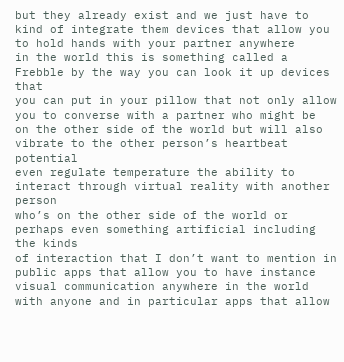but they already exist and we just have to
kind of integrate them devices that allow you to hold hands with your partner anywhere
in the world this is something called a Frebble by the way you can look it up devices that
you can put in your pillow that not only allow you to converse with a partner who might be
on the other side of the world but will also vibrate to the other person’s heartbeat potential
even regulate temperature the ability to interact through virtual reality with another person
who’s on the other side of the world or perhaps even something artificial including the kinds
of interaction that I don’t want to mention in public apps that allow you to have instance
visual communication anywhere in the world with anyone and in particular apps that allow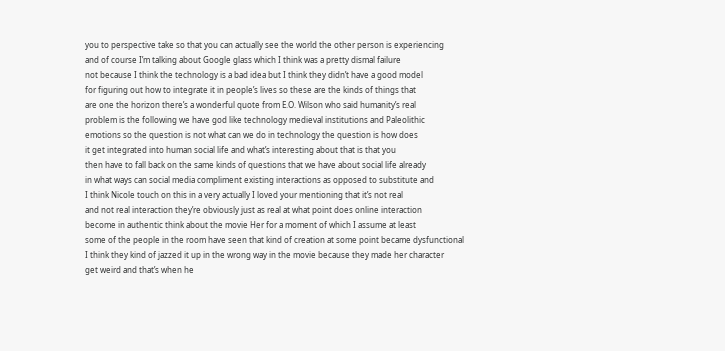you to perspective take so that you can actually see the world the other person is experiencing
and of course I’m talking about Google glass which I think was a pretty dismal failure
not because I think the technology is a bad idea but I think they didn’t have a good model
for figuring out how to integrate it in people’s lives so these are the kinds of things that
are one the horizon there’s a wonderful quote from E.O. Wilson who said humanity’s real
problem is the following we have god like technology medieval institutions and Paleolithic
emotions so the question is not what can we do in technology the question is how does
it get integrated into human social life and what’s interesting about that is that you
then have to fall back on the same kinds of questions that we have about social life already
in what ways can social media compliment existing interactions as opposed to substitute and
I think Nicole touch on this in a very actually I loved your mentioning that it’s not real
and not real interaction they’re obviously just as real at what point does online interaction
become in authentic think about the movie Her for a moment of which I assume at least
some of the people in the room have seen that kind of creation at some point became dysfunctional
I think they kind of jazzed it up in the wrong way in the movie because they made her character
get weird and that’s when he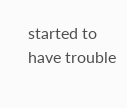started to have trouble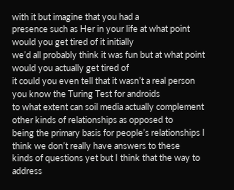with it but imagine that you had a
presence such as Her in your life at what point would you get tired of it initially
we’d all probably think it was fun but at what point would you actually get tired of
it could you even tell that it wasn’t a real person you know the Turing Test for androids
to what extent can soil media actually complement other kinds of relationships as opposed to
being the primary basis for people’s relationships I think we don’t really have answers to these
kinds of questions yet but I think that the way to address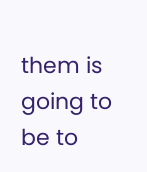them is going to be to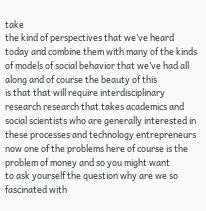take
the kind of perspectives that we’ve heard today and combine them with many of the kinds
of models of social behavior that we’ve had all along and of course the beauty of this
is that that will require interdisciplinary research research that takes academics and
social scientists who are generally interested in these processes and technology entrepreneurs
now one of the problems here of course is the problem of money and so you might want
to ask yourself the question why are we so fascinated with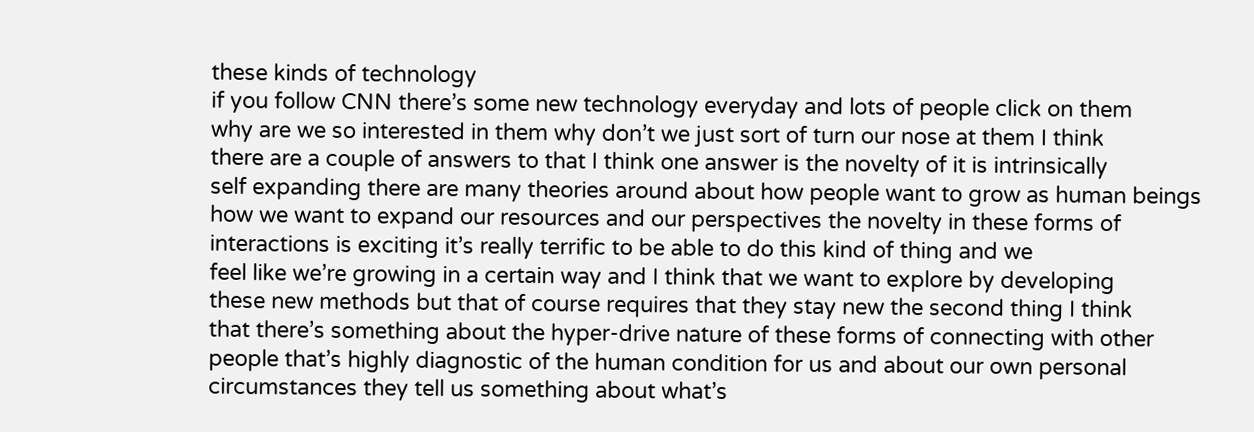these kinds of technology
if you follow CNN there’s some new technology everyday and lots of people click on them
why are we so interested in them why don’t we just sort of turn our nose at them I think
there are a couple of answers to that I think one answer is the novelty of it is intrinsically
self expanding there are many theories around about how people want to grow as human beings
how we want to expand our resources and our perspectives the novelty in these forms of
interactions is exciting it’s really terrific to be able to do this kind of thing and we
feel like we’re growing in a certain way and I think that we want to explore by developing
these new methods but that of course requires that they stay new the second thing I think
that there’s something about the hyper-drive nature of these forms of connecting with other
people that’s highly diagnostic of the human condition for us and about our own personal
circumstances they tell us something about what’s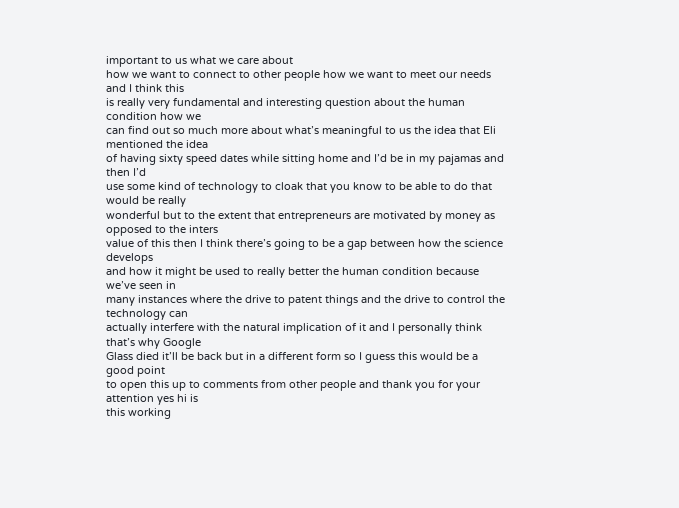important to us what we care about
how we want to connect to other people how we want to meet our needs and I think this
is really very fundamental and interesting question about the human condition how we
can find out so much more about what’s meaningful to us the idea that Eli mentioned the idea
of having sixty speed dates while sitting home and I’d be in my pajamas and then I’d
use some kind of technology to cloak that you know to be able to do that would be really
wonderful but to the extent that entrepreneurs are motivated by money as opposed to the inters
value of this then I think there’s going to be a gap between how the science develops
and how it might be used to really better the human condition because we’ve seen in
many instances where the drive to patent things and the drive to control the technology can
actually interfere with the natural implication of it and I personally think that’s why Google
Glass died it’ll be back but in a different form so I guess this would be a good point
to open this up to comments from other people and thank you for your attention yes hi is
this working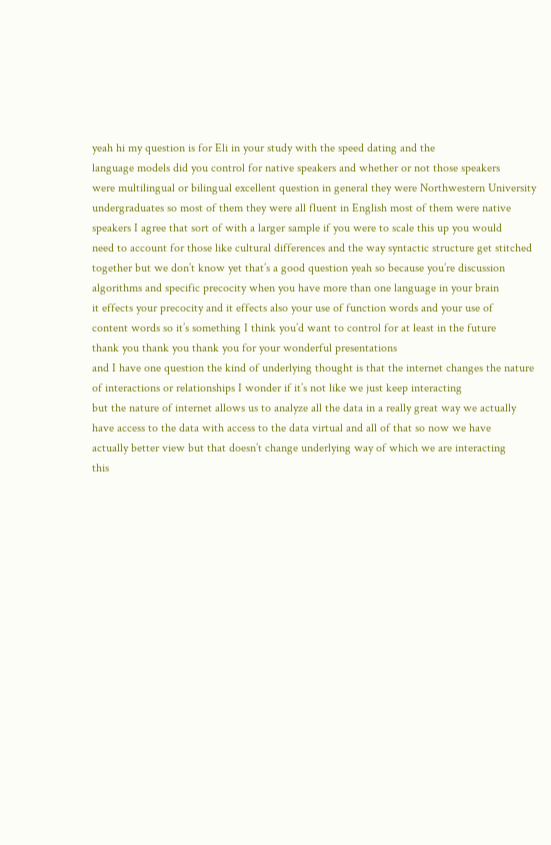yeah hi my question is for Eli in your study with the speed dating and the
language models did you control for native speakers and whether or not those speakers
were multilingual or bilingual excellent question in general they were Northwestern University
undergraduates so most of them they were all fluent in English most of them were native
speakers I agree that sort of with a larger sample if you were to scale this up you would
need to account for those like cultural differences and the way syntactic structure get stitched
together but we don’t know yet that’s a good question yeah so because you’re discussion
algorithms and specific precocity when you have more than one language in your brain
it effects your precocity and it effects also your use of function words and your use of
content words so it’s something I think you’d want to control for at least in the future
thank you thank you thank you for your wonderful presentations
and I have one question the kind of underlying thought is that the internet changes the nature
of interactions or relationships I wonder if it’s not like we just keep interacting
but the nature of internet allows us to analyze all the data in a really great way we actually
have access to the data with access to the data virtual and all of that so now we have
actually better view but that doesn’t change underlying way of which we are interacting
this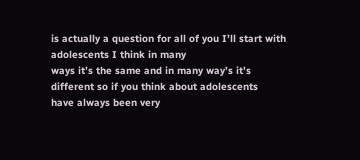is actually a question for all of you I’ll start with adolescents I think in many
ways it’s the same and in many way’s it’s different so if you think about adolescents
have always been very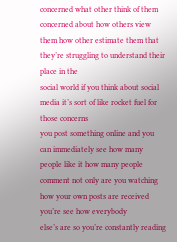concerned what other think of them concerned about how others view
them how other estimate them that they’re struggling to understand their place in the
social world if you think about social media it’s sort of like rocket fuel for those concerns
you post something online and you can immediately see how many people like it how many people
comment not only are you watching how your own posts are received you’re see how everybody
else’s are so you’re constantly reading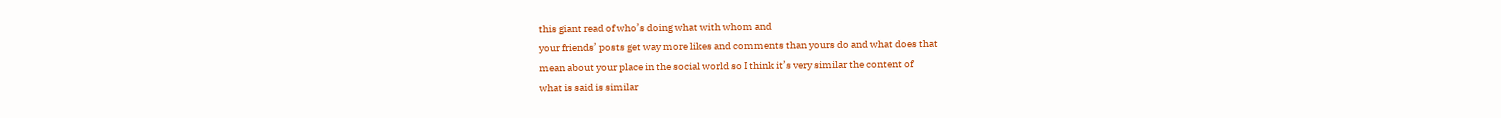this giant read of who’s doing what with whom and
your friends’ posts get way more likes and comments than yours do and what does that
mean about your place in the social world so I think it’s very similar the content of
what is said is similar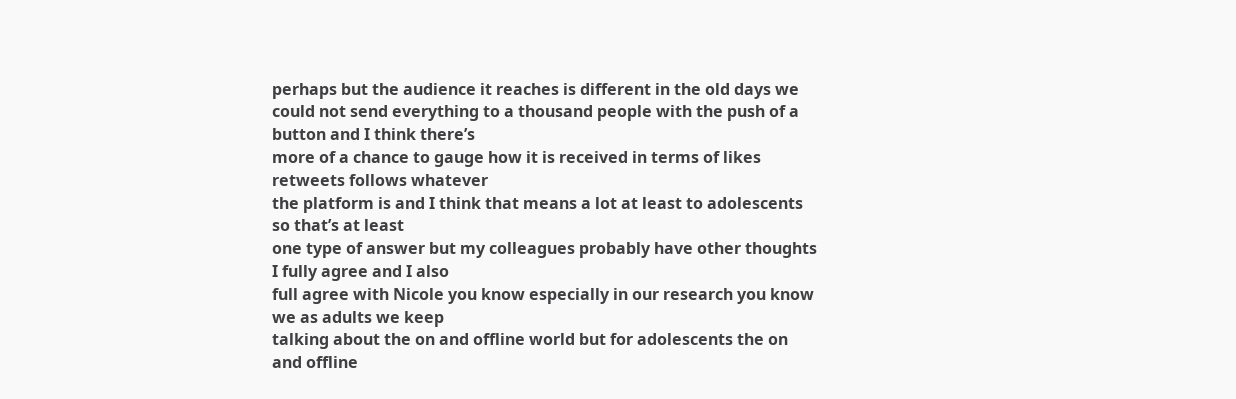perhaps but the audience it reaches is different in the old days we
could not send everything to a thousand people with the push of a button and I think there’s
more of a chance to gauge how it is received in terms of likes retweets follows whatever
the platform is and I think that means a lot at least to adolescents so that’s at least
one type of answer but my colleagues probably have other thoughts I fully agree and I also
full agree with Nicole you know especially in our research you know we as adults we keep
talking about the on and offline world but for adolescents the on and offline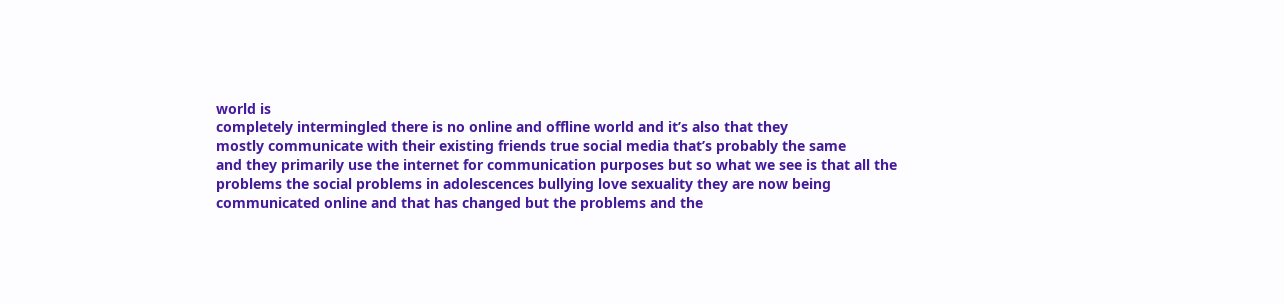world is
completely intermingled there is no online and offline world and it’s also that they
mostly communicate with their existing friends true social media that’s probably the same
and they primarily use the internet for communication purposes but so what we see is that all the
problems the social problems in adolescences bullying love sexuality they are now being
communicated online and that has changed but the problems and the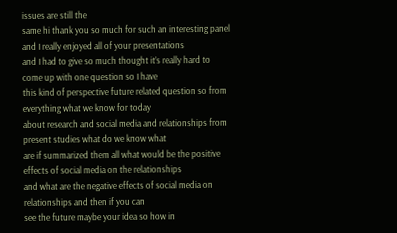issues are still the
same hi thank you so much for such an interesting panel and I really enjoyed all of your presentations
and I had to give so much thought it’s really hard to come up with one question so I have
this kind of perspective future related question so from everything what we know for today
about research and social media and relationships from present studies what do we know what
are if summarized them all what would be the positive effects of social media on the relationships
and what are the negative effects of social media on relationships and then if you can
see the future maybe your idea so how in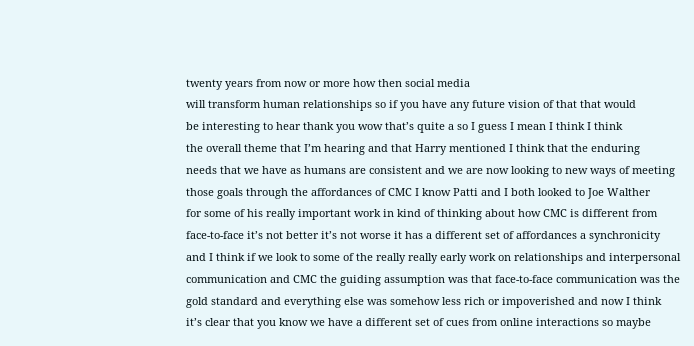twenty years from now or more how then social media
will transform human relationships so if you have any future vision of that that would
be interesting to hear thank you wow that’s quite a so I guess I mean I think I think
the overall theme that I’m hearing and that Harry mentioned I think that the enduring
needs that we have as humans are consistent and we are now looking to new ways of meeting
those goals through the affordances of CMC I know Patti and I both looked to Joe Walther
for some of his really important work in kind of thinking about how CMC is different from
face-to-face it’s not better it’s not worse it has a different set of affordances a synchronicity
and I think if we look to some of the really really early work on relationships and interpersonal
communication and CMC the guiding assumption was that face-to-face communication was the
gold standard and everything else was somehow less rich or impoverished and now I think
it’s clear that you know we have a different set of cues from online interactions so maybe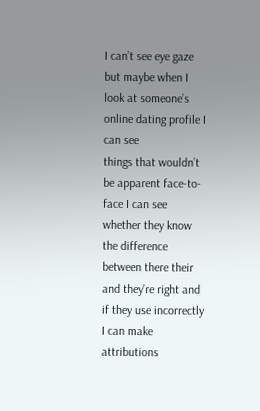I can’t see eye gaze but maybe when I look at someone’s online dating profile I can see
things that wouldn’t be apparent face-to-face I can see whether they know the difference
between there their and they’re right and if they use incorrectly I can make attributions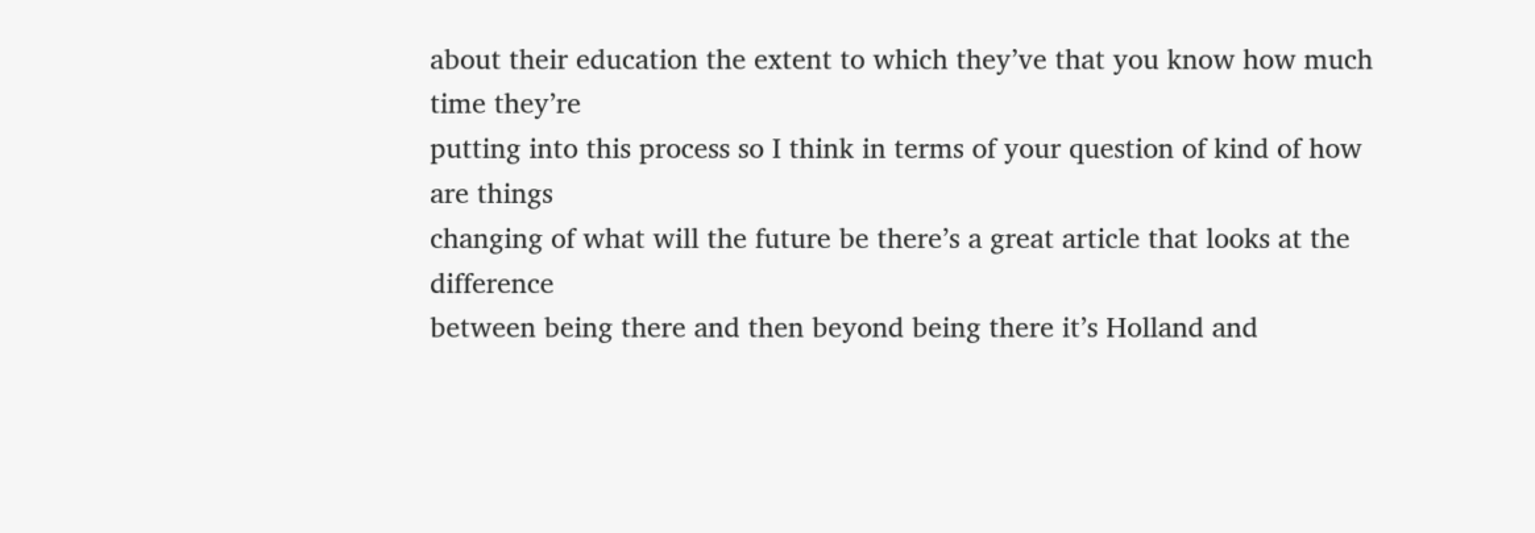about their education the extent to which they’ve that you know how much time they’re
putting into this process so I think in terms of your question of kind of how are things
changing of what will the future be there’s a great article that looks at the difference
between being there and then beyond being there it’s Holland and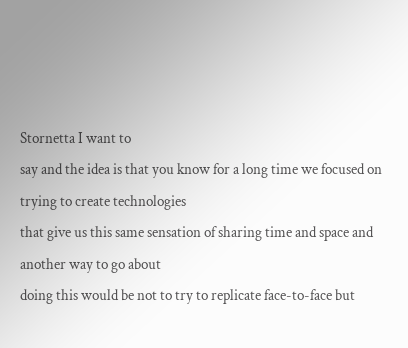Stornetta I want to
say and the idea is that you know for a long time we focused on trying to create technologies
that give us this same sensation of sharing time and space and another way to go about
doing this would be not to try to replicate face-to-face but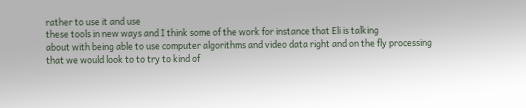rather to use it and use
these tools in new ways and I think some of the work for instance that Eli is talking
about with being able to use computer algorithms and video data right and on the fly processing
that we would look to to try to kind of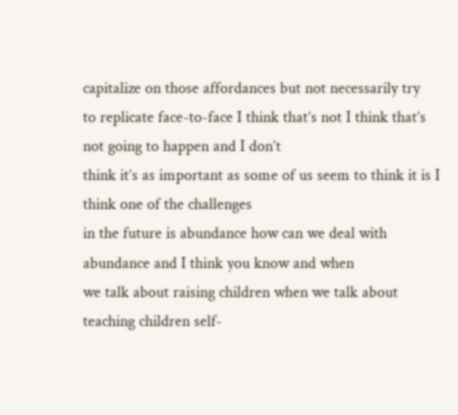capitalize on those affordances but not necessarily try
to replicate face-to-face I think that’s not I think that’s not going to happen and I don’t
think it’s as important as some of us seem to think it is I think one of the challenges
in the future is abundance how can we deal with abundance and I think you know and when
we talk about raising children when we talk about teaching children self-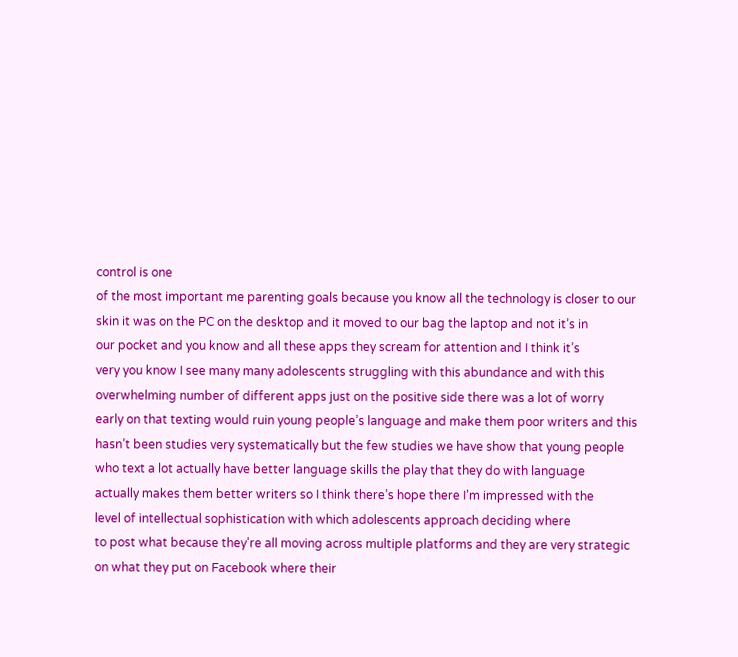control is one
of the most important me parenting goals because you know all the technology is closer to our
skin it was on the PC on the desktop and it moved to our bag the laptop and not it’s in
our pocket and you know and all these apps they scream for attention and I think it’s
very you know I see many many adolescents struggling with this abundance and with this
overwhelming number of different apps just on the positive side there was a lot of worry
early on that texting would ruin young people’s language and make them poor writers and this
hasn’t been studies very systematically but the few studies we have show that young people
who text a lot actually have better language skills the play that they do with language
actually makes them better writers so I think there’s hope there I’m impressed with the
level of intellectual sophistication with which adolescents approach deciding where
to post what because they’re all moving across multiple platforms and they are very strategic
on what they put on Facebook where their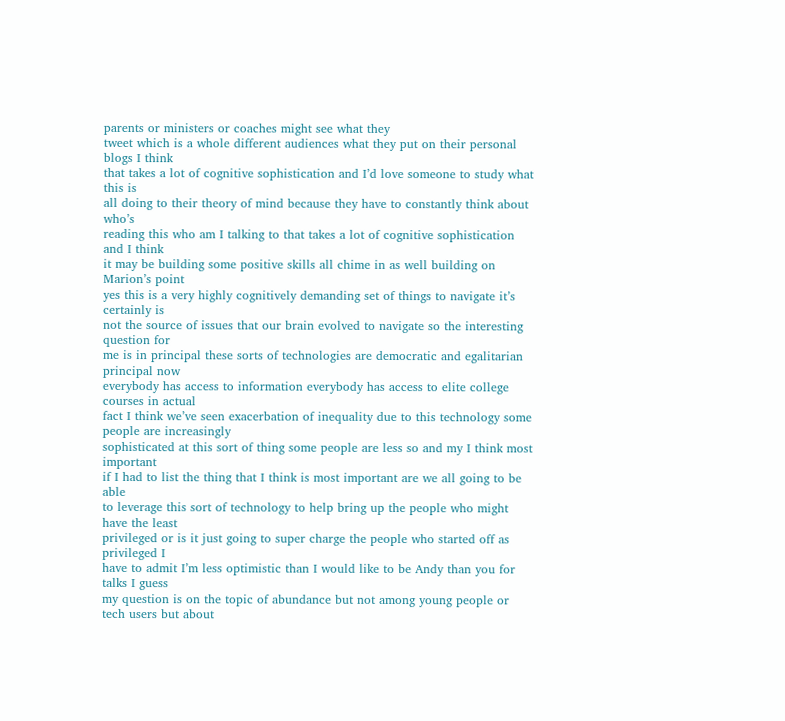parents or ministers or coaches might see what they
tweet which is a whole different audiences what they put on their personal blogs I think
that takes a lot of cognitive sophistication and I’d love someone to study what this is
all doing to their theory of mind because they have to constantly think about who’s
reading this who am I talking to that takes a lot of cognitive sophistication and I think
it may be building some positive skills all chime in as well building on Marion’s point
yes this is a very highly cognitively demanding set of things to navigate it’s certainly is
not the source of issues that our brain evolved to navigate so the interesting question for
me is in principal these sorts of technologies are democratic and egalitarian principal now
everybody has access to information everybody has access to elite college courses in actual
fact I think we’ve seen exacerbation of inequality due to this technology some people are increasingly
sophisticated at this sort of thing some people are less so and my I think most important
if I had to list the thing that I think is most important are we all going to be able
to leverage this sort of technology to help bring up the people who might have the least
privileged or is it just going to super charge the people who started off as privileged I
have to admit I’m less optimistic than I would like to be Andy than you for talks I guess
my question is on the topic of abundance but not among young people or tech users but about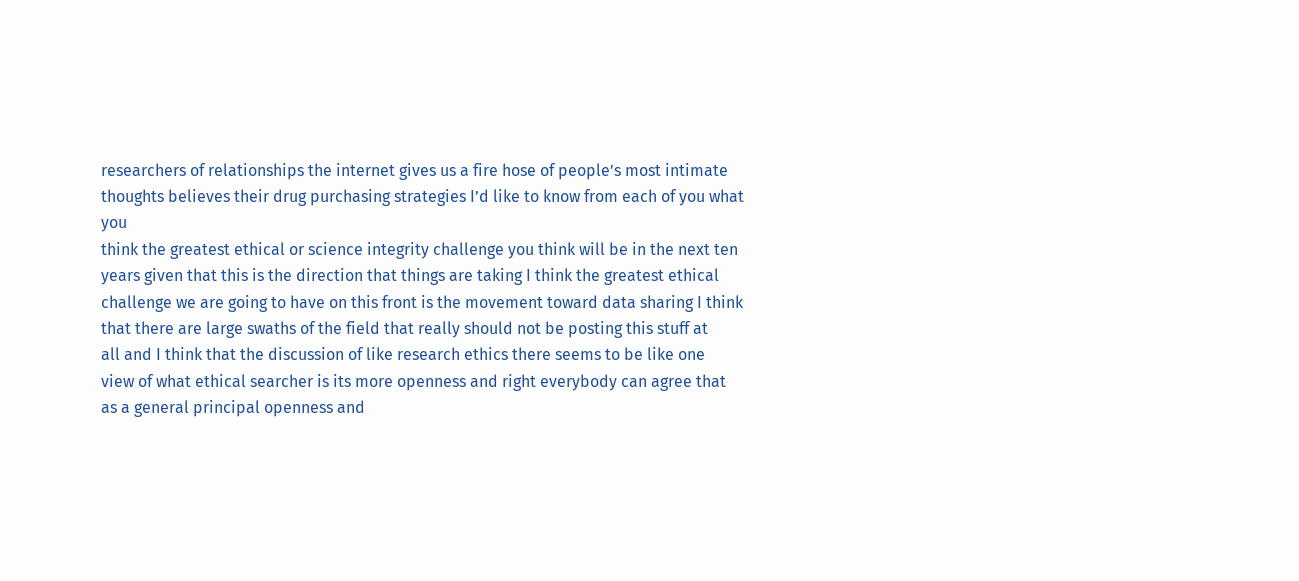researchers of relationships the internet gives us a fire hose of people’s most intimate
thoughts believes their drug purchasing strategies I’d like to know from each of you what you
think the greatest ethical or science integrity challenge you think will be in the next ten
years given that this is the direction that things are taking I think the greatest ethical
challenge we are going to have on this front is the movement toward data sharing I think
that there are large swaths of the field that really should not be posting this stuff at
all and I think that the discussion of like research ethics there seems to be like one
view of what ethical searcher is its more openness and right everybody can agree that
as a general principal openness and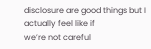disclosure are good things but I actually feel like if
we’re not careful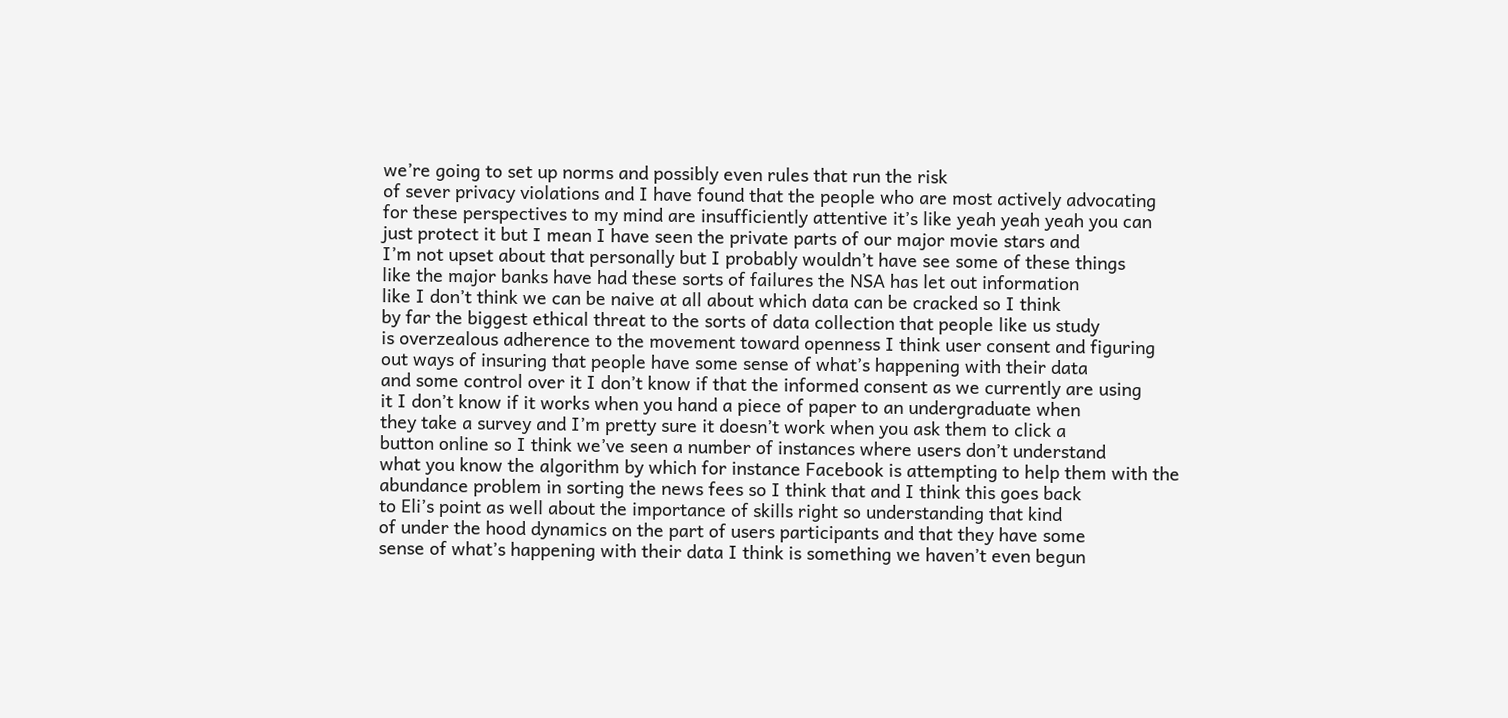we’re going to set up norms and possibly even rules that run the risk
of sever privacy violations and I have found that the people who are most actively advocating
for these perspectives to my mind are insufficiently attentive it’s like yeah yeah yeah you can
just protect it but I mean I have seen the private parts of our major movie stars and
I’m not upset about that personally but I probably wouldn’t have see some of these things
like the major banks have had these sorts of failures the NSA has let out information
like I don’t think we can be naive at all about which data can be cracked so I think
by far the biggest ethical threat to the sorts of data collection that people like us study
is overzealous adherence to the movement toward openness I think user consent and figuring
out ways of insuring that people have some sense of what’s happening with their data
and some control over it I don’t know if that the informed consent as we currently are using
it I don’t know if it works when you hand a piece of paper to an undergraduate when
they take a survey and I’m pretty sure it doesn’t work when you ask them to click a
button online so I think we’ve seen a number of instances where users don’t understand
what you know the algorithm by which for instance Facebook is attempting to help them with the
abundance problem in sorting the news fees so I think that and I think this goes back
to Eli’s point as well about the importance of skills right so understanding that kind
of under the hood dynamics on the part of users participants and that they have some
sense of what’s happening with their data I think is something we haven’t even begun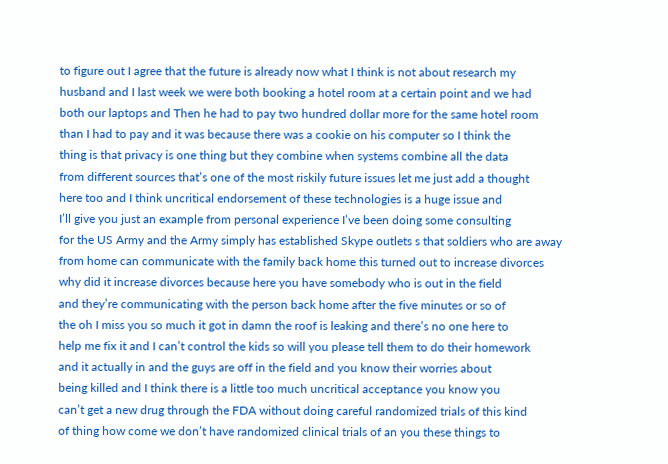to figure out I agree that the future is already now what I think is not about research my
husband and I last week we were both booking a hotel room at a certain point and we had
both our laptops and Then he had to pay two hundred dollar more for the same hotel room
than I had to pay and it was because there was a cookie on his computer so I think the
thing is that privacy is one thing but they combine when systems combine all the data
from different sources that’s one of the most riskily future issues let me just add a thought
here too and I think uncritical endorsement of these technologies is a huge issue and
I’ll give you just an example from personal experience I’ve been doing some consulting
for the US Army and the Army simply has established Skype outlets s that soldiers who are away
from home can communicate with the family back home this turned out to increase divorces
why did it increase divorces because here you have somebody who is out in the field
and they’re communicating with the person back home after the five minutes or so of
the oh I miss you so much it got in damn the roof is leaking and there’s no one here to
help me fix it and I can’t control the kids so will you please tell them to do their homework
and it actually in and the guys are off in the field and you know their worries about
being killed and I think there is a little too much uncritical acceptance you know you
can’t get a new drug through the FDA without doing careful randomized trials of this kind
of thing how come we don’t have randomized clinical trials of an you these things to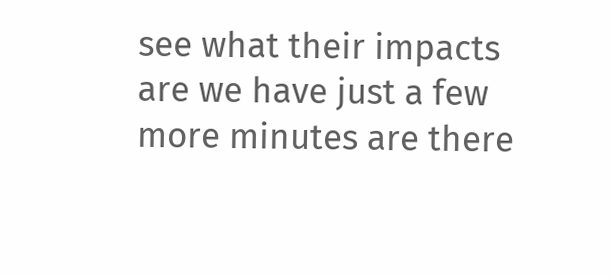see what their impacts are we have just a few more minutes are there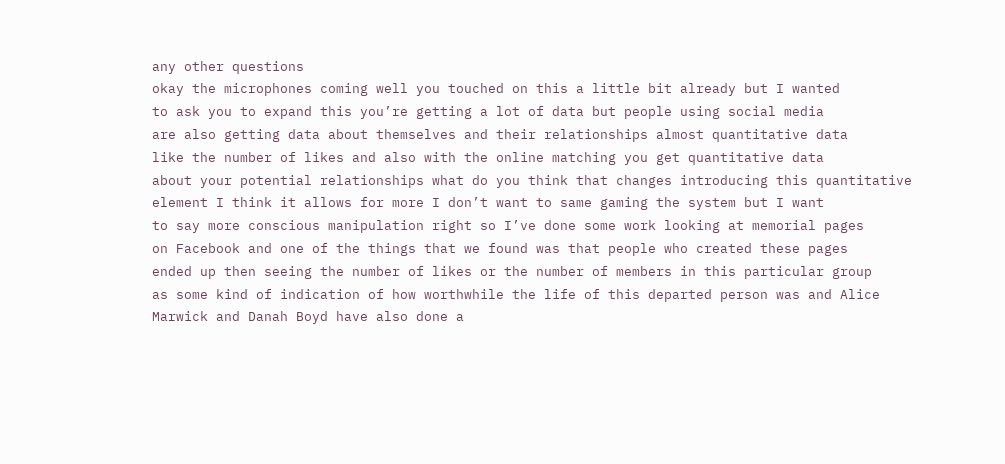any other questions
okay the microphones coming well you touched on this a little bit already but I wanted
to ask you to expand this you’re getting a lot of data but people using social media
are also getting data about themselves and their relationships almost quantitative data
like the number of likes and also with the online matching you get quantitative data
about your potential relationships what do you think that changes introducing this quantitative
element I think it allows for more I don’t want to same gaming the system but I want
to say more conscious manipulation right so I’ve done some work looking at memorial pages
on Facebook and one of the things that we found was that people who created these pages
ended up then seeing the number of likes or the number of members in this particular group
as some kind of indication of how worthwhile the life of this departed person was and Alice
Marwick and Danah Boyd have also done a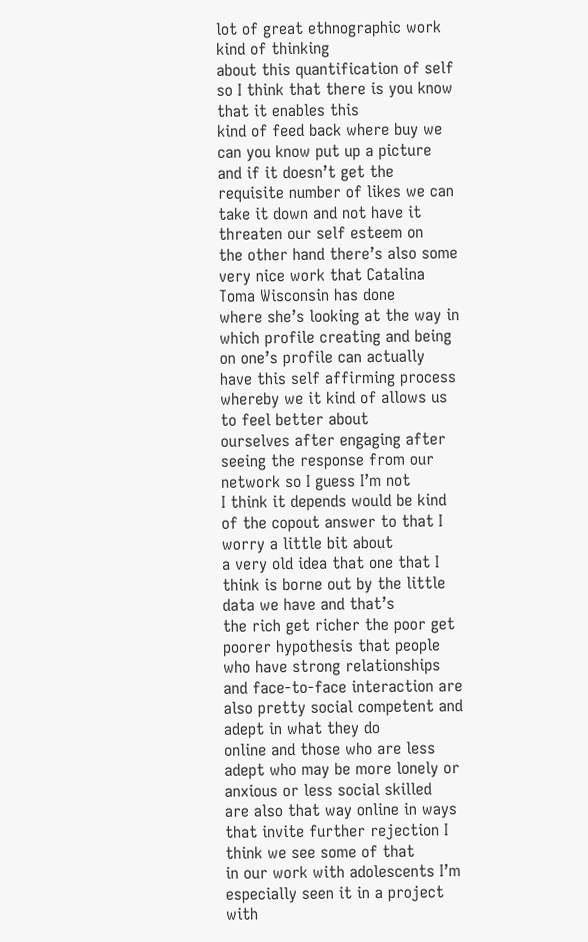lot of great ethnographic work kind of thinking
about this quantification of self so I think that there is you know that it enables this
kind of feed back where buy we can you know put up a picture and if it doesn’t get the
requisite number of likes we can take it down and not have it threaten our self esteem on
the other hand there’s also some very nice work that Catalina Toma Wisconsin has done
where she’s looking at the way in which profile creating and being on one’s profile can actually
have this self affirming process whereby we it kind of allows us to feel better about
ourselves after engaging after seeing the response from our network so I guess I’m not
I think it depends would be kind of the copout answer to that I worry a little bit about
a very old idea that one that I think is borne out by the little data we have and that’s
the rich get richer the poor get poorer hypothesis that people who have strong relationships
and face-to-face interaction are also pretty social competent and adept in what they do
online and those who are less adept who may be more lonely or anxious or less social skilled
are also that way online in ways that invite further rejection I think we see some of that
in our work with adolescents I’m especially seen it in a project with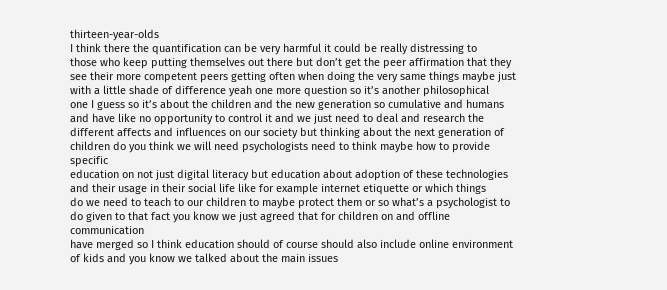thirteen-year-olds
I think there the quantification can be very harmful it could be really distressing to
those who keep putting themselves out there but don’t get the peer affirmation that they
see their more competent peers getting often when doing the very same things maybe just
with a little shade of difference yeah one more question so it’s another philosophical
one I guess so it’s about the children and the new generation so cumulative and humans
and have like no opportunity to control it and we just need to deal and research the
different affects and influences on our society but thinking about the next generation of
children do you think we will need psychologists need to think maybe how to provide specific
education on not just digital literacy but education about adoption of these technologies
and their usage in their social life like for example internet etiquette or which things
do we need to teach to our children to maybe protect them or so what’s a psychologist to
do given to that fact you know we just agreed that for children on and offline communication
have merged so I think education should of course should also include online environment
of kids and you know we talked about the main issues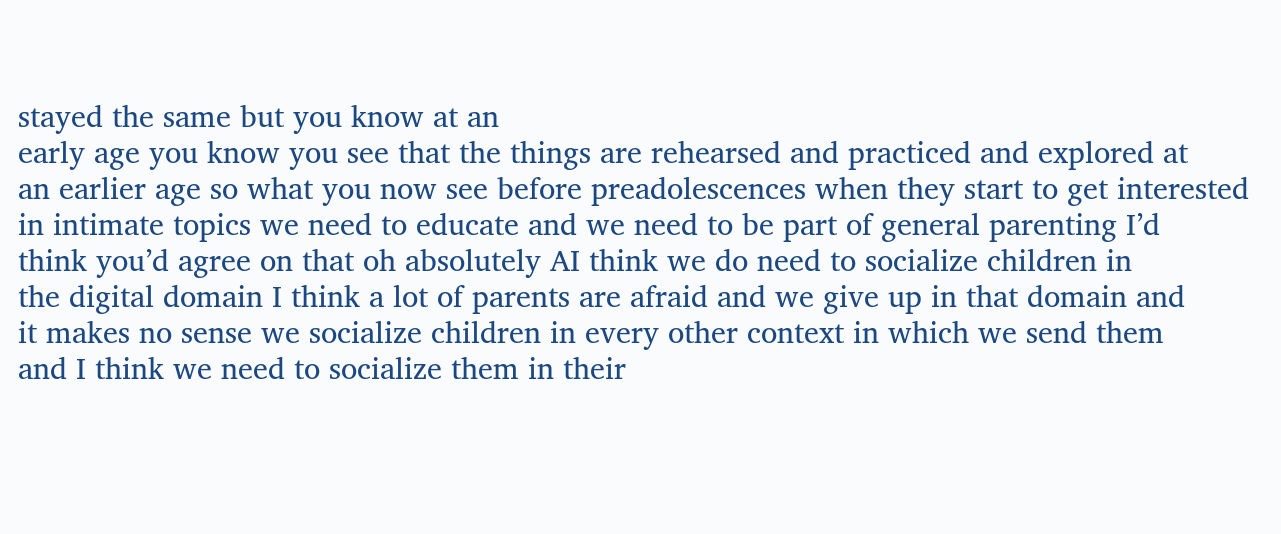stayed the same but you know at an
early age you know you see that the things are rehearsed and practiced and explored at
an earlier age so what you now see before preadolescences when they start to get interested
in intimate topics we need to educate and we need to be part of general parenting I’d
think you’d agree on that oh absolutely AI think we do need to socialize children in
the digital domain I think a lot of parents are afraid and we give up in that domain and
it makes no sense we socialize children in every other context in which we send them
and I think we need to socialize them in their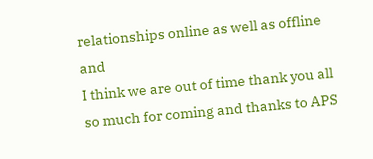relationships online as well as offline and
I think we are out of time thank you all so much for coming and thanks to APS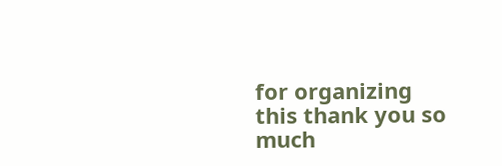for organizing
this thank you so much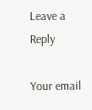Leave a Reply

Your email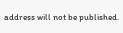address will not be published.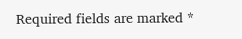Required fields are marked *